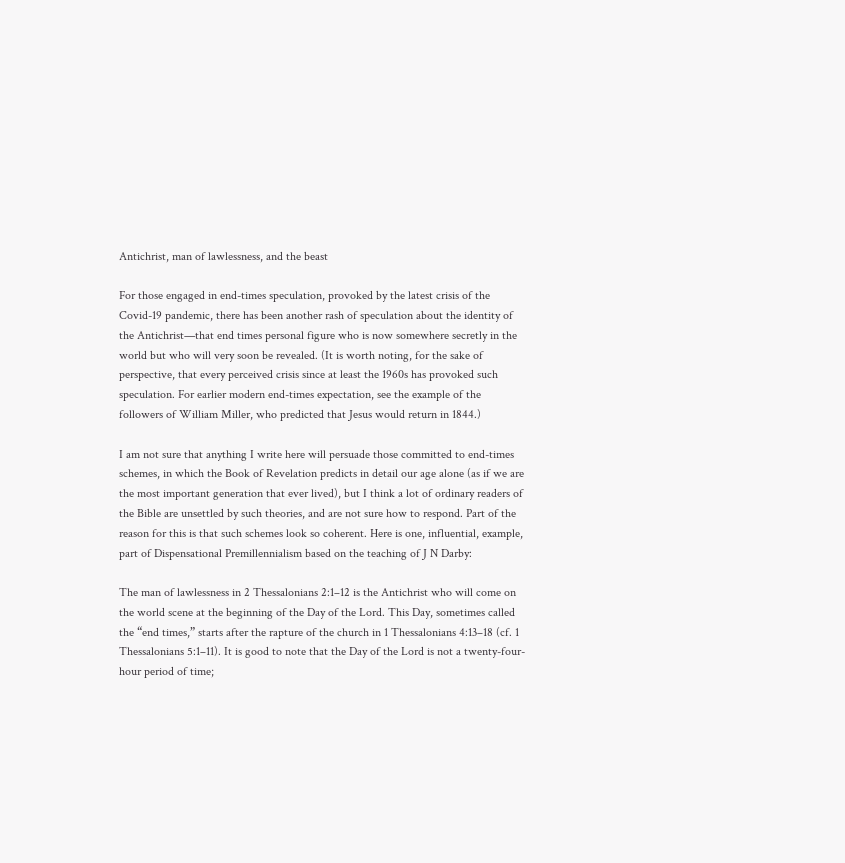Antichrist, man of lawlessness, and the beast

For those engaged in end-times speculation, provoked by the latest crisis of the Covid-19 pandemic, there has been another rash of speculation about the identity of the Antichrist—that end times personal figure who is now somewhere secretly in the world but who will very soon be revealed. (It is worth noting, for the sake of perspective, that every perceived crisis since at least the 1960s has provoked such speculation. For earlier modern end-times expectation, see the example of the followers of William Miller, who predicted that Jesus would return in 1844.)

I am not sure that anything I write here will persuade those committed to end-times schemes, in which the Book of Revelation predicts in detail our age alone (as if we are the most important generation that ever lived), but I think a lot of ordinary readers of the Bible are unsettled by such theories, and are not sure how to respond. Part of the reason for this is that such schemes look so coherent. Here is one, influential, example, part of Dispensational Premillennialism based on the teaching of J N Darby:

The man of lawlessness in 2 Thessalonians 2:1–12 is the Antichrist who will come on the world scene at the beginning of the Day of the Lord. This Day, sometimes called the “end times,” starts after the rapture of the church in 1 Thessalonians 4:13–18 (cf. 1 Thessalonians 5:1–11). It is good to note that the Day of the Lord is not a twenty-four-hour period of time;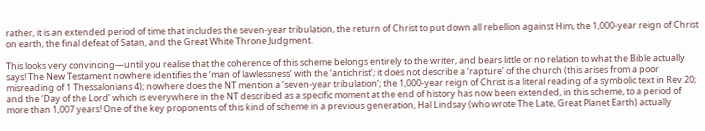rather, it is an extended period of time that includes the seven-year tribulation, the return of Christ to put down all rebellion against Him, the 1,000-year reign of Christ on earth, the final defeat of Satan, and the Great White Throne Judgment.

This looks very convincing—until you realise that the coherence of this scheme belongs entirely to the writer, and bears little or no relation to what the Bible actually says! The New Testament nowhere identifies the ‘man of lawlessness’ with the ‘antichrist’; it does not describe a ‘rapture’ of the church (this arises from a poor misreading of 1 Thessalonians 4); nowhere does the NT mention a ‘seven-year tribulation‘; the 1,000-year reign of Christ is a literal reading of a symbolic text in Rev 20; and the ‘Day of the Lord’ which is everywhere in the NT described as a specific moment at the end of history has now been extended, in this scheme, to a period of more than 1,007 years! One of the key proponents of this kind of scheme in a previous generation, Hal Lindsay (who wrote The Late, Great Planet Earth) actually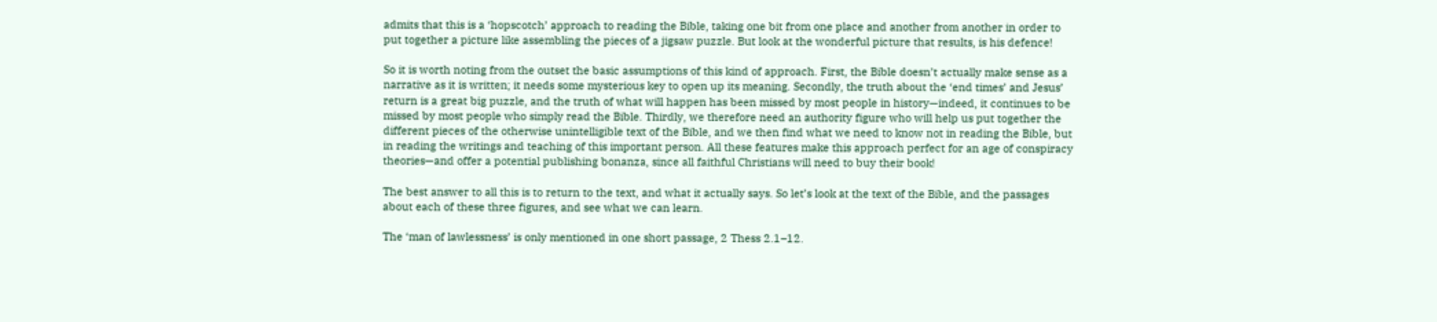admits that this is a ‘hopscotch’ approach to reading the Bible, taking one bit from one place and another from another in order to put together a picture like assembling the pieces of a jigsaw puzzle. But look at the wonderful picture that results, is his defence!

So it is worth noting from the outset the basic assumptions of this kind of approach. First, the Bible doesn’t actually make sense as a narrative as it is written; it needs some mysterious key to open up its meaning. Secondly, the truth about the ‘end times’ and Jesus’ return is a great big puzzle, and the truth of what will happen has been missed by most people in history—indeed, it continues to be missed by most people who simply read the Bible. Thirdly, we therefore need an authority figure who will help us put together the different pieces of the otherwise unintelligible text of the Bible, and we then find what we need to know not in reading the Bible, but in reading the writings and teaching of this important person. All these features make this approach perfect for an age of conspiracy theories—and offer a potential publishing bonanza, since all faithful Christians will need to buy their book!

The best answer to all this is to return to the text, and what it actually says. So let’s look at the text of the Bible, and the passages about each of these three figures, and see what we can learn.

The ‘man of lawlessness’ is only mentioned in one short passage, 2 Thess 2.1–12.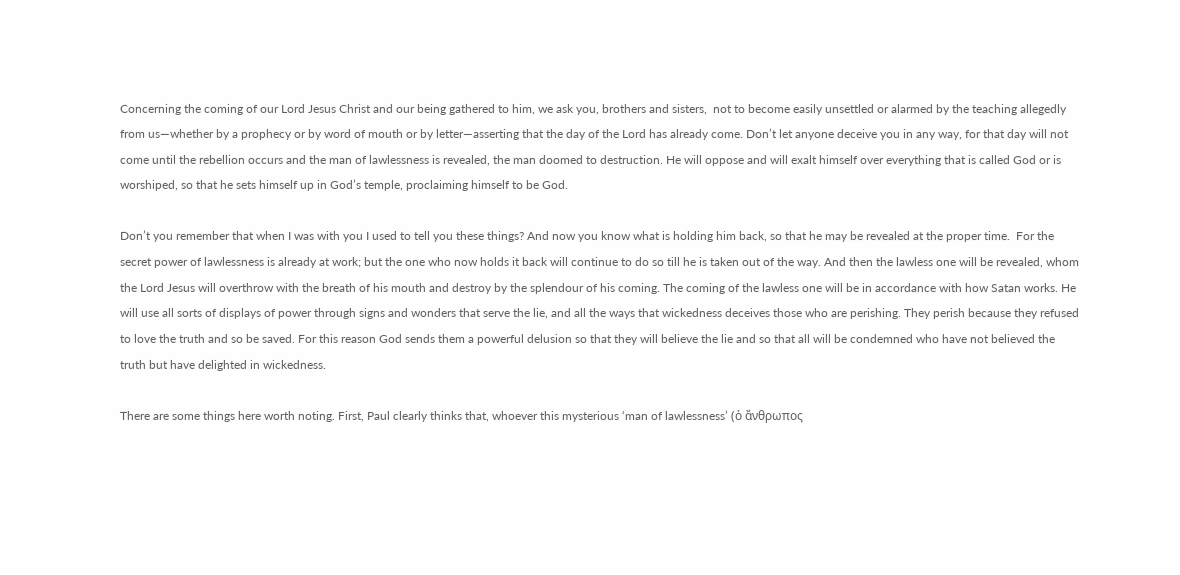Concerning the coming of our Lord Jesus Christ and our being gathered to him, we ask you, brothers and sisters,  not to become easily unsettled or alarmed by the teaching allegedly from us—whether by a prophecy or by word of mouth or by letter—asserting that the day of the Lord has already come. Don’t let anyone deceive you in any way, for that day will not come until the rebellion occurs and the man of lawlessness is revealed, the man doomed to destruction. He will oppose and will exalt himself over everything that is called God or is worshiped, so that he sets himself up in God’s temple, proclaiming himself to be God.

Don’t you remember that when I was with you I used to tell you these things? And now you know what is holding him back, so that he may be revealed at the proper time.  For the secret power of lawlessness is already at work; but the one who now holds it back will continue to do so till he is taken out of the way. And then the lawless one will be revealed, whom the Lord Jesus will overthrow with the breath of his mouth and destroy by the splendour of his coming. The coming of the lawless one will be in accordance with how Satan works. He will use all sorts of displays of power through signs and wonders that serve the lie, and all the ways that wickedness deceives those who are perishing. They perish because they refused to love the truth and so be saved. For this reason God sends them a powerful delusion so that they will believe the lie and so that all will be condemned who have not believed the truth but have delighted in wickedness.

There are some things here worth noting. First, Paul clearly thinks that, whoever this mysterious ‘man of lawlessness’ (ὁ ἄνθρωπος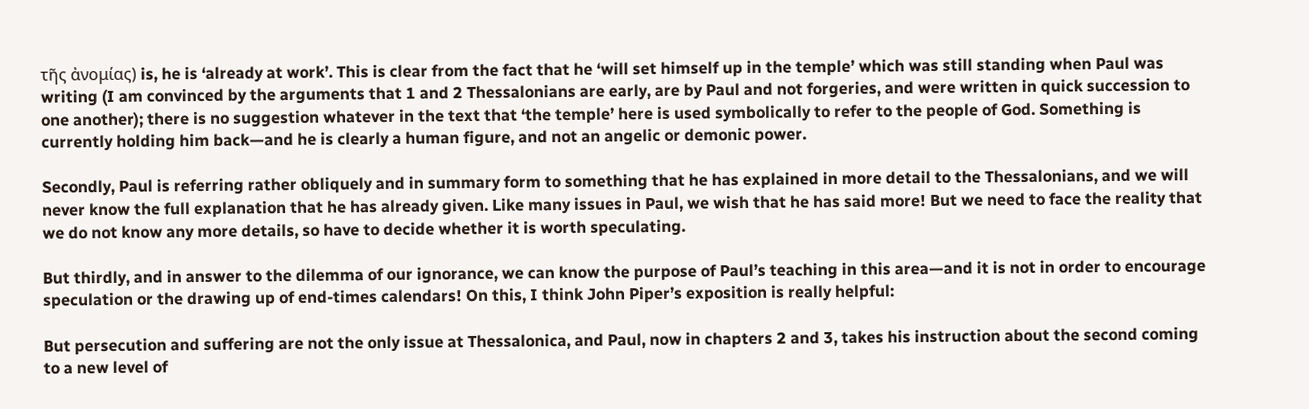τῆς ἀνομίας) is, he is ‘already at work’. This is clear from the fact that he ‘will set himself up in the temple’ which was still standing when Paul was writing (I am convinced by the arguments that 1 and 2 Thessalonians are early, are by Paul and not forgeries, and were written in quick succession to one another); there is no suggestion whatever in the text that ‘the temple’ here is used symbolically to refer to the people of God. Something is currently holding him back—and he is clearly a human figure, and not an angelic or demonic power.

Secondly, Paul is referring rather obliquely and in summary form to something that he has explained in more detail to the Thessalonians, and we will never know the full explanation that he has already given. Like many issues in Paul, we wish that he has said more! But we need to face the reality that we do not know any more details, so have to decide whether it is worth speculating.

But thirdly, and in answer to the dilemma of our ignorance, we can know the purpose of Paul’s teaching in this area—and it is not in order to encourage speculation or the drawing up of end-times calendars! On this, I think John Piper’s exposition is really helpful:

But persecution and suffering are not the only issue at Thessalonica, and Paul, now in chapters 2 and 3, takes his instruction about the second coming to a new level of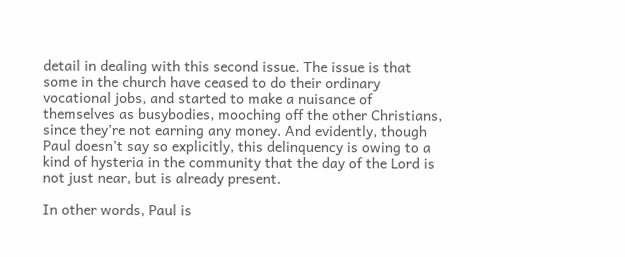detail in dealing with this second issue. The issue is that some in the church have ceased to do their ordinary vocational jobs, and started to make a nuisance of themselves as busybodies, mooching off the other Christians, since they’re not earning any money. And evidently, though Paul doesn’t say so explicitly, this delinquency is owing to a kind of hysteria in the community that the day of the Lord is not just near, but is already present.

In other words, Paul is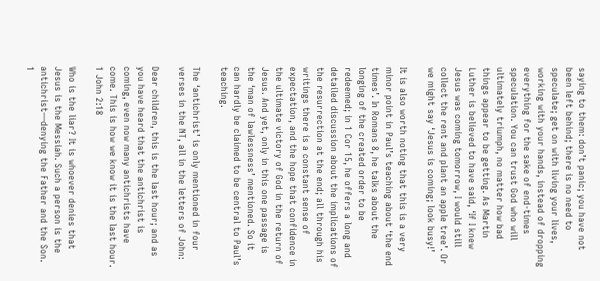saying to them: don’t panic; you have not been left behind; there is no need to speculate; get on with living your lives, working with your hands, instead of dropping everything for the sake of end-times speculation. You can trust God who will ultimately triumph, no matter how bad things appear to be getting. As Martin Luther is believed to have said, ‘If I knew Jesus was coming tomorrow, I would still collect the rent and plant an apple tree’. Or we might say ‘Jesus is coming; look busy!’

It is also worth noting that this is a very minor point in Paul’s teaching about ‘the end times’. In Romans 8, he talks about the longing of the created order to be redeemed; in 1 Cor 15, he offers a long and detailed discussion about the implications of the resurrection at the end; all through his writings there is a constant sense of expectation, and the hope that confidence in the ultimate victory of God in the return of Jesus. And yet, only in this one passage is the ‘man of lawlessness’ mentioned. So it can hardly be claimed to be central to Paul’s teaching.

The ‘antichrist’ is only mentioned in four verses in the NT, all in the letters of John:

Dear children, this is the last hour; and as you have heard that the antichrist is coming, even now many antichrists have come. This is how we know it is the last hour. 1 John 2:18

Who is the liar? It is whoever denies that Jesus is the Messiah. Such a person is the antichrist—denying the Father and the Son. 1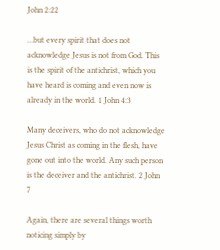John 2:22

…but every spirit that does not acknowledge Jesus is not from God. This is the spirit of the antichrist, which you have heard is coming and even now is already in the world. 1 John 4:3

Many deceivers, who do not acknowledge Jesus Christ as coming in the flesh, have gone out into the world. Any such person is the deceiver and the antichrist. 2 John 7

Again, there are several things worth noticing simply by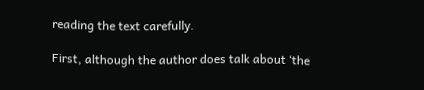reading the text carefully.

First, although the author does talk about ‘the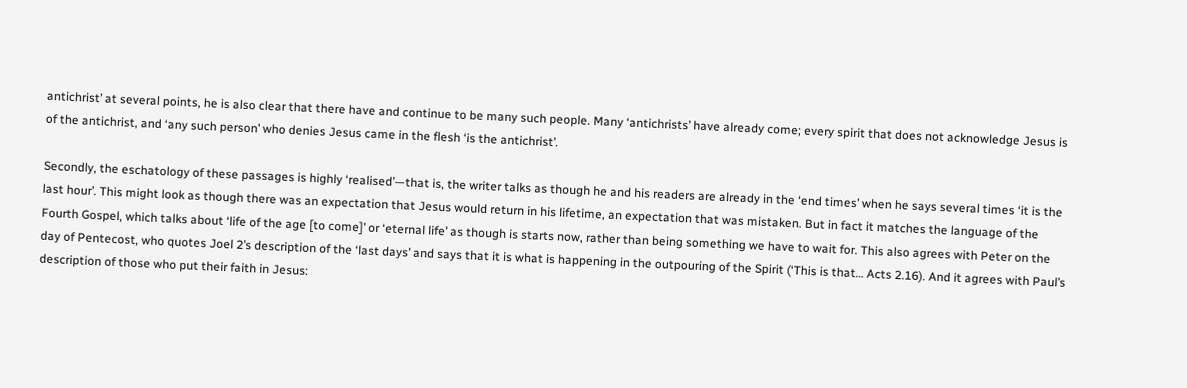antichrist’ at several points, he is also clear that there have and continue to be many such people. Many ‘antichrists’ have already come; every spirit that does not acknowledge Jesus is of the antichrist, and ‘any such person’ who denies Jesus came in the flesh ‘is the antichrist’.

Secondly, the eschatology of these passages is highly ‘realised’—that is, the writer talks as though he and his readers are already in the ‘end times’ when he says several times ‘it is the last hour’. This might look as though there was an expectation that Jesus would return in his lifetime, an expectation that was mistaken. But in fact it matches the language of the Fourth Gospel, which talks about ‘life of the age [to come]’ or ‘eternal life’ as though is starts now, rather than being something we have to wait for. This also agrees with Peter on the day of Pentecost, who quotes Joel 2’s description of the ‘last days’ and says that it is what is happening in the outpouring of the Spirit (‘This is that… Acts 2.16). And it agrees with Paul’s description of those who put their faith in Jesus: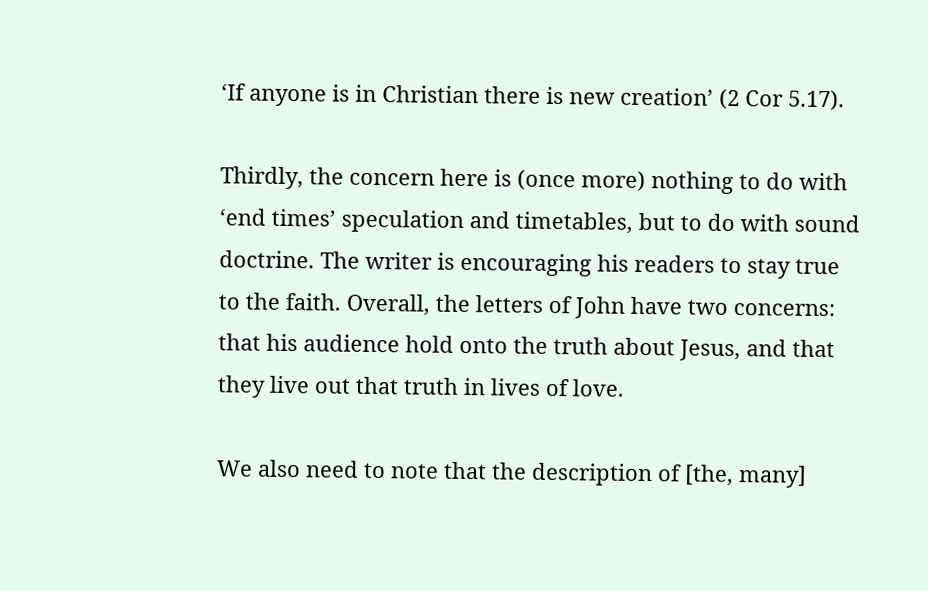‘If anyone is in Christian there is new creation’ (2 Cor 5.17).

Thirdly, the concern here is (once more) nothing to do with ‘end times’ speculation and timetables, but to do with sound doctrine. The writer is encouraging his readers to stay true to the faith. Overall, the letters of John have two concerns: that his audience hold onto the truth about Jesus, and that they live out that truth in lives of love.

We also need to note that the description of [the, many]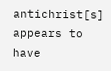antichrist[s] appears to have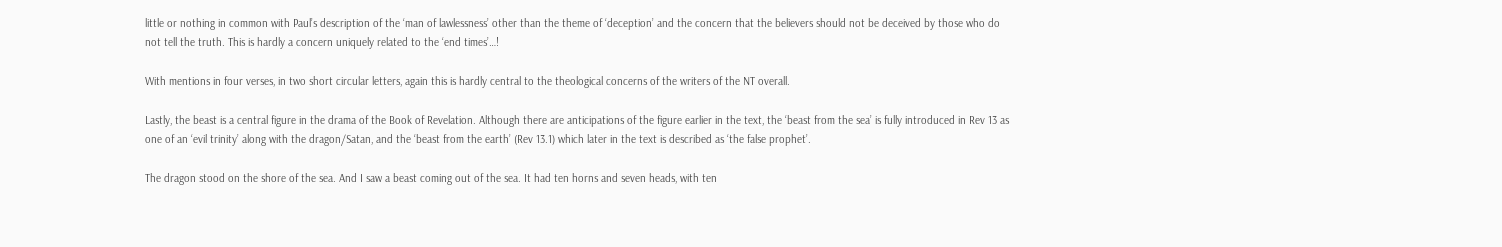little or nothing in common with Paul’s description of the ‘man of lawlessness’ other than the theme of ‘deception’ and the concern that the believers should not be deceived by those who do not tell the truth. This is hardly a concern uniquely related to the ‘end times’…!

With mentions in four verses, in two short circular letters, again this is hardly central to the theological concerns of the writers of the NT overall.

Lastly, the beast is a central figure in the drama of the Book of Revelation. Although there are anticipations of the figure earlier in the text, the ‘beast from the sea’ is fully introduced in Rev 13 as one of an ‘evil trinity’ along with the dragon/Satan, and the ‘beast from the earth’ (Rev 13.1) which later in the text is described as ‘the false prophet’.

The dragon stood on the shore of the sea. And I saw a beast coming out of the sea. It had ten horns and seven heads, with ten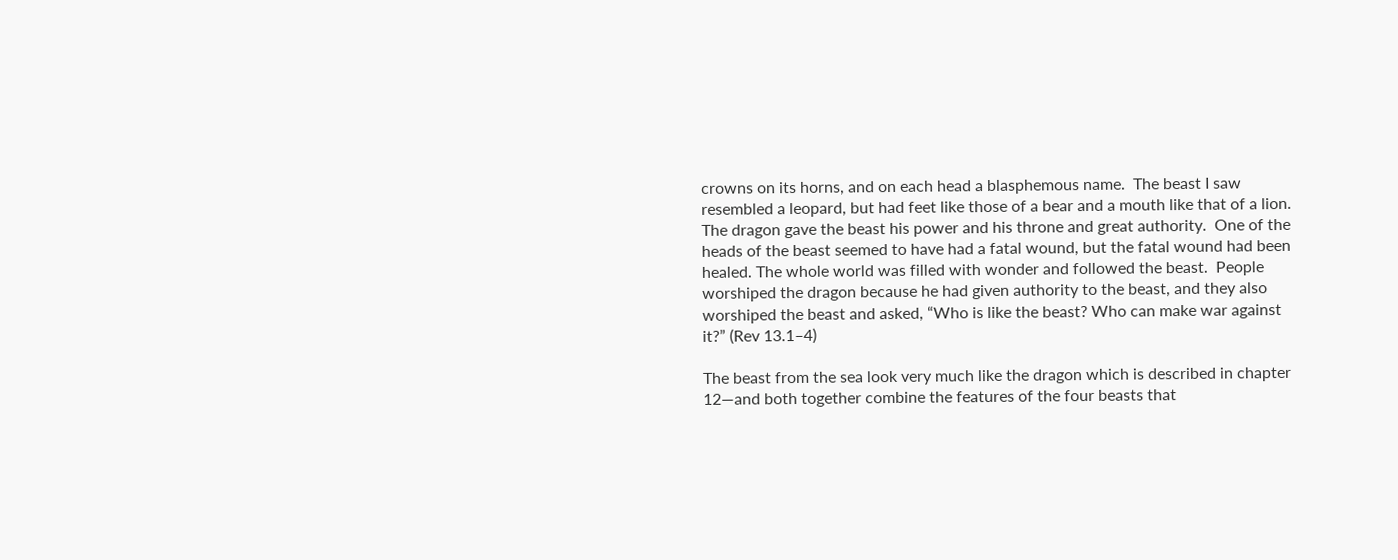crowns on its horns, and on each head a blasphemous name.  The beast I saw resembled a leopard, but had feet like those of a bear and a mouth like that of a lion. The dragon gave the beast his power and his throne and great authority.  One of the heads of the beast seemed to have had a fatal wound, but the fatal wound had been healed. The whole world was filled with wonder and followed the beast.  People worshiped the dragon because he had given authority to the beast, and they also worshiped the beast and asked, “Who is like the beast? Who can make war against it?” (Rev 13.1–4)

The beast from the sea look very much like the dragon which is described in chapter 12—and both together combine the features of the four beasts that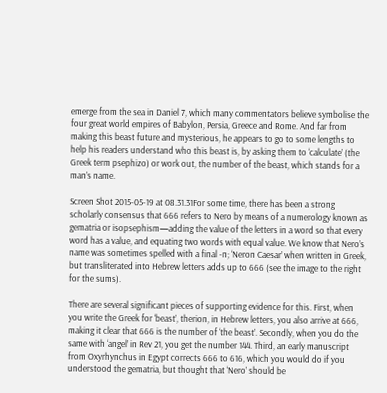emerge from the sea in Daniel 7, which many commentators believe symbolise the four great world empires of Babylon, Persia, Greece and Rome. And far from making this beast future and mysterious, he appears to go to some lengths to help his readers understand who this beast is, by asking them to ‘calculate’ (the Greek term psephizo) or work out, the number of the beast, which stands for a man’s name.

Screen Shot 2015-05-19 at 08.31.31For some time, there has been a strong scholarly consensus that 666 refers to Nero by means of a numerology known as gematria or isopsephism—adding the value of the letters in a word so that every word has a value, and equating two words with equal value. We know that Nero’s name was sometimes spelled with a final -n; ‘Neron Caesar’ when written in Greek, but transliterated into Hebrew letters adds up to 666 (see the image to the right for the sums).

There are several significant pieces of supporting evidence for this. First, when you write the Greek for ‘beast’, therion, in Hebrew letters, you also arrive at 666, making it clear that 666 is the number of ‘the beast’. Secondly, when you do the same with ‘angel’ in Rev 21, you get the number 144. Third, an early manuscript from Oxyrhynchus in Egypt corrects 666 to 616, which you would do if you understood the gematria, but thought that ‘Nero’ should be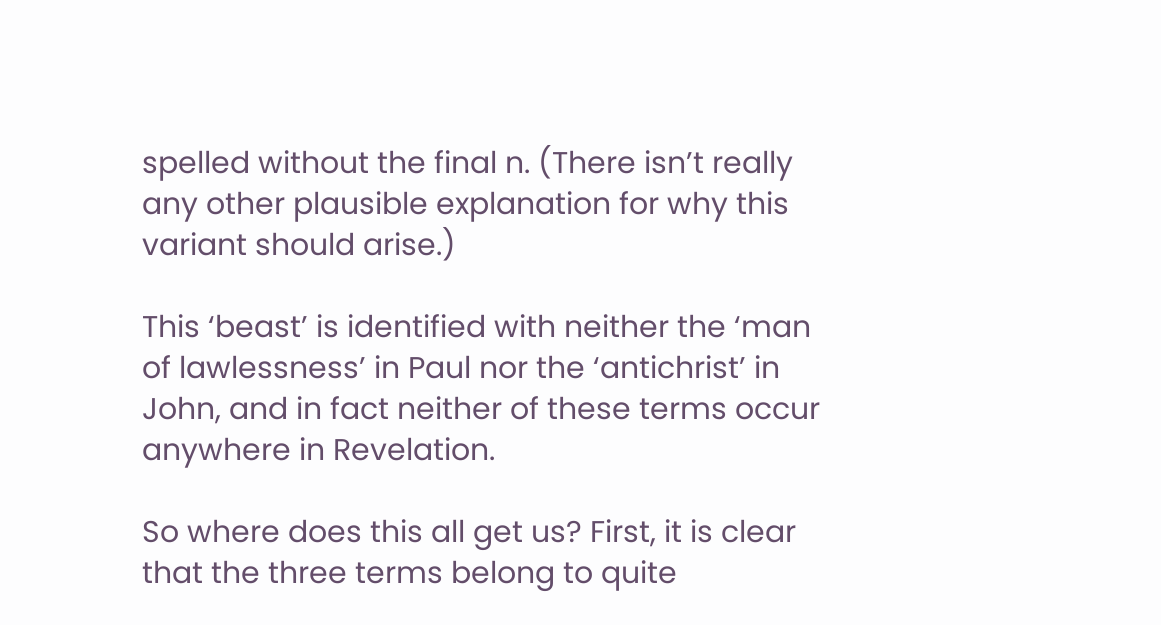spelled without the final n. (There isn’t really any other plausible explanation for why this variant should arise.)

This ‘beast’ is identified with neither the ‘man of lawlessness’ in Paul nor the ‘antichrist’ in John, and in fact neither of these terms occur anywhere in Revelation.

So where does this all get us? First, it is clear that the three terms belong to quite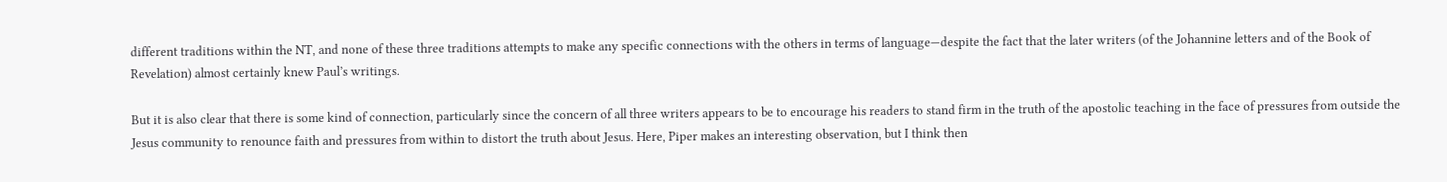different traditions within the NT, and none of these three traditions attempts to make any specific connections with the others in terms of language—despite the fact that the later writers (of the Johannine letters and of the Book of Revelation) almost certainly knew Paul’s writings.

But it is also clear that there is some kind of connection, particularly since the concern of all three writers appears to be to encourage his readers to stand firm in the truth of the apostolic teaching in the face of pressures from outside the Jesus community to renounce faith and pressures from within to distort the truth about Jesus. Here, Piper makes an interesting observation, but I think then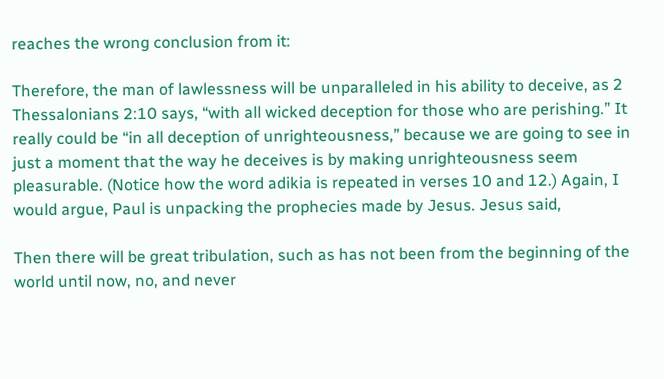reaches the wrong conclusion from it:

Therefore, the man of lawlessness will be unparalleled in his ability to deceive, as 2 Thessalonians 2:10 says, “with all wicked deception for those who are perishing.” It really could be “in all deception of unrighteousness,” because we are going to see in just a moment that the way he deceives is by making unrighteousness seem pleasurable. (Notice how the word adikia is repeated in verses 10 and 12.) Again, I would argue, Paul is unpacking the prophecies made by Jesus. Jesus said,

Then there will be great tribulation, such as has not been from the beginning of the world until now, no, and never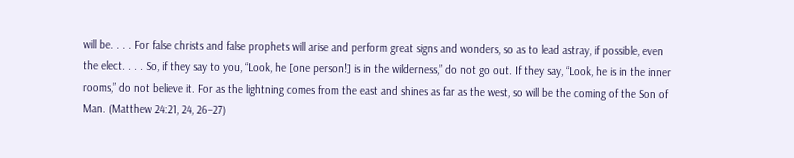will be. . . . For false christs and false prophets will arise and perform great signs and wonders, so as to lead astray, if possible, even the elect. . . . So, if they say to you, “Look, he [one person!] is in the wilderness,” do not go out. If they say, “Look, he is in the inner rooms,” do not believe it. For as the lightning comes from the east and shines as far as the west, so will be the coming of the Son of Man. (Matthew 24:21, 24, 26–27)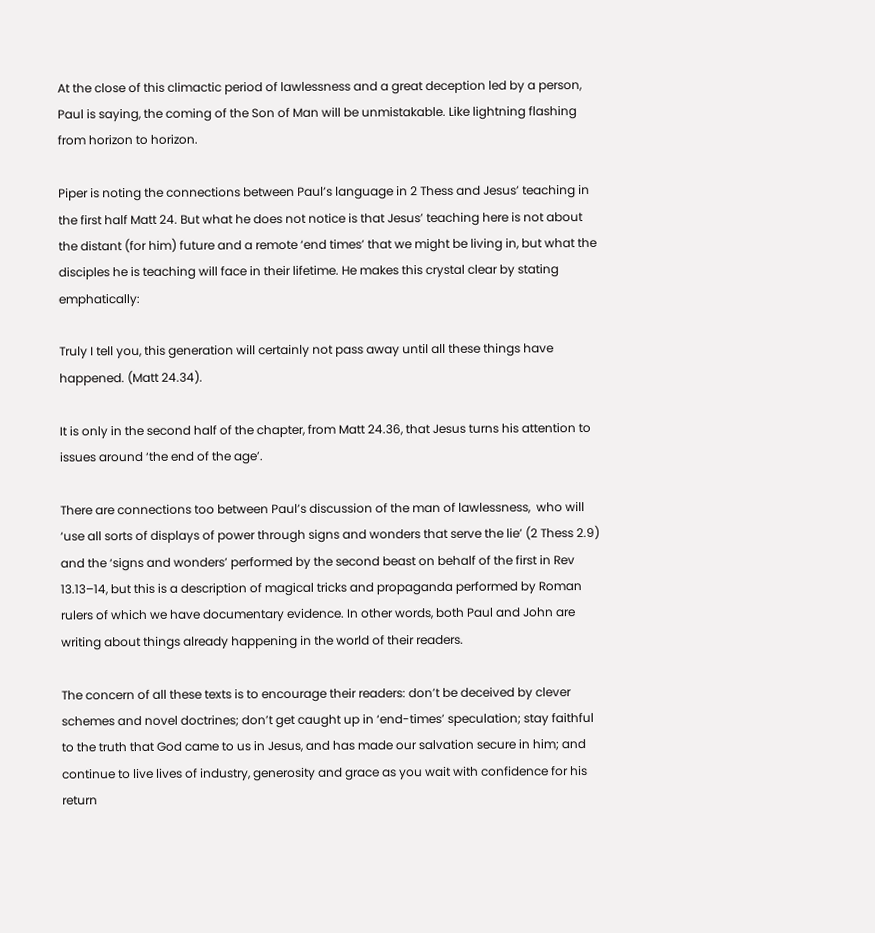At the close of this climactic period of lawlessness and a great deception led by a person, Paul is saying, the coming of the Son of Man will be unmistakable. Like lightning flashing from horizon to horizon.

Piper is noting the connections between Paul’s language in 2 Thess and Jesus’ teaching in the first half Matt 24. But what he does not notice is that Jesus’ teaching here is not about the distant (for him) future and a remote ‘end times’ that we might be living in, but what the disciples he is teaching will face in their lifetime. He makes this crystal clear by stating emphatically:

Truly I tell you, this generation will certainly not pass away until all these things have happened. (Matt 24.34).

It is only in the second half of the chapter, from Matt 24.36, that Jesus turns his attention to issues around ‘the end of the age’.

There are connections too between Paul’s discussion of the man of lawlessness,  who will ‘use all sorts of displays of power through signs and wonders that serve the lie’ (2 Thess 2.9) and the ‘signs and wonders’ performed by the second beast on behalf of the first in Rev 13.13–14, but this is a description of magical tricks and propaganda performed by Roman rulers of which we have documentary evidence. In other words, both Paul and John are writing about things already happening in the world of their readers.

The concern of all these texts is to encourage their readers: don’t be deceived by clever schemes and novel doctrines; don’t get caught up in ‘end-times’ speculation; stay faithful to the truth that God came to us in Jesus, and has made our salvation secure in him; and continue to live lives of industry, generosity and grace as you wait with confidence for his return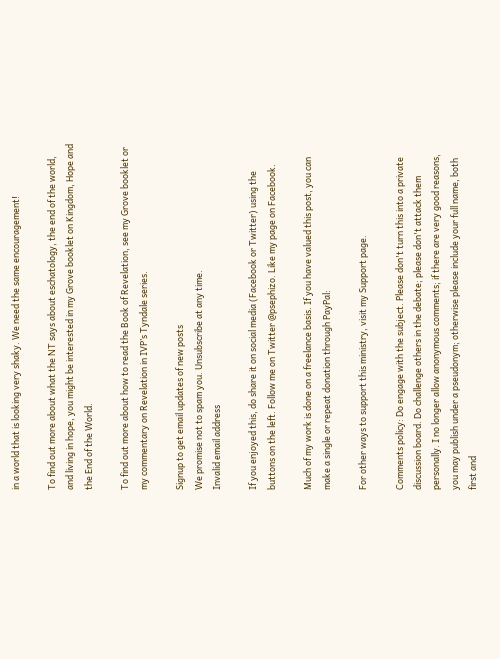in a world that is looking very shaky. We need the same encouragement!

To find out more about what the NT says about eschatology, the end of the world, and living in hope, you might be interested in my Grove booklet on Kingdom, Hope and the End of the World.

To find out more about how to read the Book of Revelation, see my Grove booklet or my commentary on Revelation in IVP’s Tyndale series.

Signup to get email updates of new posts
We promise not to spam you. Unsubscribe at any time.
Invalid email address

If you enjoyed this, do share it on social media (Facebook or Twitter) using the buttons on the left. Follow me on Twitter @psephizo. Like my page on Facebook.

Much of my work is done on a freelance basis. If you have valued this post, you can make a single or repeat donation through PayPal:

For other ways to support this ministry, visit my Support page.

Comments policy: Do engage with the subject. Please don't turn this into a private discussion board. Do challenge others in the debate; please don't attack them personally. I no longer allow anonymous comments; if there are very good reasons, you may publish under a pseudonym; otherwise please include your full name, both first and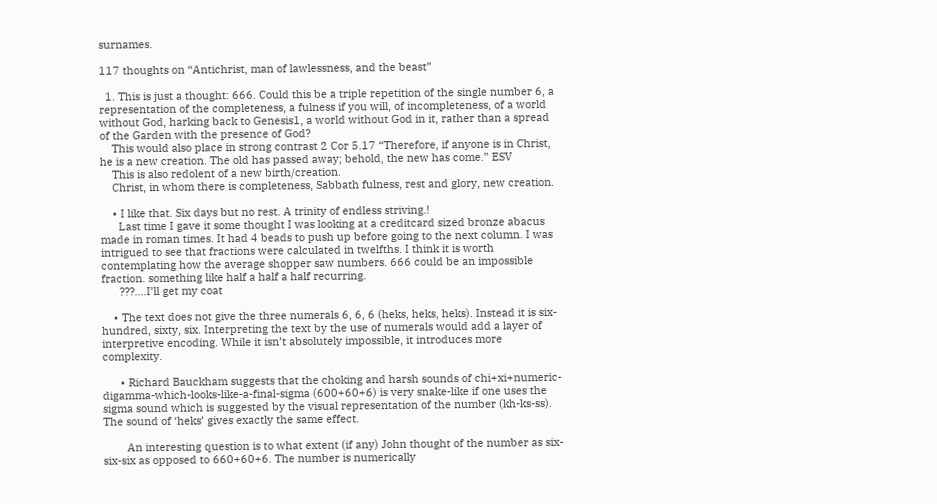surnames.

117 thoughts on “Antichrist, man of lawlessness, and the beast”

  1. This is just a thought: 666. Could this be a triple repetition of the single number 6, a representation of the completeness, a fulness if you will, of incompleteness, of a world without God, harking back to Genesis1, a world without God in it, rather than a spread of the Garden with the presence of God?
    This would also place in strong contrast 2 Cor 5.17 “Therefore, if anyone is in Christ, he is a new creation. The old has passed away; behold, the new has come.” ESV
    This is also redolent of a new birth/creation.
    Christ, in whom there is completeness, Sabbath fulness, rest and glory, new creation.

    • I like that. Six days but no rest. A trinity of endless striving.!
      Last time I gave it some thought I was looking at a creditcard sized bronze abacus made in roman times. It had 4 beads to push up before going to the next column. I was intrigued to see that fractions were calculated in twelfths. I think it is worth contemplating how the average shopper saw numbers. 666 could be an impossible fraction. something like half a half a half recurring.
      ???….I’ll get my coat

    • The text does not give the three numerals 6, 6, 6 (heks, heks, heks). Instead it is six-hundred, sixty, six. Interpreting the text by the use of numerals would add a layer of interpretive encoding. While it isn’t absolutely impossible, it introduces more complexity.

      • Richard Bauckham suggests that the choking and harsh sounds of chi+xi+numeric-digamma-which-looks-like-a-final-sigma (600+60+6) is very snake-like if one uses the sigma sound which is suggested by the visual representation of the number (kh-ks-ss). The sound of ‘heks’ gives exactly the same effect.

        An interesting question is to what extent (if any) John thought of the number as six-six-six as opposed to 660+60+6. The number is numerically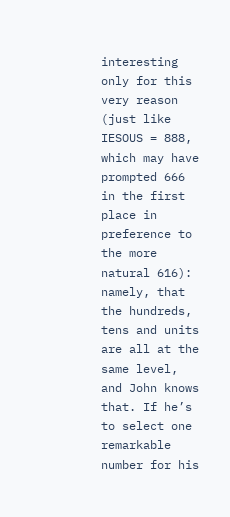interesting only for this very reason (just like IESOUS = 888, which may have prompted 666 in the first place in preference to the more natural 616): namely, that the hundreds, tens and units are all at the same level, and John knows that. If he’s to select one remarkable number for his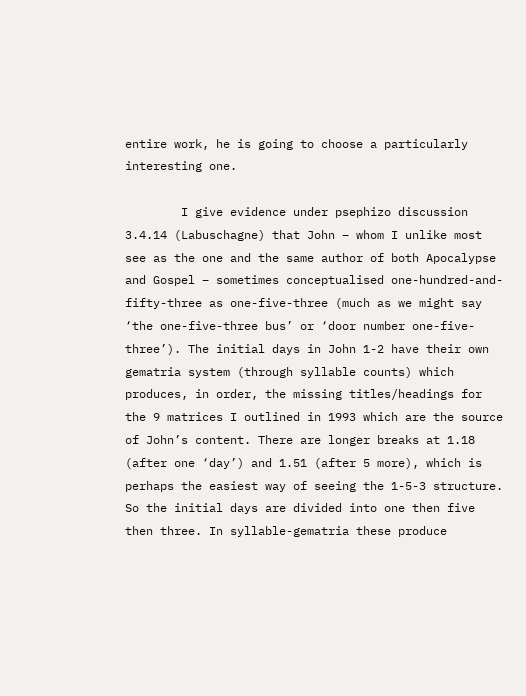entire work, he is going to choose a particularly interesting one.

        I give evidence under psephizo discussion 3.4.14 (Labuschagne) that John – whom I unlike most see as the one and the same author of both Apocalypse and Gospel – sometimes conceptualised one-hundred-and-fifty-three as one-five-three (much as we might say ‘the one-five-three bus’ or ‘door number one-five-three’). The initial days in John 1-2 have their own gematria system (through syllable counts) which produces, in order, the missing titles/headings for the 9 matrices I outlined in 1993 which are the source of John’s content. There are longer breaks at 1.18 (after one ‘day’) and 1.51 (after 5 more), which is perhaps the easiest way of seeing the 1-5-3 structure. So the initial days are divided into one then five then three. In syllable-gematria these produce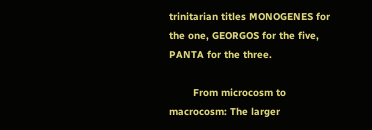trinitarian titles MONOGENES for the one, GEORGOS for the five, PANTA for the three.

        From microcosm to macrocosm: The larger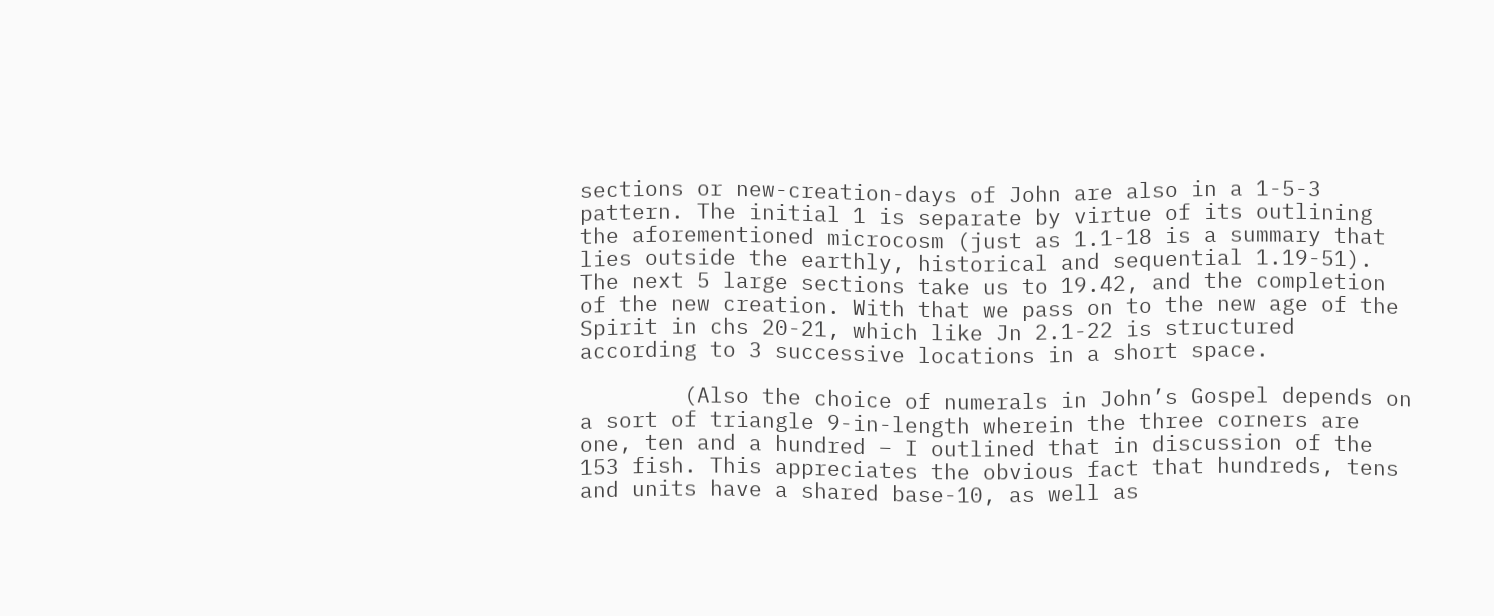sections or new-creation-days of John are also in a 1-5-3 pattern. The initial 1 is separate by virtue of its outlining the aforementioned microcosm (just as 1.1-18 is a summary that lies outside the earthly, historical and sequential 1.19-51). The next 5 large sections take us to 19.42, and the completion of the new creation. With that we pass on to the new age of the Spirit in chs 20-21, which like Jn 2.1-22 is structured according to 3 successive locations in a short space.

        (Also the choice of numerals in John’s Gospel depends on a sort of triangle 9-in-length wherein the three corners are one, ten and a hundred – I outlined that in discussion of the 153 fish. This appreciates the obvious fact that hundreds, tens and units have a shared base-10, as well as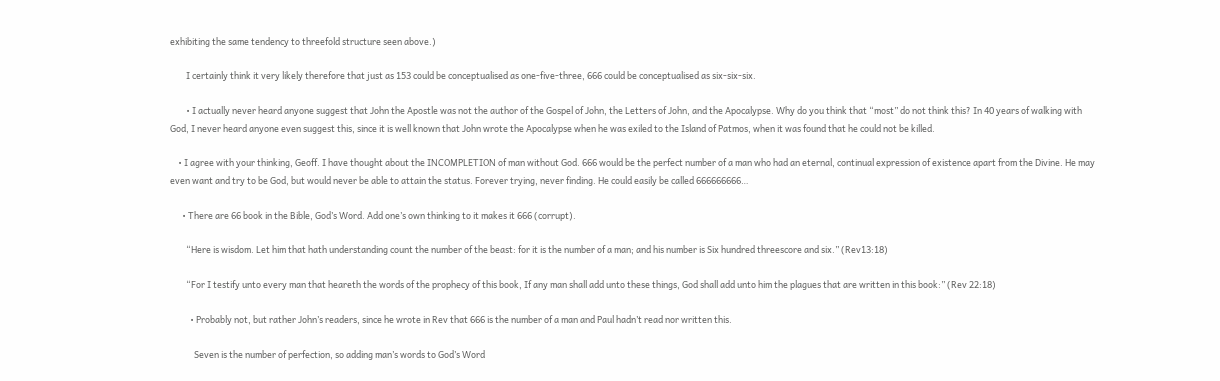exhibiting the same tendency to threefold structure seen above.)

        I certainly think it very likely therefore that just as 153 could be conceptualised as one-five-three, 666 could be conceptualised as six-six-six.

        • I actually never heard anyone suggest that John the Apostle was not the author of the Gospel of John, the Letters of John, and the Apocalypse. Why do you think that “most” do not think this? In 40 years of walking with God, I never heard anyone even suggest this, since it is well known that John wrote the Apocalypse when he was exiled to the Island of Patmos, when it was found that he could not be killed.

    • I agree with your thinking, Geoff. I have thought about the INCOMPLETION of man without God. 666 would be the perfect number of a man who had an eternal, continual expression of existence apart from the Divine. He may even want and try to be God, but would never be able to attain the status. Forever trying, never finding. He could easily be called 666666666…

      • There are 66 book in the Bible, God’s Word. Add one’s own thinking to it makes it 666 (corrupt).

        “Here is wisdom. Let him that hath understanding count the number of the beast: for it is the number of a man; and his number is Six hundred threescore and six.” (Rev13:18)

        “For I testify unto every man that heareth the words of the prophecy of this book, If any man shall add unto these things, God shall add unto him the plagues that are written in this book:” (Rev 22:18)

          • Probably not, but rather John’s readers, since he wrote in Rev that 666 is the number of a man and Paul hadn’t read nor written this.

            Seven is the number of perfection, so adding man’s words to God’s Word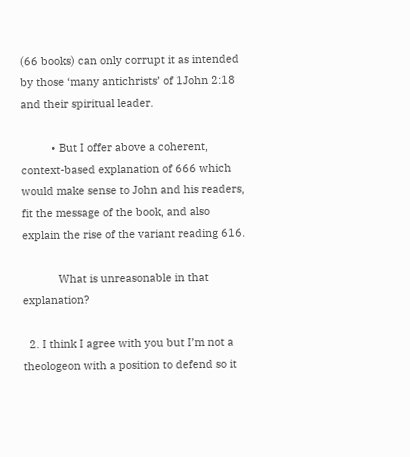(66 books) can only corrupt it as intended by those ‘many antichrists’ of 1John 2:18 and their spiritual leader.

          • But I offer above a coherent, context-based explanation of 666 which would make sense to John and his readers, fit the message of the book, and also explain the rise of the variant reading 616.

            What is unreasonable in that explanation?

  2. I think I agree with you but I’m not a theologeon with a position to defend so it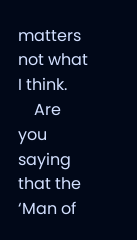matters not what I think.
    Are you saying that the ‘Man of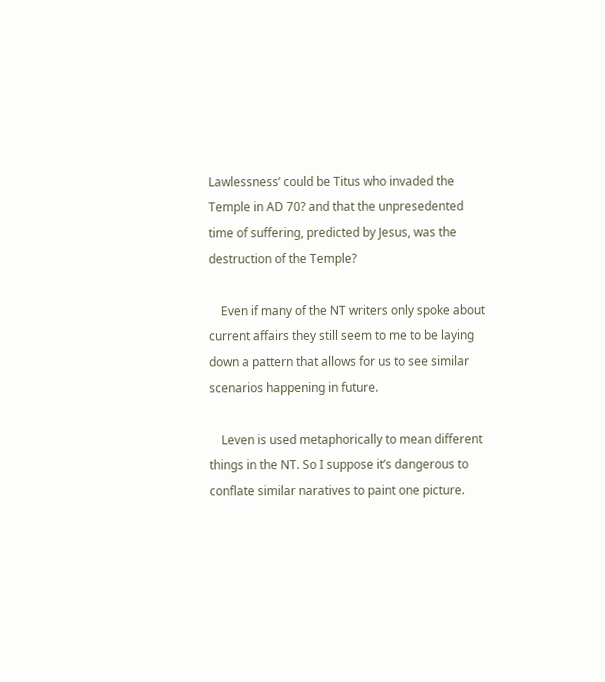Lawlessness’ could be Titus who invaded the Temple in AD 70? and that the unpresedented time of suffering, predicted by Jesus, was the destruction of the Temple?

    Even if many of the NT writers only spoke about current affairs they still seem to me to be laying down a pattern that allows for us to see similar scenarios happening in future.

    Leven is used metaphorically to mean different things in the NT. So I suppose it’s dangerous to conflate similar naratives to paint one picture.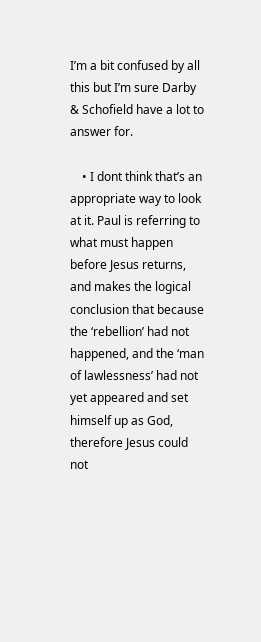I’m a bit confused by all this but I’m sure Darby & Schofield have a lot to answer for.

    • I dont think that’s an appropriate way to look at it. Paul is referring to what must happen before Jesus returns, and makes the logical conclusion that because the ‘rebellion’ had not happened, and the ‘man of lawlessness’ had not yet appeared and set himself up as God, therefore Jesus could not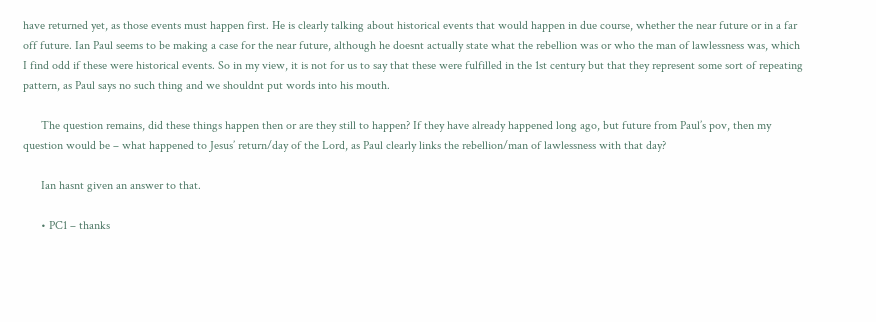have returned yet, as those events must happen first. He is clearly talking about historical events that would happen in due course, whether the near future or in a far off future. Ian Paul seems to be making a case for the near future, although he doesnt actually state what the rebellion was or who the man of lawlessness was, which I find odd if these were historical events. So in my view, it is not for us to say that these were fulfilled in the 1st century but that they represent some sort of repeating pattern, as Paul says no such thing and we shouldnt put words into his mouth.

      The question remains, did these things happen then or are they still to happen? If they have already happened long ago, but future from Paul’s pov, then my question would be – what happened to Jesus’ return/day of the Lord, as Paul clearly links the rebellion/man of lawlessness with that day?

      Ian hasnt given an answer to that.

      • PC1 – thanks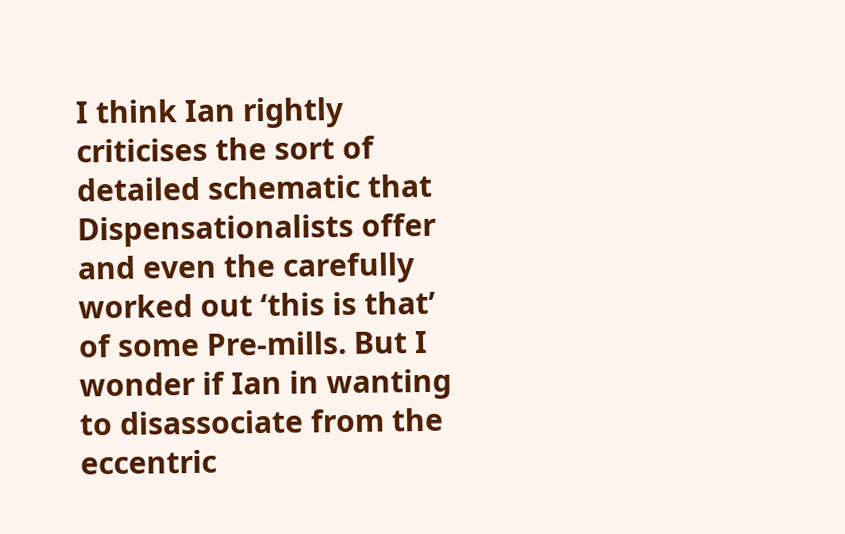I think Ian rightly criticises the sort of detailed schematic that Dispensationalists offer and even the carefully worked out ‘this is that’ of some Pre-mills. But I wonder if Ian in wanting to disassociate from the eccentric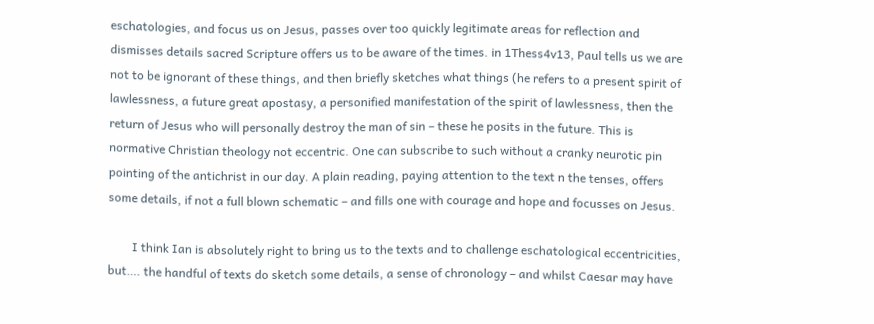eschatologies, and focus us on Jesus, passes over too quickly legitimate areas for reflection and dismisses details sacred Scripture offers us to be aware of the times. in 1Thess4v13, Paul tells us we are not to be ignorant of these things, and then briefly sketches what things (he refers to a present spirit of lawlessness, a future great apostasy, a personified manifestation of the spirit of lawlessness, then the return of Jesus who will personally destroy the man of sin – these he posits in the future. This is normative Christian theology not eccentric. One can subscribe to such without a cranky neurotic pin pointing of the antichrist in our day. A plain reading, paying attention to the text n the tenses, offers some details, if not a full blown schematic – and fills one with courage and hope and focusses on Jesus.

        I think Ian is absolutely right to bring us to the texts and to challenge eschatological eccentricities, but…. the handful of texts do sketch some details, a sense of chronology – and whilst Caesar may have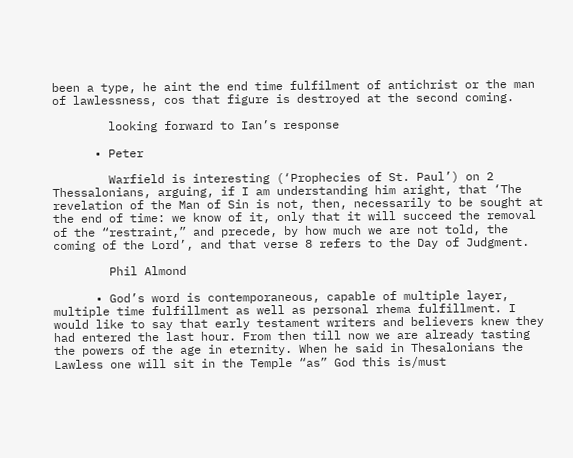been a type, he aint the end time fulfilment of antichrist or the man of lawlessness, cos that figure is destroyed at the second coming.

        looking forward to Ian’s response

      • Peter

        Warfield is interesting (‘Prophecies of St. Paul’) on 2 Thessalonians, arguing, if I am understanding him aright, that ‘The revelation of the Man of Sin is not, then, necessarily to be sought at the end of time: we know of it, only that it will succeed the removal of the “restraint,” and precede, by how much we are not told, the coming of the Lord’, and that verse 8 refers to the Day of Judgment.

        Phil Almond

      • God’s word is contemporaneous, capable of multiple layer, multiple time fulfillment as well as personal rhema fulfillment. I would like to say that early testament writers and believers knew they had entered the last hour. From then till now we are already tasting the powers of the age in eternity. When he said in Thesalonians the Lawless one will sit in the Temple “as” God this is/must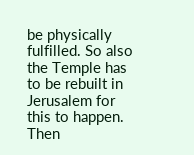be physically fulfilled. So also the Temple has to be rebuilt in Jerusalem for this to happen. Then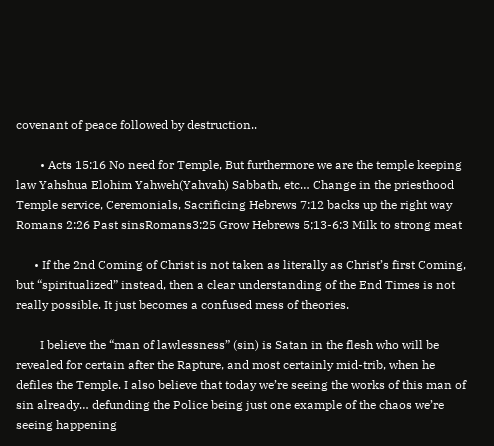covenant of peace followed by destruction..

        • Acts 15:16 No need for Temple, But furthermore we are the temple keeping law Yahshua Elohim Yahweh(Yahvah) Sabbath, etc… Change in the priesthood Temple service, Ceremonials, Sacrificing Hebrews 7:12 backs up the right way Romans 2:26 Past sinsRomans3:25 Grow Hebrews 5;13-6:3 Milk to strong meat

      • If the 2nd Coming of Christ is not taken as literally as Christ’s first Coming, but “spiritualized” instead, then a clear understanding of the End Times is not really possible. It just becomes a confused mess of theories.

        I believe the “man of lawlessness” (sin) is Satan in the flesh who will be revealed for certain after the Rapture, and most certainly mid-trib, when he defiles the Temple. I also believe that today we’re seeing the works of this man of sin already… defunding the Police being just one example of the chaos we’re seeing happening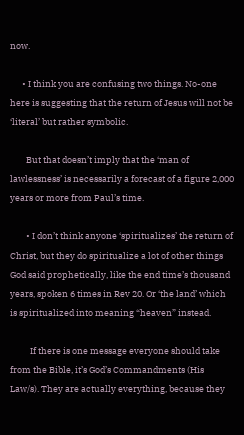now.

      • I think you are confusing two things. No-one here is suggesting that the return of Jesus will not be ‘literal’ but rather symbolic.

        But that doesn’t imply that the ‘man of lawlessness’ is necessarily a forecast of a figure 2,000 years or more from Paul’s time.

        • I don’t think anyone ‘spiritualizes’ the return of Christ, but they do spiritualize a lot of other things God said prophetically, like the end time’s thousand years, spoken 6 times in Rev 20. Or ‘the land’ which is spiritualized into meaning “heaven” instead.

          If there is one message everyone should take from the Bible, it’s God’s Commandments (His Law/s). They are actually everything, because they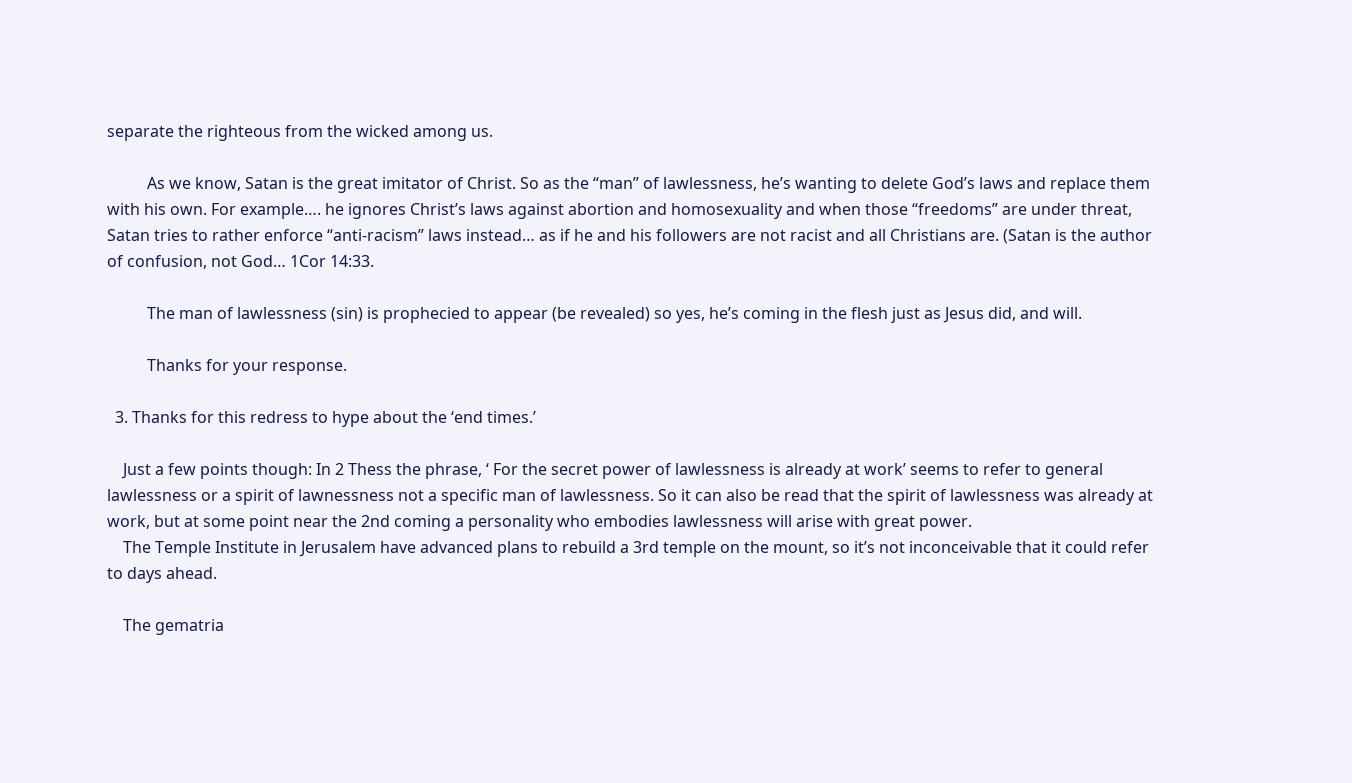separate the righteous from the wicked among us.

          As we know, Satan is the great imitator of Christ. So as the “man” of lawlessness, he’s wanting to delete God’s laws and replace them with his own. For example…. he ignores Christ’s laws against abortion and homosexuality and when those “freedoms” are under threat, Satan tries to rather enforce “anti-racism” laws instead… as if he and his followers are not racist and all Christians are. (Satan is the author of confusion, not God… 1Cor 14:33.

          The man of lawlessness (sin) is prophecied to appear (be revealed) so yes, he’s coming in the flesh just as Jesus did, and will.

          Thanks for your response.

  3. Thanks for this redress to hype about the ‘end times.’

    Just a few points though: In 2 Thess the phrase, ‘ For the secret power of lawlessness is already at work’ seems to refer to general lawlessness or a spirit of lawnessness not a specific man of lawlessness. So it can also be read that the spirit of lawlessness was already at work, but at some point near the 2nd coming a personality who embodies lawlessness will arise with great power.
    The Temple Institute in Jerusalem have advanced plans to rebuild a 3rd temple on the mount, so it’s not inconceivable that it could refer to days ahead.

    The gematria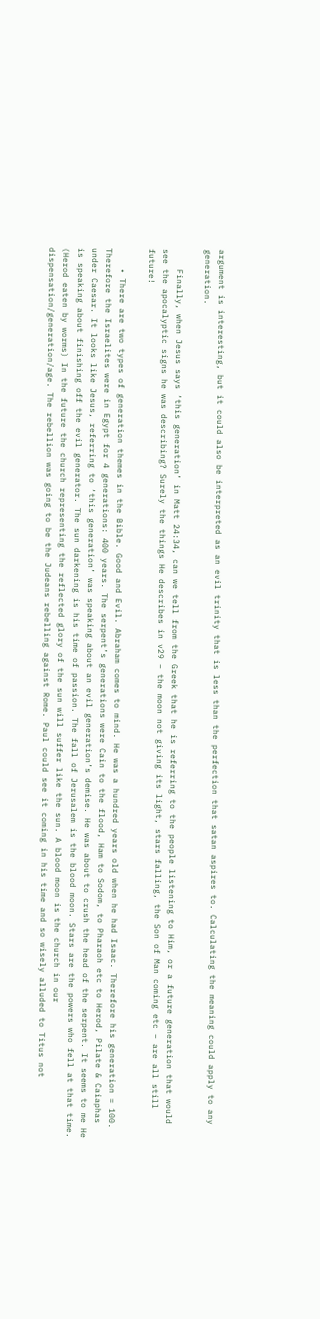argument is interesting, but it could also be interpreted as an evil trinity that is less than the perfection that satan aspires to. Calculating the meaning could apply to any generation.

    Finally, when Jesus says ‘this generation’ in Matt 24:34, can we tell from the Greek that he is referring to the people listening to Him, or a future generation that would see the apocalyptic signs he was describing? Surely the things He describes in v29 – the moon not giving its light, stars falling, the Son of Man coming etc – are all still future!

    • There are two types of generation themes in the Bible. Good and Evil. Abraham comes to mind. He was a hundred years old when he had Isaac. Therefore his generation = 100. Therefore the Israelites were in Egypt for 4 generations: 400 years. The serpent’s generations were Cain to the flood, Ham to Sodom, to Pharaoh etc to Herod, Pilate & Caiaphas under Caesar. It looks like Jesus, referring to ‘this generation’ was speaking about an evil generation’s demise. He was about to crush the head of the serpent. It seems to me He is speaking about finishing off the evil generator. The sun darkening is his time of passion. The fall of Jerusalem is the blood moon. Stars are the powers who fell at that time. (Herod eaten by worms) In the future the church representing the reflected glory of the sun will suffer like the sun. A blood moon is the church in our dispensation/generation/age. The rebellion was going to be the Judeans rebelling against Rome. Paul could see it coming in his time and so wisely alluded to Titus not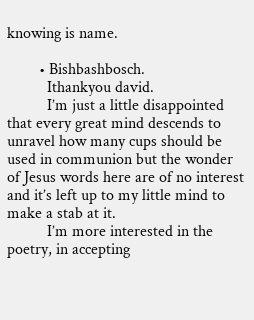knowing is name.

        • Bishbashbosch.
          Ithankyou david.
          I’m just a little disappointed that every great mind descends to unravel how many cups should be used in communion but the wonder of Jesus words here are of no interest and it’s left up to my little mind to make a stab at it.
          I’m more interested in the poetry, in accepting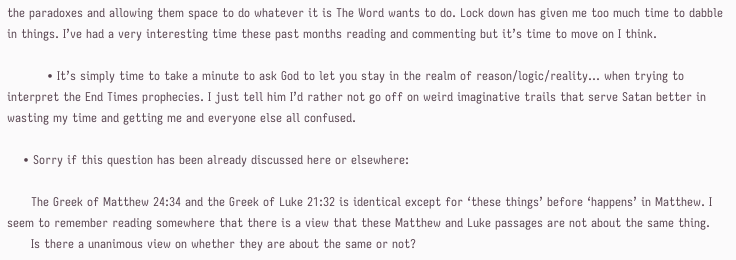the paradoxes and allowing them space to do whatever it is The Word wants to do. Lock down has given me too much time to dabble in things. I’ve had a very interesting time these past months reading and commenting but it’s time to move on I think.

          • It’s simply time to take a minute to ask God to let you stay in the realm of reason/logic/reality… when trying to interpret the End Times prophecies. I just tell him I’d rather not go off on weird imaginative trails that serve Satan better in wasting my time and getting me and everyone else all confused.

    • Sorry if this question has been already discussed here or elsewhere:

      The Greek of Matthew 24:34 and the Greek of Luke 21:32 is identical except for ‘these things’ before ‘happens’ in Matthew. I seem to remember reading somewhere that there is a view that these Matthew and Luke passages are not about the same thing.
      Is there a unanimous view on whether they are about the same or not?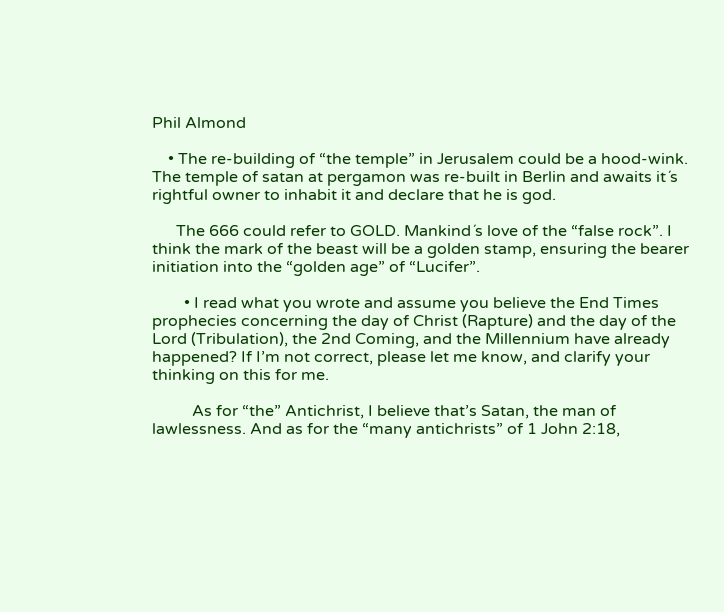Phil Almond

    • The re-building of “the temple” in Jerusalem could be a hood-wink. The temple of satan at pergamon was re-built in Berlin and awaits it´s rightful owner to inhabit it and declare that he is god.

      The 666 could refer to GOLD. Mankind´s love of the “false rock”. I think the mark of the beast will be a golden stamp, ensuring the bearer initiation into the “golden age” of “Lucifer”.

        • I read what you wrote and assume you believe the End Times prophecies concerning the day of Christ (Rapture) and the day of the Lord (Tribulation), the 2nd Coming, and the Millennium have already happened? If I’m not correct, please let me know, and clarify your thinking on this for me.

          As for “the” Antichrist, I believe that’s Satan, the man of lawlessness. And as for the “many antichrists” of 1 John 2:18,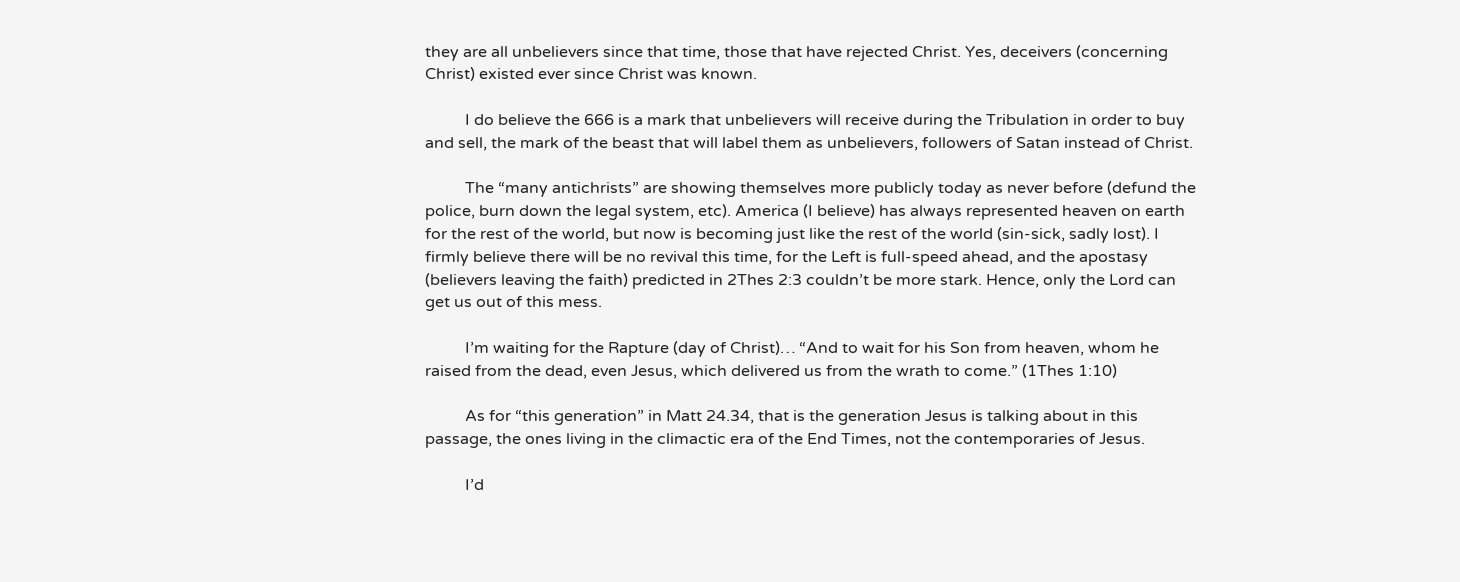they are all unbelievers since that time, those that have rejected Christ. Yes, deceivers (concerning Christ) existed ever since Christ was known.

          I do believe the 666 is a mark that unbelievers will receive during the Tribulation in order to buy and sell, the mark of the beast that will label them as unbelievers, followers of Satan instead of Christ.

          The “many antichrists” are showing themselves more publicly today as never before (defund the police, burn down the legal system, etc). America (I believe) has always represented heaven on earth for the rest of the world, but now is becoming just like the rest of the world (sin-sick, sadly lost). I firmly believe there will be no revival this time, for the Left is full-speed ahead, and the apostasy (believers leaving the faith) predicted in 2Thes 2:3 couldn’t be more stark. Hence, only the Lord can get us out of this mess.

          I’m waiting for the Rapture (day of Christ)… “And to wait for his Son from heaven, whom he raised from the dead, even Jesus, which delivered us from the wrath to come.” (1Thes 1:10)

          As for “this generation” in Matt 24.34, that is the generation Jesus is talking about in this passage, the ones living in the climactic era of the End Times, not the contemporaries of Jesus.

          I’d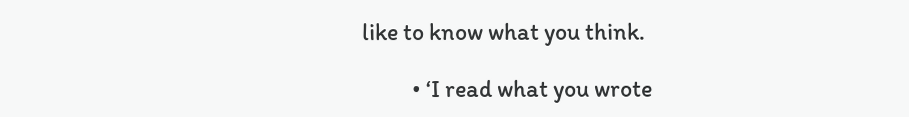like to know what you think.

          • ‘I read what you wrote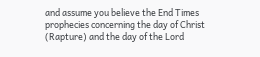and assume you believe the End Times prophecies concerning the day of Christ (Rapture) and the day of the Lord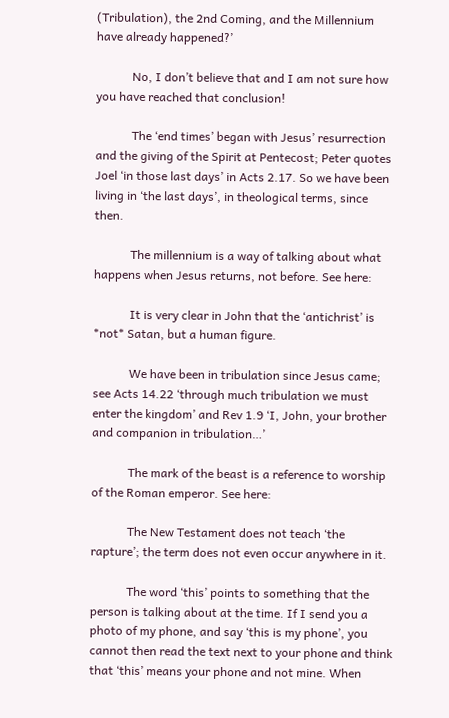(Tribulation), the 2nd Coming, and the Millennium have already happened?’

            No, I don’t believe that and I am not sure how you have reached that conclusion!

            The ‘end times’ began with Jesus’ resurrection and the giving of the Spirit at Pentecost; Peter quotes Joel ‘in those last days’ in Acts 2.17. So we have been living in ‘the last days’, in theological terms, since then.

            The millennium is a way of talking about what happens when Jesus returns, not before. See here:

            It is very clear in John that the ‘antichrist’ is *not* Satan, but a human figure.

            We have been in tribulation since Jesus came; see Acts 14.22 ‘through much tribulation we must enter the kingdom’ and Rev 1.9 ‘I, John, your brother and companion in tribulation…’

            The mark of the beast is a reference to worship of the Roman emperor. See here:

            The New Testament does not teach ‘the rapture’; the term does not even occur anywhere in it.

            The word ‘this’ points to something that the person is talking about at the time. If I send you a photo of my phone, and say ‘this is my phone’, you cannot then read the text next to your phone and think that ‘this’ means your phone and not mine. When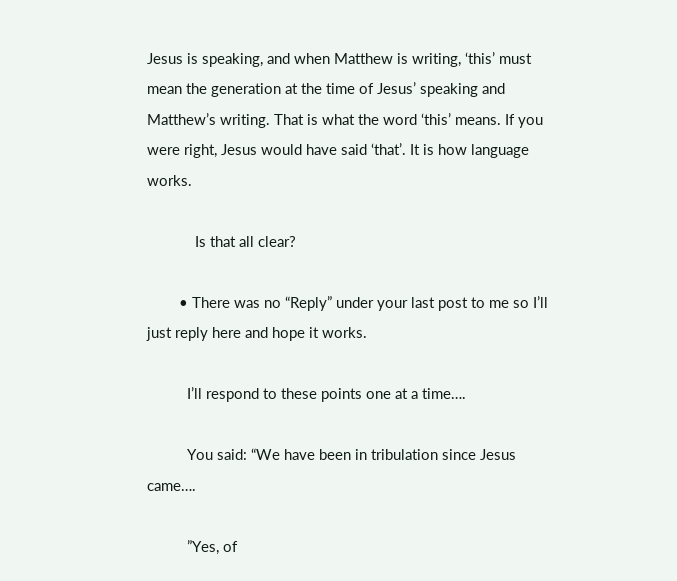Jesus is speaking, and when Matthew is writing, ‘this’ must mean the generation at the time of Jesus’ speaking and Matthew’s writing. That is what the word ‘this’ means. If you were right, Jesus would have said ‘that’. It is how language works.

            Is that all clear?

        • There was no “Reply” under your last post to me so I’ll just reply here and hope it works.

          I’ll respond to these points one at a time….

          You said: “We have been in tribulation since Jesus came….

          ”Yes, of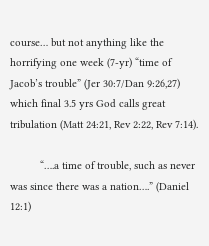course… but not anything like the horrifying one week (7-yr) “time of Jacob’s trouble” (Jer 30:7/Dan 9:26,27) which final 3.5 yrs God calls great tribulation (Matt 24:21, Rev 2:22, Rev 7:14).

          “….a time of trouble, such as never was since there was a nation….” (Daniel 12:1)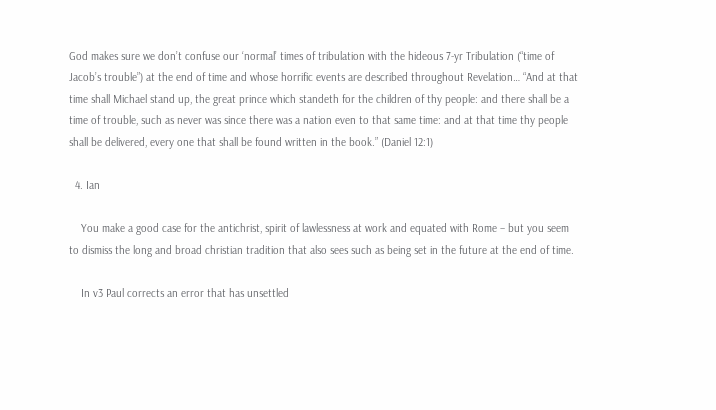God makes sure we don’t confuse our ‘normal’ times of tribulation with the hideous 7-yr Tribulation (“time of Jacob’s trouble”) at the end of time and whose horrific events are described throughout Revelation… “And at that time shall Michael stand up, the great prince which standeth for the children of thy people: and there shall be a time of trouble, such as never was since there was a nation even to that same time: and at that time thy people shall be delivered, every one that shall be found written in the book.” (Daniel 12:1)

  4. Ian

    You make a good case for the antichrist, spirit of lawlessness at work and equated with Rome – but you seem to dismiss the long and broad christian tradition that also sees such as being set in the future at the end of time.

    In v3 Paul corrects an error that has unsettled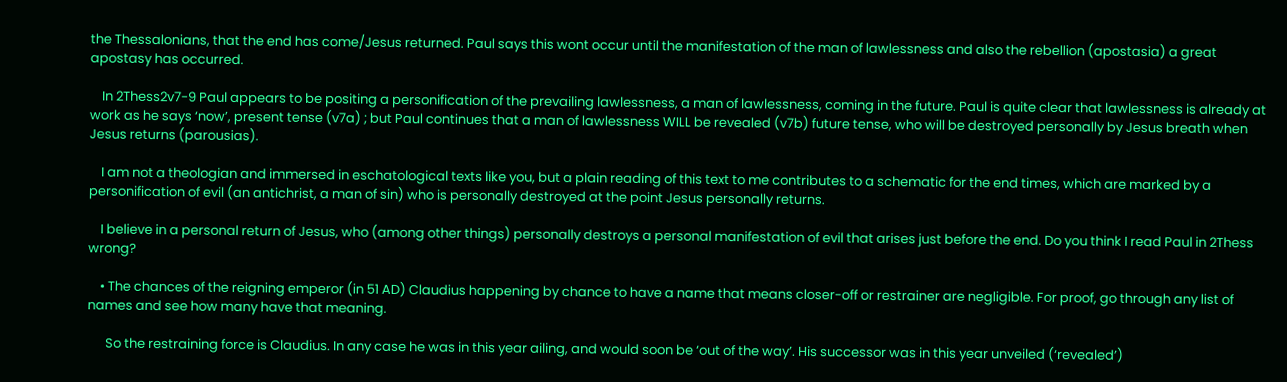the Thessalonians, that the end has come/Jesus returned. Paul says this wont occur until the manifestation of the man of lawlessness and also the rebellion (apostasia) a great apostasy has occurred.

    In 2Thess2v7-9 Paul appears to be positing a personification of the prevailing lawlessness, a man of lawlessness, coming in the future. Paul is quite clear that lawlessness is already at work as he says ‘now’, present tense (v7a) ; but Paul continues that a man of lawlessness WILL be revealed (v7b) future tense, who will be destroyed personally by Jesus breath when Jesus returns (parousias).

    I am not a theologian and immersed in eschatological texts like you, but a plain reading of this text to me contributes to a schematic for the end times, which are marked by a personification of evil (an antichrist, a man of sin) who is personally destroyed at the point Jesus personally returns.

    I believe in a personal return of Jesus, who (among other things) personally destroys a personal manifestation of evil that arises just before the end. Do you think I read Paul in 2Thess wrong?

    • The chances of the reigning emperor (in 51 AD) Claudius happening by chance to have a name that means closer-off or restrainer are negligible. For proof, go through any list of names and see how many have that meaning.

      So the restraining force is Claudius. In any case he was in this year ailing, and would soon be ‘out of the way’. His successor was in this year unveiled (‘revealed’)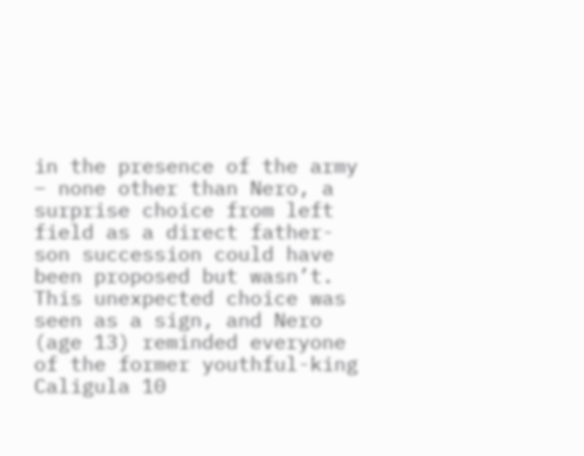in the presence of the army – none other than Nero, a surprise choice from left field as a direct father-son succession could have been proposed but wasn’t. This unexpected choice was seen as a sign, and Nero (age 13) reminded everyone of the former youthful-king Caligula 10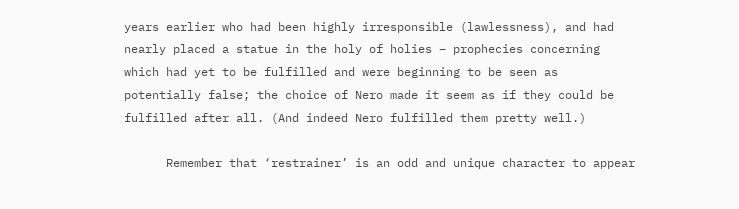years earlier who had been highly irresponsible (lawlessness), and had nearly placed a statue in the holy of holies – prophecies concerning which had yet to be fulfilled and were beginning to be seen as potentially false; the choice of Nero made it seem as if they could be fulfilled after all. (And indeed Nero fulfilled them pretty well.)

      Remember that ‘restrainer’ is an odd and unique character to appear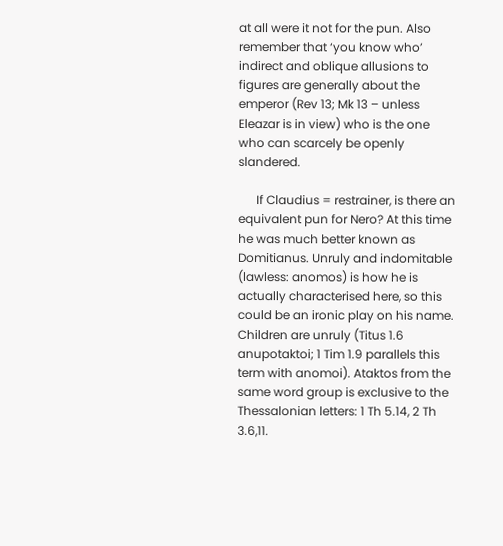at all were it not for the pun. Also remember that ‘you know who’ indirect and oblique allusions to figures are generally about the emperor (Rev 13; Mk 13 – unless Eleazar is in view) who is the one who can scarcely be openly slandered.

      If Claudius = restrainer, is there an equivalent pun for Nero? At this time he was much better known as Domitianus. Unruly and indomitable (lawless: anomos) is how he is actually characterised here, so this could be an ironic play on his name. Children are unruly (Titus 1.6 anupotaktoi; 1 Tim 1.9 parallels this term with anomoi). Ataktos from the same word group is exclusive to the Thessalonian letters: 1 Th 5.14, 2 Th 3.6,11.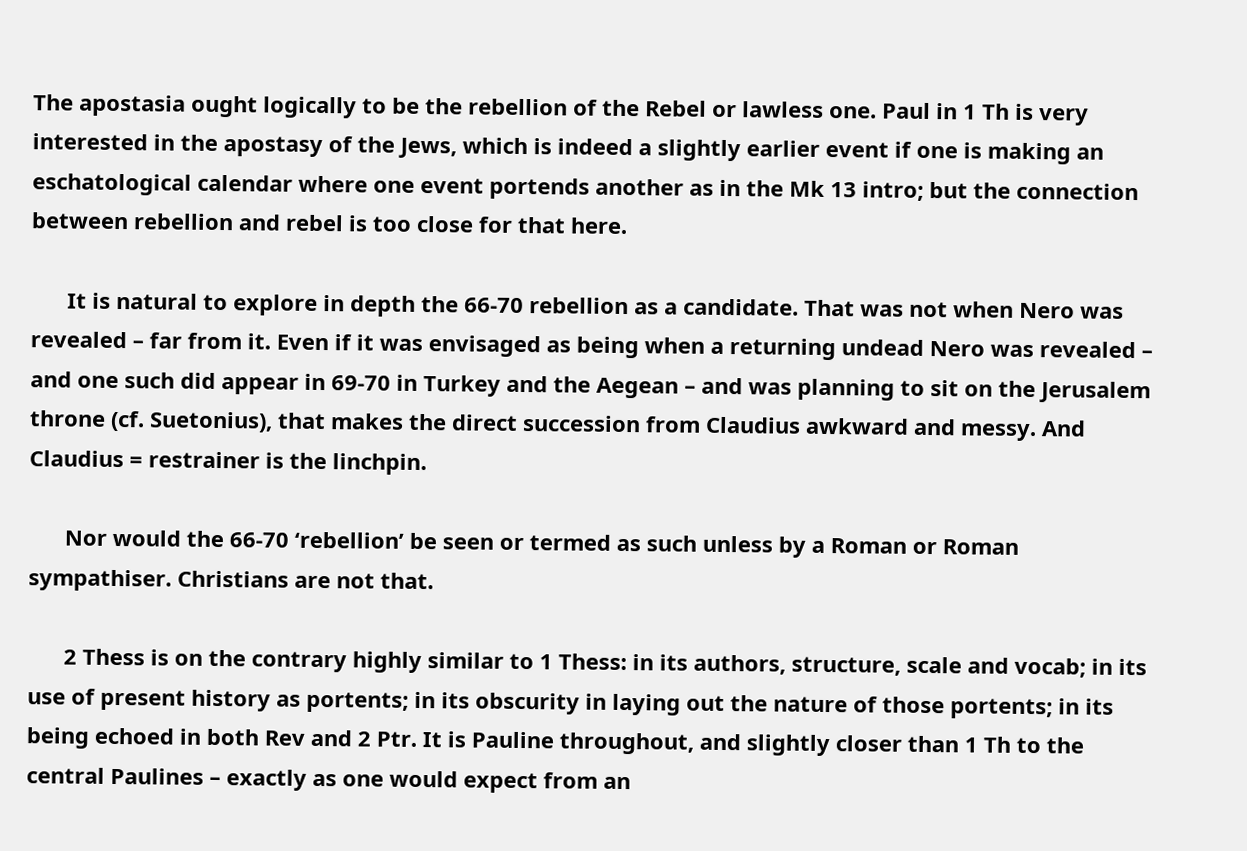The apostasia ought logically to be the rebellion of the Rebel or lawless one. Paul in 1 Th is very interested in the apostasy of the Jews, which is indeed a slightly earlier event if one is making an eschatological calendar where one event portends another as in the Mk 13 intro; but the connection between rebellion and rebel is too close for that here.

      It is natural to explore in depth the 66-70 rebellion as a candidate. That was not when Nero was revealed – far from it. Even if it was envisaged as being when a returning undead Nero was revealed – and one such did appear in 69-70 in Turkey and the Aegean – and was planning to sit on the Jerusalem throne (cf. Suetonius), that makes the direct succession from Claudius awkward and messy. And Claudius = restrainer is the linchpin.

      Nor would the 66-70 ‘rebellion’ be seen or termed as such unless by a Roman or Roman sympathiser. Christians are not that.

      2 Thess is on the contrary highly similar to 1 Thess: in its authors, structure, scale and vocab; in its use of present history as portents; in its obscurity in laying out the nature of those portents; in its being echoed in both Rev and 2 Ptr. It is Pauline throughout, and slightly closer than 1 Th to the central Paulines – exactly as one would expect from an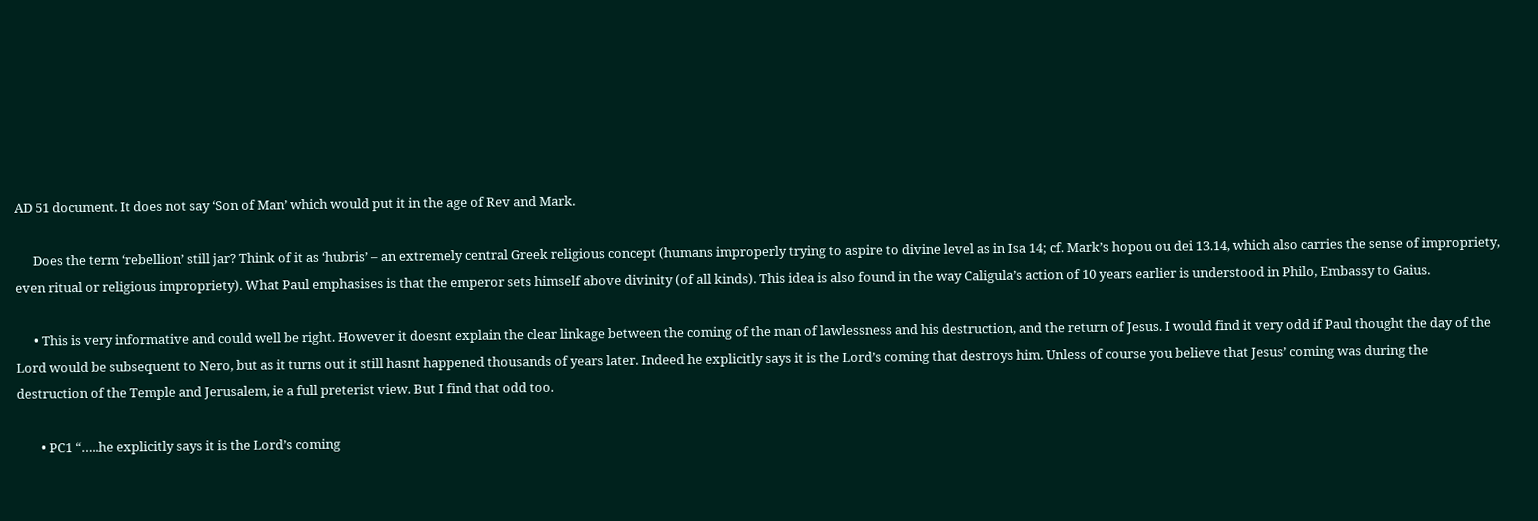AD 51 document. It does not say ‘Son of Man’ which would put it in the age of Rev and Mark.

      Does the term ‘rebellion’ still jar? Think of it as ‘hubris’ – an extremely central Greek religious concept (humans improperly trying to aspire to divine level as in Isa 14; cf. Mark’s hopou ou dei 13.14, which also carries the sense of impropriety, even ritual or religious impropriety). What Paul emphasises is that the emperor sets himself above divinity (of all kinds). This idea is also found in the way Caligula’s action of 10 years earlier is understood in Philo, Embassy to Gaius.

      • This is very informative and could well be right. However it doesnt explain the clear linkage between the coming of the man of lawlessness and his destruction, and the return of Jesus. I would find it very odd if Paul thought the day of the Lord would be subsequent to Nero, but as it turns out it still hasnt happened thousands of years later. Indeed he explicitly says it is the Lord’s coming that destroys him. Unless of course you believe that Jesus’ coming was during the destruction of the Temple and Jerusalem, ie a full preterist view. But I find that odd too.

        • PC1 “…..he explicitly says it is the Lord’s coming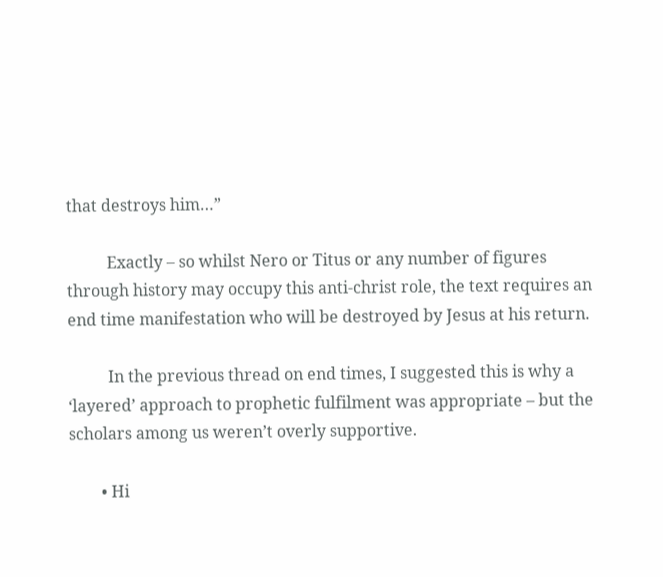that destroys him…”

          Exactly – so whilst Nero or Titus or any number of figures through history may occupy this anti-christ role, the text requires an end time manifestation who will be destroyed by Jesus at his return.

          In the previous thread on end times, I suggested this is why a ‘layered’ approach to prophetic fulfilment was appropriate – but the scholars among us weren’t overly supportive.

        • Hi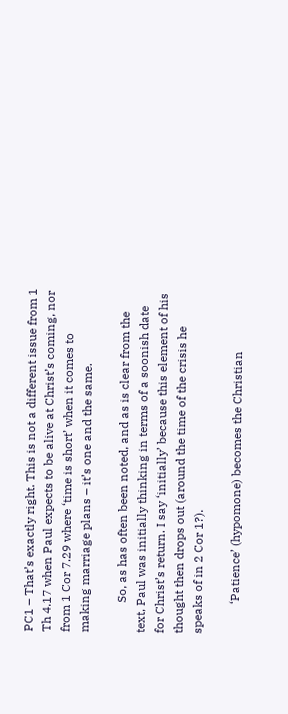PC1 – That’s exactly right. This is not a different issue from 1 Th 4.17 when Paul expects to be alive at Christ’s coming, nor from 1 Cor 7.29 where ‘time is short’ when it comes to making marriage plans – it’s one and the same.

          So, as has often been noted, and as is clear from the text, Paul was initially thinking in terms of a soonish date for Christ’s return. I say ‘initially’ because this element of his thought then drops out (around the time of the crisis he speaks of in 2 Cor 1?).

          ‘Patience’ (hypomone) becomes the Christian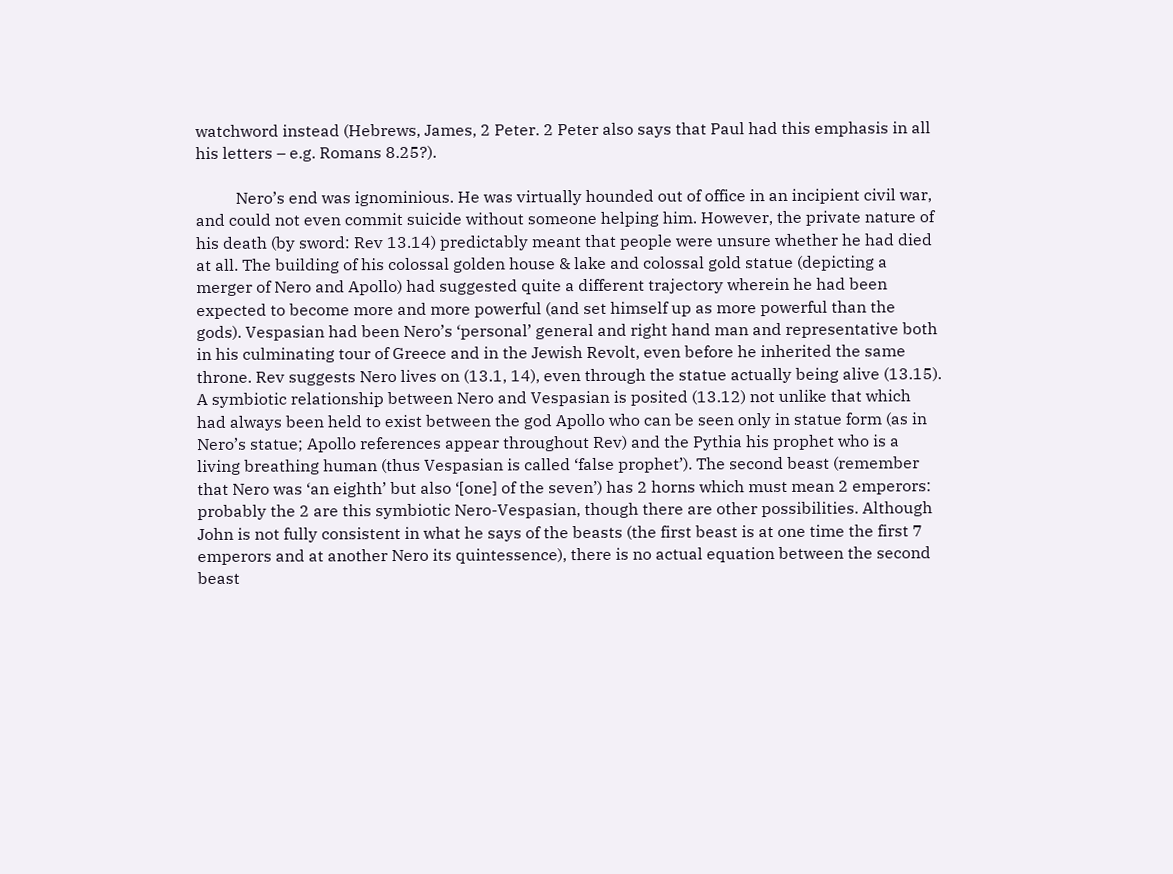watchword instead (Hebrews, James, 2 Peter. 2 Peter also says that Paul had this emphasis in all his letters – e.g. Romans 8.25?).

          Nero’s end was ignominious. He was virtually hounded out of office in an incipient civil war, and could not even commit suicide without someone helping him. However, the private nature of his death (by sword: Rev 13.14) predictably meant that people were unsure whether he had died at all. The building of his colossal golden house & lake and colossal gold statue (depicting a merger of Nero and Apollo) had suggested quite a different trajectory wherein he had been expected to become more and more powerful (and set himself up as more powerful than the gods). Vespasian had been Nero’s ‘personal’ general and right hand man and representative both in his culminating tour of Greece and in the Jewish Revolt, even before he inherited the same throne. Rev suggests Nero lives on (13.1, 14), even through the statue actually being alive (13.15). A symbiotic relationship between Nero and Vespasian is posited (13.12) not unlike that which had always been held to exist between the god Apollo who can be seen only in statue form (as in Nero’s statue; Apollo references appear throughout Rev) and the Pythia his prophet who is a living breathing human (thus Vespasian is called ‘false prophet’). The second beast (remember that Nero was ‘an eighth’ but also ‘[one] of the seven’) has 2 horns which must mean 2 emperors: probably the 2 are this symbiotic Nero-Vespasian, though there are other possibilities. Although John is not fully consistent in what he says of the beasts (the first beast is at one time the first 7 emperors and at another Nero its quintessence), there is no actual equation between the second beast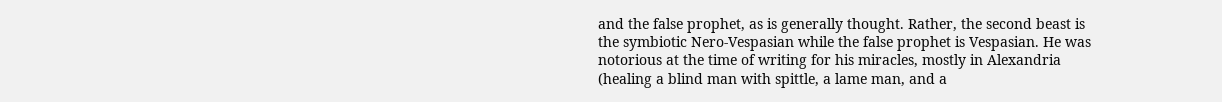and the false prophet, as is generally thought. Rather, the second beast is the symbiotic Nero-Vespasian while the false prophet is Vespasian. He was notorious at the time of writing for his miracles, mostly in Alexandria (healing a blind man with spittle, a lame man, and a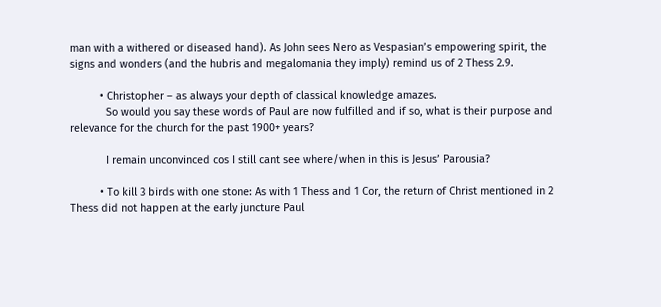man with a withered or diseased hand). As John sees Nero as Vespasian’s empowering spirit, the signs and wonders (and the hubris and megalomania they imply) remind us of 2 Thess 2.9.

          • Christopher – as always your depth of classical knowledge amazes.
            So would you say these words of Paul are now fulfilled and if so, what is their purpose and relevance for the church for the past 1900+ years?

            I remain unconvinced cos I still cant see where/when in this is Jesus’ Parousia?

          • To kill 3 birds with one stone: As with 1 Thess and 1 Cor, the return of Christ mentioned in 2 Thess did not happen at the early juncture Paul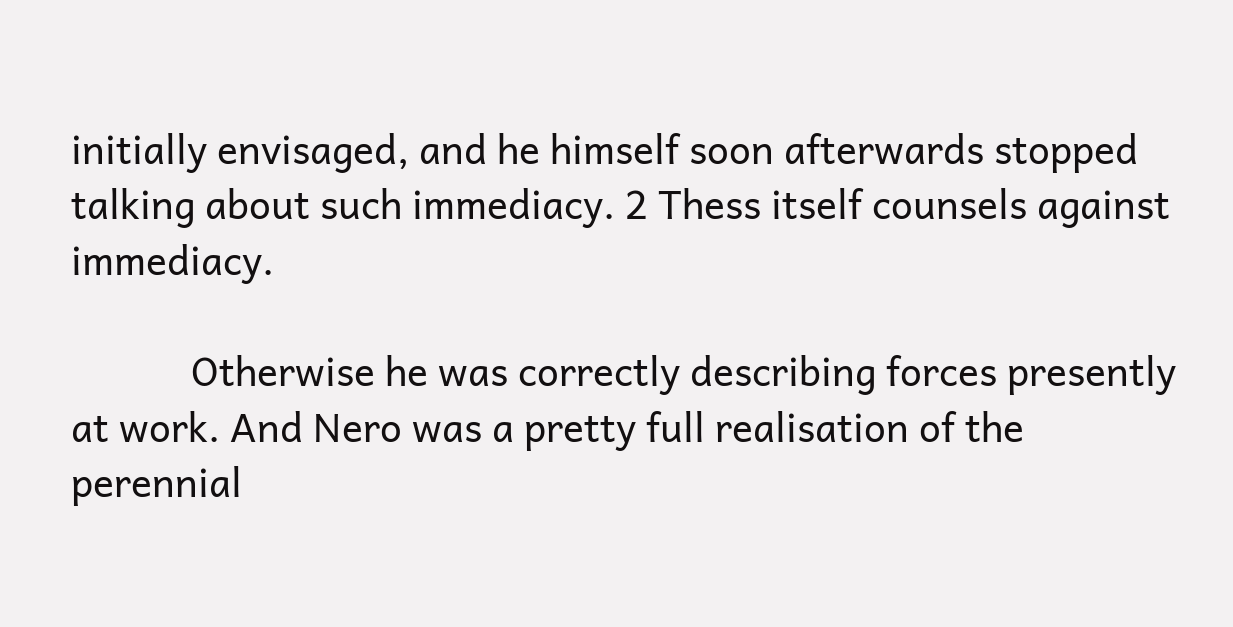initially envisaged, and he himself soon afterwards stopped talking about such immediacy. 2 Thess itself counsels against immediacy.

            Otherwise he was correctly describing forces presently at work. And Nero was a pretty full realisation of the perennial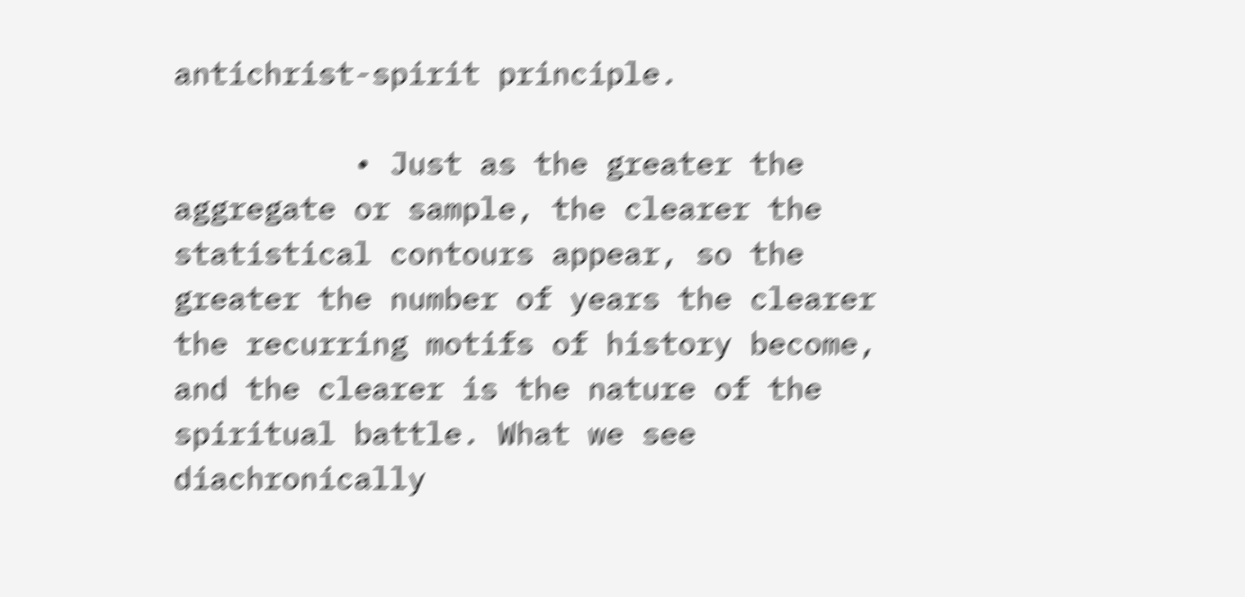antichrist-spirit principle.

          • Just as the greater the aggregate or sample, the clearer the statistical contours appear, so the greater the number of years the clearer the recurring motifs of history become, and the clearer is the nature of the spiritual battle. What we see diachronically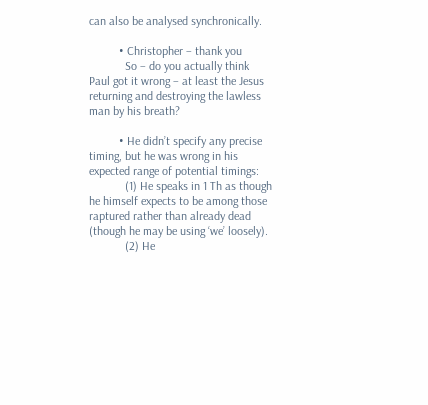can also be analysed synchronically.

          • Christopher – thank you
            So – do you actually think Paul got it wrong – at least the Jesus returning and destroying the lawless man by his breath?

          • He didn’t specify any precise timing, but he was wrong in his expected range of potential timings:
            (1) He speaks in 1 Th as though he himself expects to be among those raptured rather than already dead (though he may be using ‘we’ loosely).
            (2) He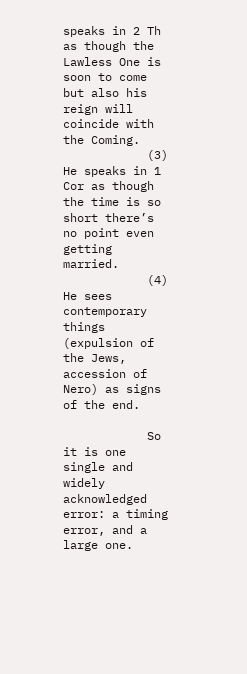speaks in 2 Th as though the Lawless One is soon to come but also his reign will coincide with the Coming.
            (3) He speaks in 1 Cor as though the time is so short there’s no point even getting married.
            (4) He sees contemporary things (expulsion of the Jews, accession of Nero) as signs of the end.

            So it is one single and widely acknowledged error: a timing error, and a large one.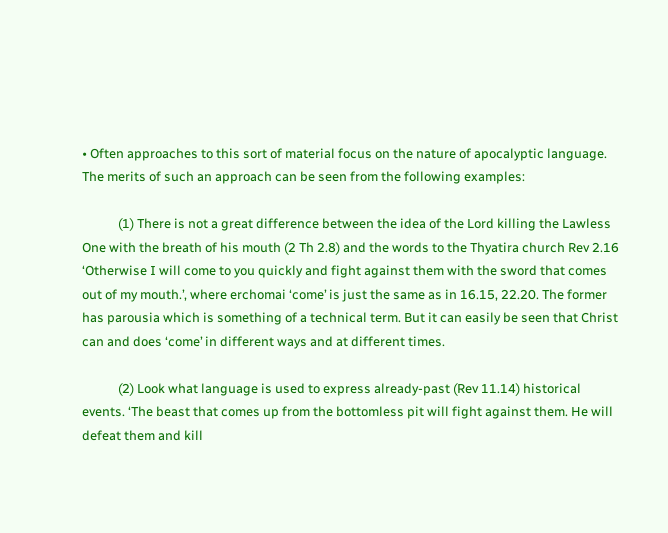• Often approaches to this sort of material focus on the nature of apocalyptic language. The merits of such an approach can be seen from the following examples:

            (1) There is not a great difference between the idea of the Lord killing the Lawless One with the breath of his mouth (2 Th 2.8) and the words to the Thyatira church Rev 2.16 ‘Otherwise I will come to you quickly and fight against them with the sword that comes out of my mouth.’, where erchomai ‘come’ is just the same as in 16.15, 22.20. The former has parousia which is something of a technical term. But it can easily be seen that Christ can and does ‘come’ in different ways and at different times.

            (2) Look what language is used to express already-past (Rev 11.14) historical events. ‘The beast that comes up from the bottomless pit will fight against them. He will defeat them and kill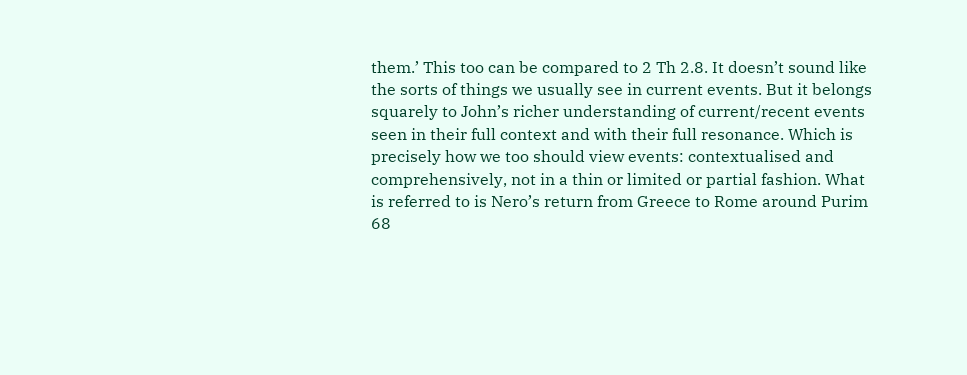them.’ This too can be compared to 2 Th 2.8. It doesn’t sound like the sorts of things we usually see in current events. But it belongs squarely to John’s richer understanding of current/recent events seen in their full context and with their full resonance. Which is precisely how we too should view events: contextualised and comprehensively, not in a thin or limited or partial fashion. What is referred to is Nero’s return from Greece to Rome around Purim 68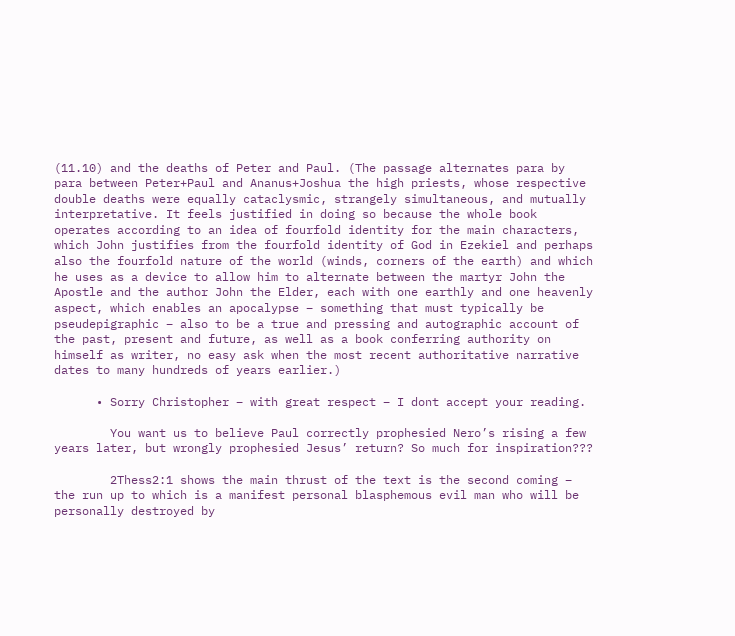(11.10) and the deaths of Peter and Paul. (The passage alternates para by para between Peter+Paul and Ananus+Joshua the high priests, whose respective double deaths were equally cataclysmic, strangely simultaneous, and mutually interpretative. It feels justified in doing so because the whole book operates according to an idea of fourfold identity for the main characters, which John justifies from the fourfold identity of God in Ezekiel and perhaps also the fourfold nature of the world (winds, corners of the earth) and which he uses as a device to allow him to alternate between the martyr John the Apostle and the author John the Elder, each with one earthly and one heavenly aspect, which enables an apocalypse – something that must typically be pseudepigraphic – also to be a true and pressing and autographic account of the past, present and future, as well as a book conferring authority on himself as writer, no easy ask when the most recent authoritative narrative dates to many hundreds of years earlier.)

      • Sorry Christopher – with great respect – I dont accept your reading.

        You want us to believe Paul correctly prophesied Nero’s rising a few years later, but wrongly prophesied Jesus’ return? So much for inspiration???

        2Thess2:1 shows the main thrust of the text is the second coming – the run up to which is a manifest personal blasphemous evil man who will be personally destroyed by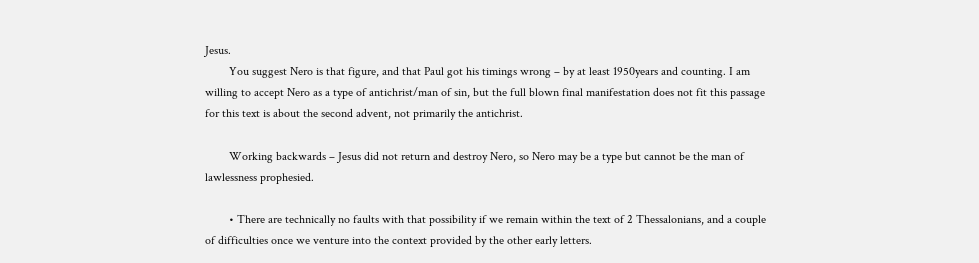Jesus.
        You suggest Nero is that figure, and that Paul got his timings wrong – by at least 1950years and counting. I am willing to accept Nero as a type of antichrist/man of sin, but the full blown final manifestation does not fit this passage for this text is about the second advent, not primarily the antichrist.

        Working backwards – Jesus did not return and destroy Nero, so Nero may be a type but cannot be the man of lawlessness prophesied.

        • There are technically no faults with that possibility if we remain within the text of 2 Thessalonians, and a couple of difficulties once we venture into the context provided by the other early letters.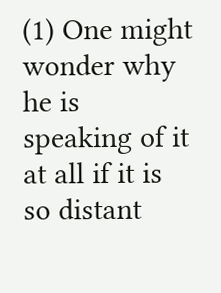(1) One might wonder why he is speaking of it at all if it is so distant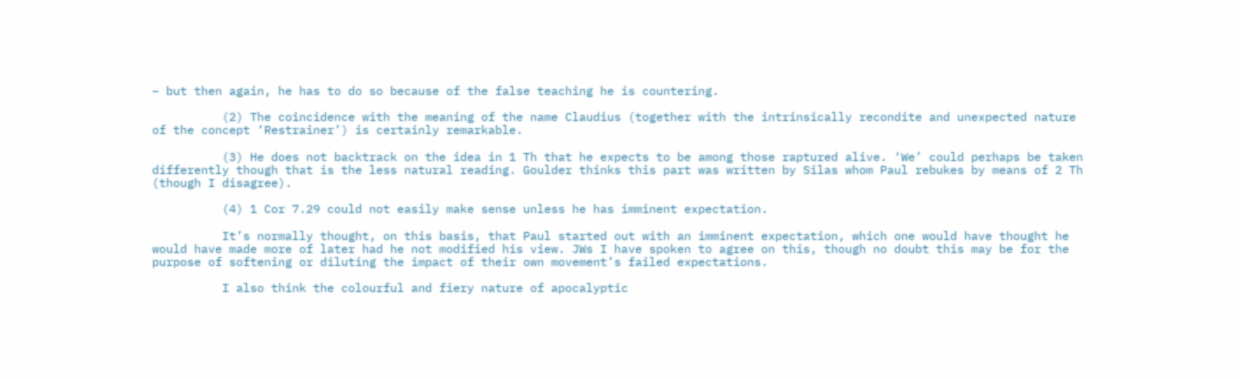– but then again, he has to do so because of the false teaching he is countering.

          (2) The coincidence with the meaning of the name Claudius (together with the intrinsically recondite and unexpected nature of the concept ‘Restrainer’) is certainly remarkable.

          (3) He does not backtrack on the idea in 1 Th that he expects to be among those raptured alive. ‘We’ could perhaps be taken differently though that is the less natural reading. Goulder thinks this part was written by Silas whom Paul rebukes by means of 2 Th (though I disagree).

          (4) 1 Cor 7.29 could not easily make sense unless he has imminent expectation.

          It’s normally thought, on this basis, that Paul started out with an imminent expectation, which one would have thought he would have made more of later had he not modified his view. JWs I have spoken to agree on this, though no doubt this may be for the purpose of softening or diluting the impact of their own movement’s failed expectations.

          I also think the colourful and fiery nature of apocalyptic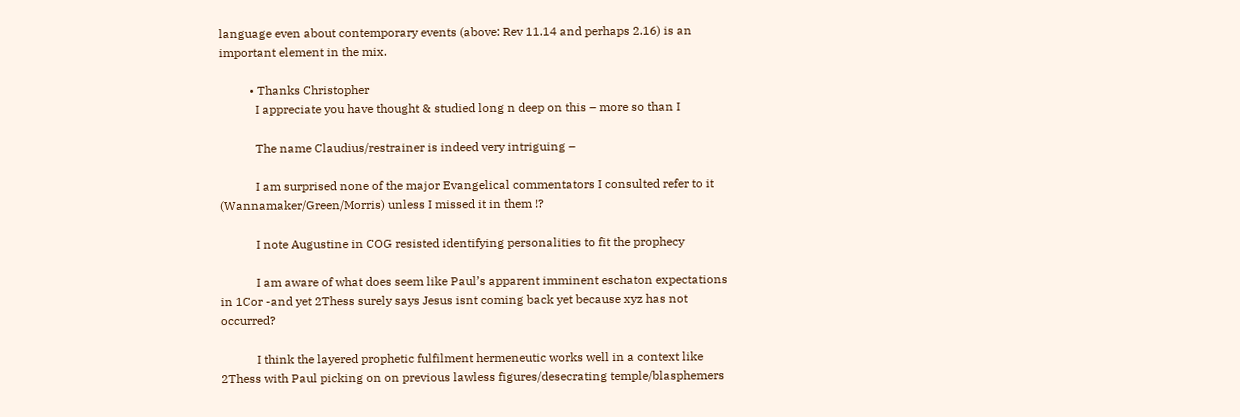language even about contemporary events (above: Rev 11.14 and perhaps 2.16) is an important element in the mix.

          • Thanks Christopher
            I appreciate you have thought & studied long n deep on this – more so than I

            The name Claudius/restrainer is indeed very intriguing –

            I am surprised none of the major Evangelical commentators I consulted refer to it (Wannamaker/Green/Morris) unless I missed it in them !?

            I note Augustine in COG resisted identifying personalities to fit the prophecy

            I am aware of what does seem like Paul’s apparent imminent eschaton expectations in 1Cor -and yet 2Thess surely says Jesus isnt coming back yet because xyz has not occurred?

            I think the layered prophetic fulfilment hermeneutic works well in a context like 2Thess with Paul picking on on previous lawless figures/desecrating temple/blasphemers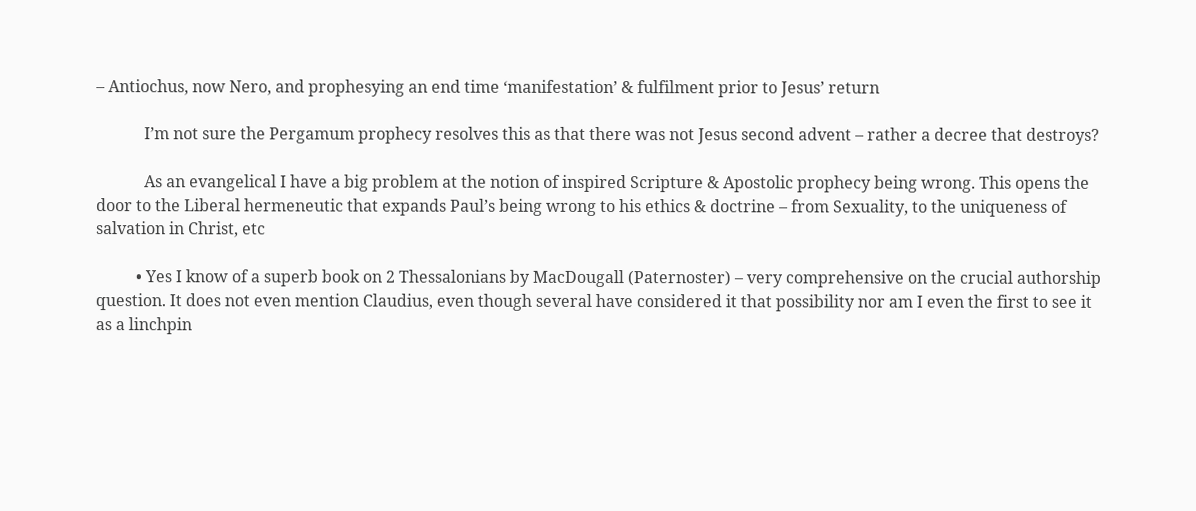– Antiochus, now Nero, and prophesying an end time ‘manifestation’ & fulfilment prior to Jesus’ return

            I’m not sure the Pergamum prophecy resolves this as that there was not Jesus second advent – rather a decree that destroys?

            As an evangelical I have a big problem at the notion of inspired Scripture & Apostolic prophecy being wrong. This opens the door to the Liberal hermeneutic that expands Paul’s being wrong to his ethics & doctrine – from Sexuality, to the uniqueness of salvation in Christ, etc

          • Yes I know of a superb book on 2 Thessalonians by MacDougall (Paternoster) – very comprehensive on the crucial authorship question. It does not even mention Claudius, even though several have considered it that possibility nor am I even the first to see it as a linchpin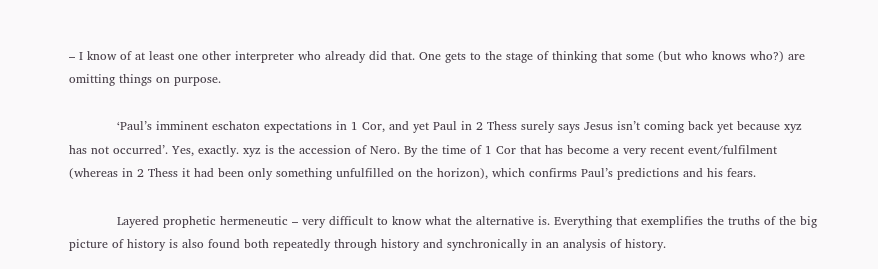– I know of at least one other interpreter who already did that. One gets to the stage of thinking that some (but who knows who?) are omitting things on purpose.

            ‘Paul’s imminent eschaton expectations in 1 Cor, and yet Paul in 2 Thess surely says Jesus isn’t coming back yet because xyz has not occurred’. Yes, exactly. xyz is the accession of Nero. By the time of 1 Cor that has become a very recent event/fulfilment (whereas in 2 Thess it had been only something unfulfilled on the horizon), which confirms Paul’s predictions and his fears.

            Layered prophetic hermeneutic – very difficult to know what the alternative is. Everything that exemplifies the truths of the big picture of history is also found both repeatedly through history and synchronically in an analysis of history.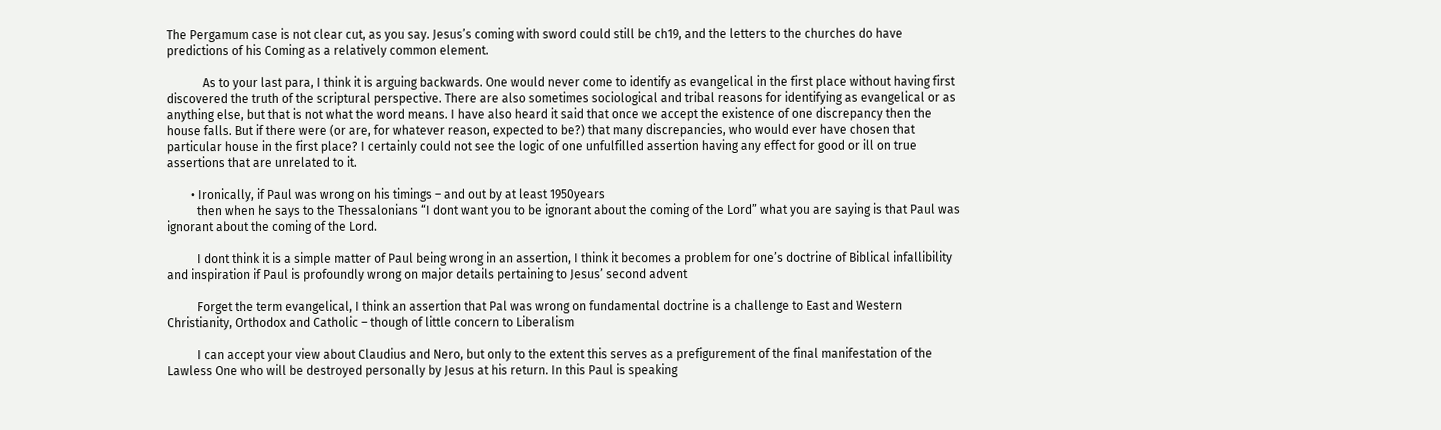The Pergamum case is not clear cut, as you say. Jesus’s coming with sword could still be ch19, and the letters to the churches do have predictions of his Coming as a relatively common element.

            As to your last para, I think it is arguing backwards. One would never come to identify as evangelical in the first place without having first discovered the truth of the scriptural perspective. There are also sometimes sociological and tribal reasons for identifying as evangelical or as anything else, but that is not what the word means. I have also heard it said that once we accept the existence of one discrepancy then the house falls. But if there were (or are, for whatever reason, expected to be?) that many discrepancies, who would ever have chosen that particular house in the first place? I certainly could not see the logic of one unfulfilled assertion having any effect for good or ill on true assertions that are unrelated to it.

        • Ironically, if Paul was wrong on his timings – and out by at least 1950years
          then when he says to the Thessalonians “I dont want you to be ignorant about the coming of the Lord” what you are saying is that Paul was ignorant about the coming of the Lord.

          I dont think it is a simple matter of Paul being wrong in an assertion, I think it becomes a problem for one’s doctrine of Biblical infallibility and inspiration if Paul is profoundly wrong on major details pertaining to Jesus’ second advent

          Forget the term evangelical, I think an assertion that Pal was wrong on fundamental doctrine is a challenge to East and Western Christianity, Orthodox and Catholic – though of little concern to Liberalism

          I can accept your view about Claudius and Nero, but only to the extent this serves as a prefigurement of the final manifestation of the Lawless One who will be destroyed personally by Jesus at his return. In this Paul is speaking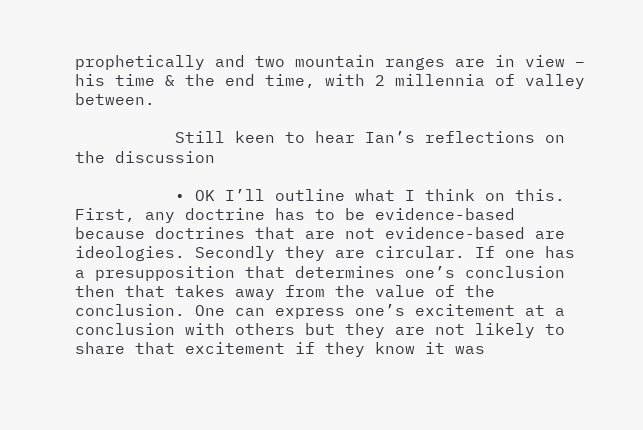prophetically and two mountain ranges are in view – his time & the end time, with 2 millennia of valley between.

          Still keen to hear Ian’s reflections on the discussion

          • OK I’ll outline what I think on this. First, any doctrine has to be evidence-based because doctrines that are not evidence-based are ideologies. Secondly they are circular. If one has a presupposition that determines one’s conclusion then that takes away from the value of the conclusion. One can express one’s excitement at a conclusion with others but they are not likely to share that excitement if they know it was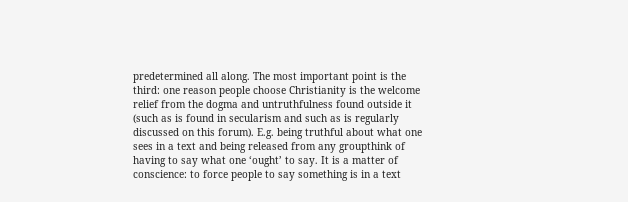predetermined all along. The most important point is the third: one reason people choose Christianity is the welcome relief from the dogma and untruthfulness found outside it (such as is found in secularism and such as is regularly discussed on this forum). E.g. being truthful about what one sees in a text and being released from any groupthink of having to say what one ‘ought’ to say. It is a matter of conscience: to force people to say something is in a text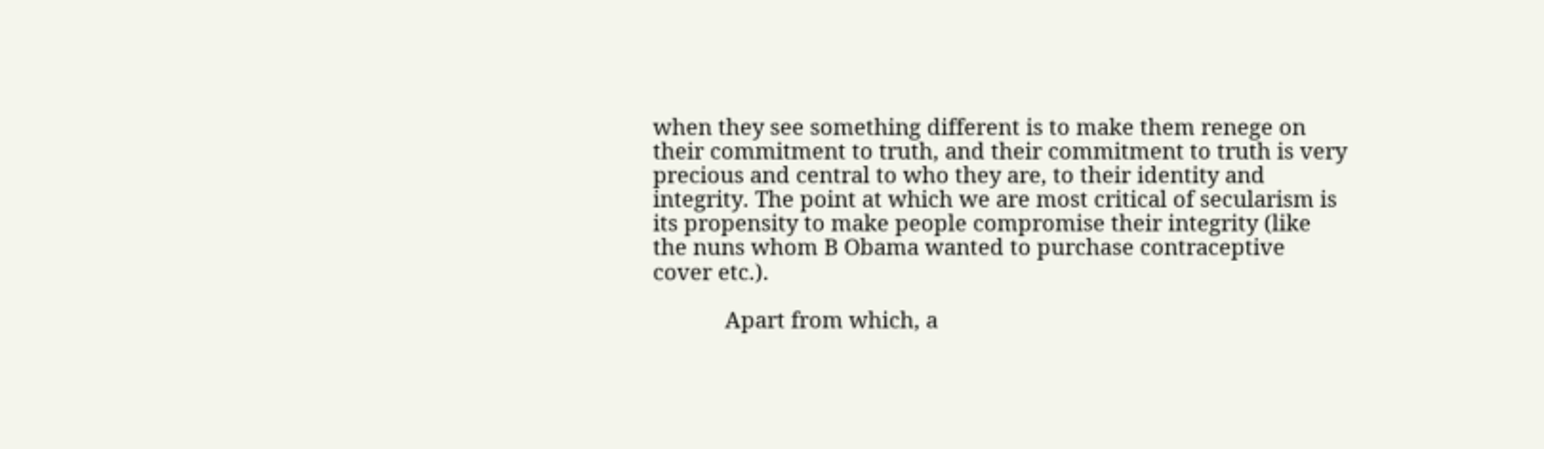when they see something different is to make them renege on their commitment to truth, and their commitment to truth is very precious and central to who they are, to their identity and integrity. The point at which we are most critical of secularism is its propensity to make people compromise their integrity (like the nuns whom B Obama wanted to purchase contraceptive cover etc.).

            Apart from which, a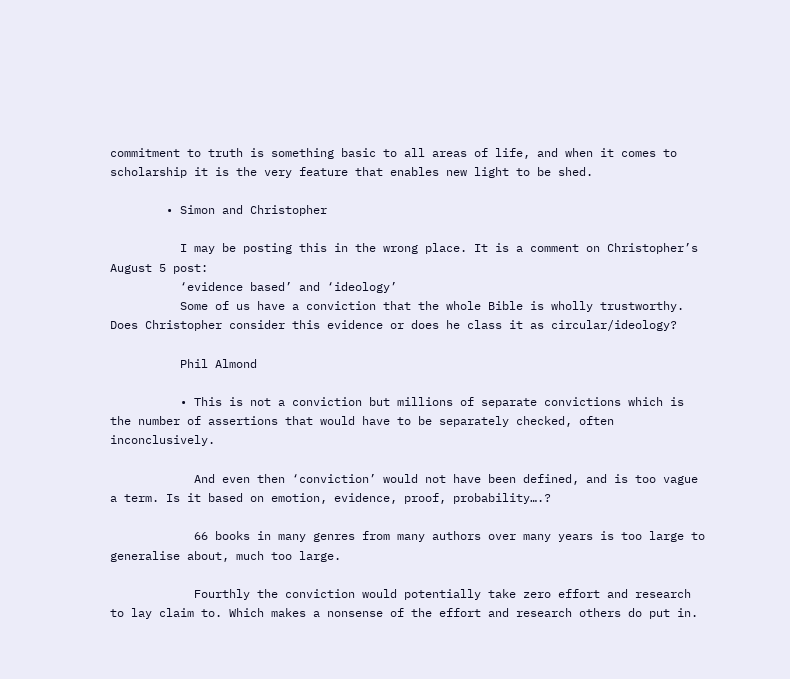commitment to truth is something basic to all areas of life, and when it comes to scholarship it is the very feature that enables new light to be shed.

        • Simon and Christopher

          I may be posting this in the wrong place. It is a comment on Christopher’s August 5 post:
          ‘evidence based’ and ‘ideology’
          Some of us have a conviction that the whole Bible is wholly trustworthy. Does Christopher consider this evidence or does he class it as circular/ideology?

          Phil Almond

          • This is not a conviction but millions of separate convictions which is the number of assertions that would have to be separately checked, often inconclusively.

            And even then ‘conviction’ would not have been defined, and is too vague a term. Is it based on emotion, evidence, proof, probability….?

            66 books in many genres from many authors over many years is too large to generalise about, much too large.

            Fourthly the conviction would potentially take zero effort and research to lay claim to. Which makes a nonsense of the effort and research others do put in.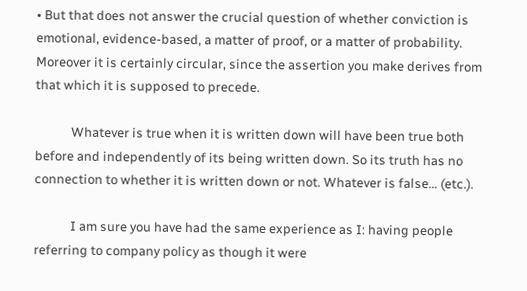• But that does not answer the crucial question of whether conviction is emotional, evidence-based, a matter of proof, or a matter of probability. Moreover it is certainly circular, since the assertion you make derives from that which it is supposed to precede.

            Whatever is true when it is written down will have been true both before and independently of its being written down. So its truth has no connection to whether it is written down or not. Whatever is false… (etc.).

            I am sure you have had the same experience as I: having people referring to company policy as though it were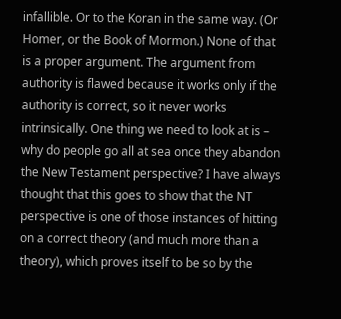infallible. Or to the Koran in the same way. (Or Homer, or the Book of Mormon.) None of that is a proper argument. The argument from authority is flawed because it works only if the authority is correct, so it never works intrinsically. One thing we need to look at is – why do people go all at sea once they abandon the New Testament perspective? I have always thought that this goes to show that the NT perspective is one of those instances of hitting on a correct theory (and much more than a theory), which proves itself to be so by the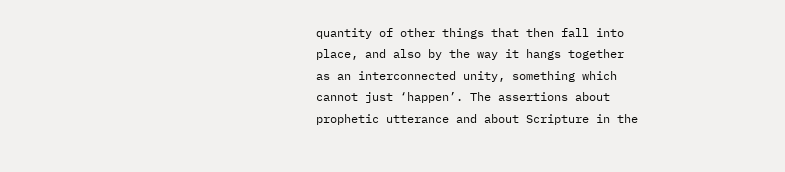quantity of other things that then fall into place, and also by the way it hangs together as an interconnected unity, something which cannot just ‘happen’. The assertions about prophetic utterance and about Scripture in the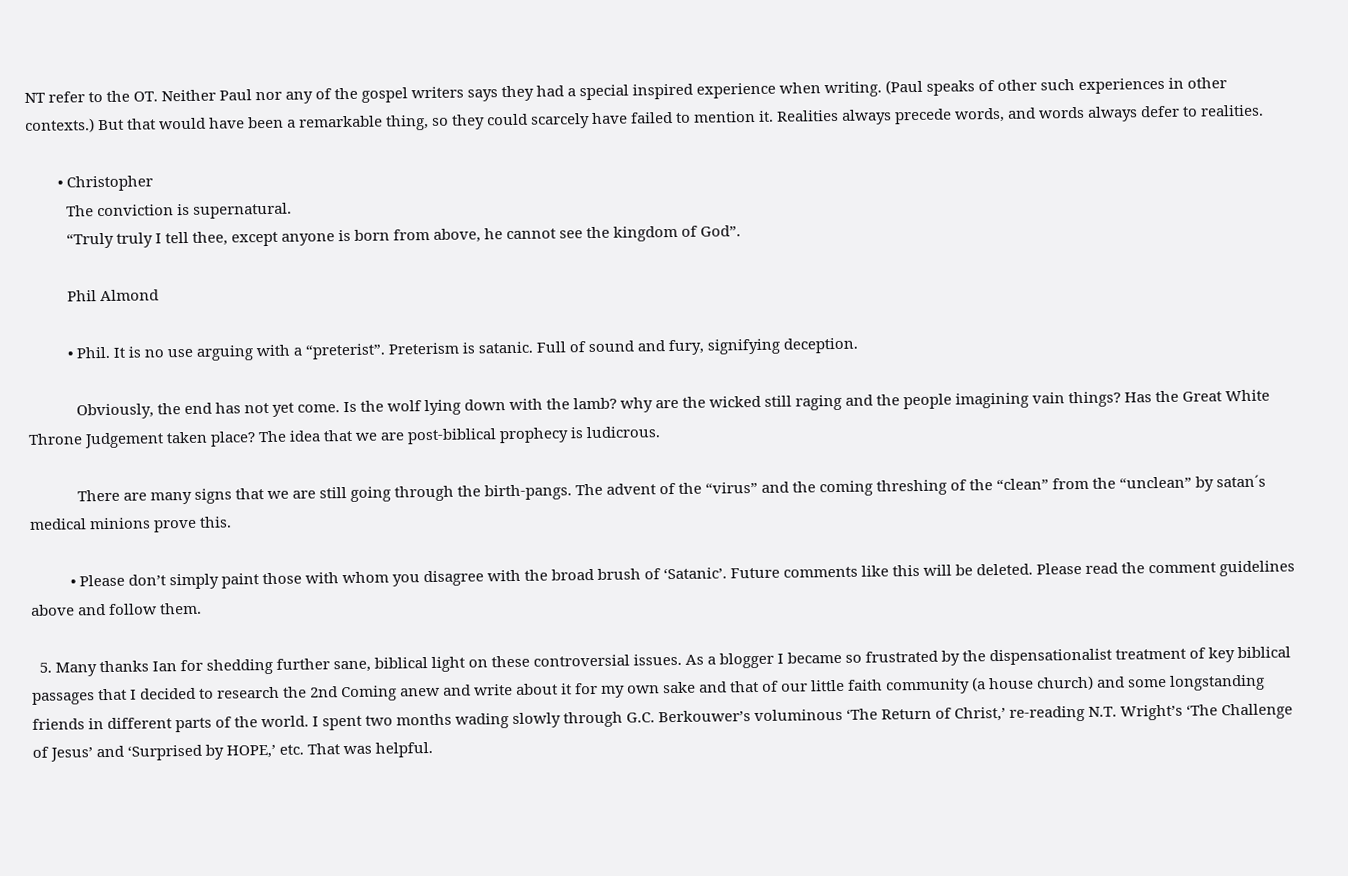NT refer to the OT. Neither Paul nor any of the gospel writers says they had a special inspired experience when writing. (Paul speaks of other such experiences in other contexts.) But that would have been a remarkable thing, so they could scarcely have failed to mention it. Realities always precede words, and words always defer to realities.

        • Christopher
          The conviction is supernatural.
          “Truly truly I tell thee, except anyone is born from above, he cannot see the kingdom of God”.

          Phil Almond

          • Phil. It is no use arguing with a “preterist”. Preterism is satanic. Full of sound and fury, signifying deception.

            Obviously, the end has not yet come. Is the wolf lying down with the lamb? why are the wicked still raging and the people imagining vain things? Has the Great White Throne Judgement taken place? The idea that we are post-biblical prophecy is ludicrous.

            There are many signs that we are still going through the birth-pangs. The advent of the “virus” and the coming threshing of the “clean” from the “unclean” by satan´s medical minions prove this.

          • Please don’t simply paint those with whom you disagree with the broad brush of ‘Satanic’. Future comments like this will be deleted. Please read the comment guidelines above and follow them.

  5. Many thanks Ian for shedding further sane, biblical light on these controversial issues. As a blogger I became so frustrated by the dispensationalist treatment of key biblical passages that I decided to research the 2nd Coming anew and write about it for my own sake and that of our little faith community (a house church) and some longstanding friends in different parts of the world. I spent two months wading slowly through G.C. Berkouwer’s voluminous ‘The Return of Christ,’ re-reading N.T. Wright’s ‘The Challenge of Jesus’ and ‘Surprised by HOPE,’ etc. That was helpful.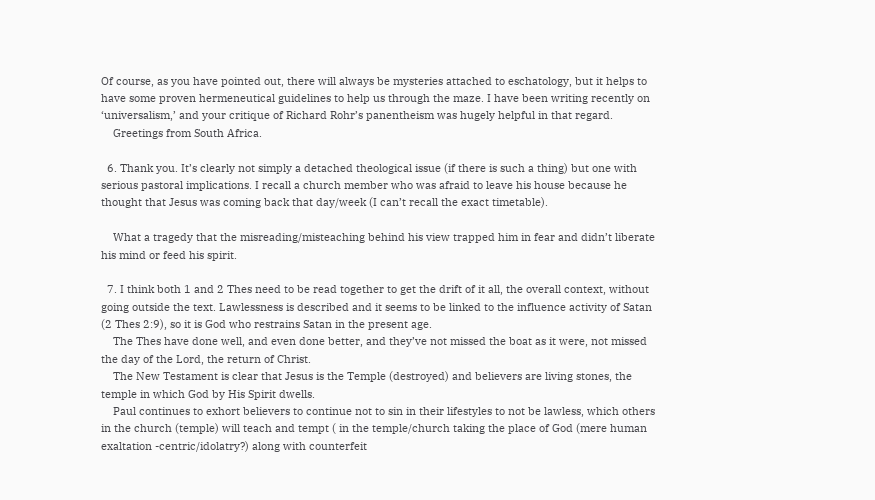Of course, as you have pointed out, there will always be mysteries attached to eschatology, but it helps to have some proven hermeneutical guidelines to help us through the maze. I have been writing recently on ‘universalism,’ and your critique of Richard Rohr’s panentheism was hugely helpful in that regard.
    Greetings from South Africa.

  6. Thank you. It’s clearly not simply a detached theological issue (if there is such a thing) but one with serious pastoral implications. I recall a church member who was afraid to leave his house because he thought that Jesus was coming back that day/week (I can’t recall the exact timetable).

    What a tragedy that the misreading/misteaching behind his view trapped him in fear and didn’t liberate his mind or feed his spirit.

  7. I think both 1 and 2 Thes need to be read together to get the drift of it all, the overall context, without going outside the text. Lawlessness is described and it seems to be linked to the influence activity of Satan (2 Thes 2:9), so it is God who restrains Satan in the present age.
    The Thes have done well, and even done better, and they’ve not missed the boat as it were, not missed the day of the Lord, the return of Christ.
    The New Testament is clear that Jesus is the Temple (destroyed) and believers are living stones, the temple in which God by His Spirit dwells.
    Paul continues to exhort believers to continue not to sin in their lifestyles to not be lawless, which others in the church (temple) will teach and tempt ( in the temple/church taking the place of God (mere human exaltation -centric/idolatry?) along with counterfeit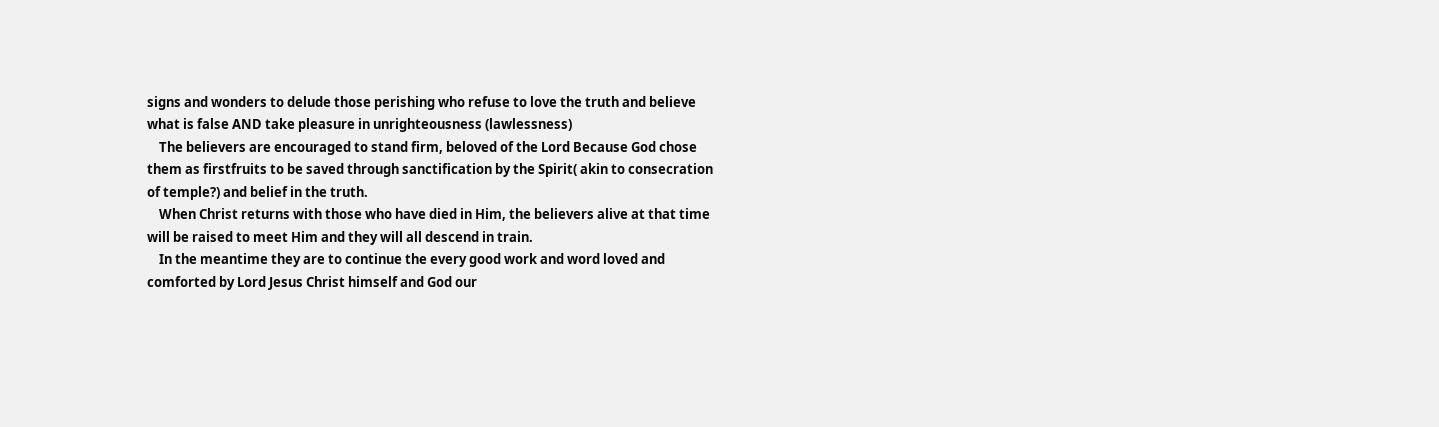signs and wonders to delude those perishing who refuse to love the truth and believe what is false AND take pleasure in unrighteousness (lawlessness)
    The believers are encouraged to stand firm, beloved of the Lord Because God chose them as firstfruits to be saved through sanctification by the Spirit( akin to consecration of temple?) and belief in the truth.
    When Christ returns with those who have died in Him, the believers alive at that time will be raised to meet Him and they will all descend in train.
    In the meantime they are to continue the every good work and word loved and comforted by Lord Jesus Christ himself and God our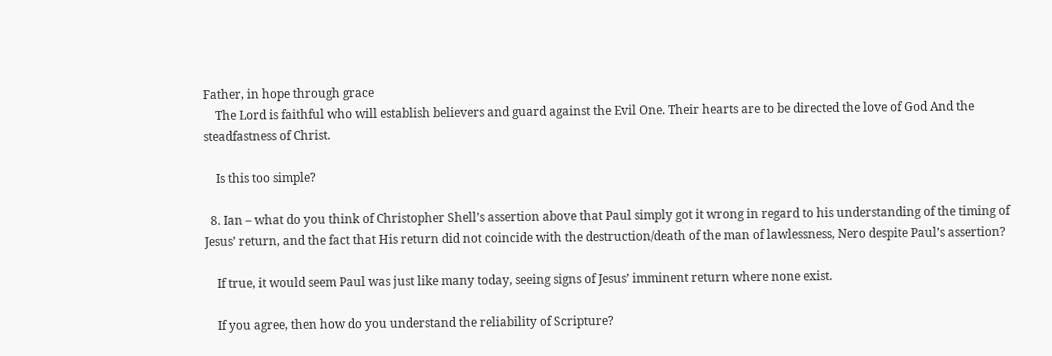Father, in hope through grace
    The Lord is faithful who will establish believers and guard against the Evil One. Their hearts are to be directed the love of God And the steadfastness of Christ.

    Is this too simple?

  8. Ian – what do you think of Christopher Shell’s assertion above that Paul simply got it wrong in regard to his understanding of the timing of Jesus’ return, and the fact that His return did not coincide with the destruction/death of the man of lawlessness, Nero despite Paul’s assertion?

    If true, it would seem Paul was just like many today, seeing signs of Jesus’ imminent return where none exist.

    If you agree, then how do you understand the reliability of Scripture?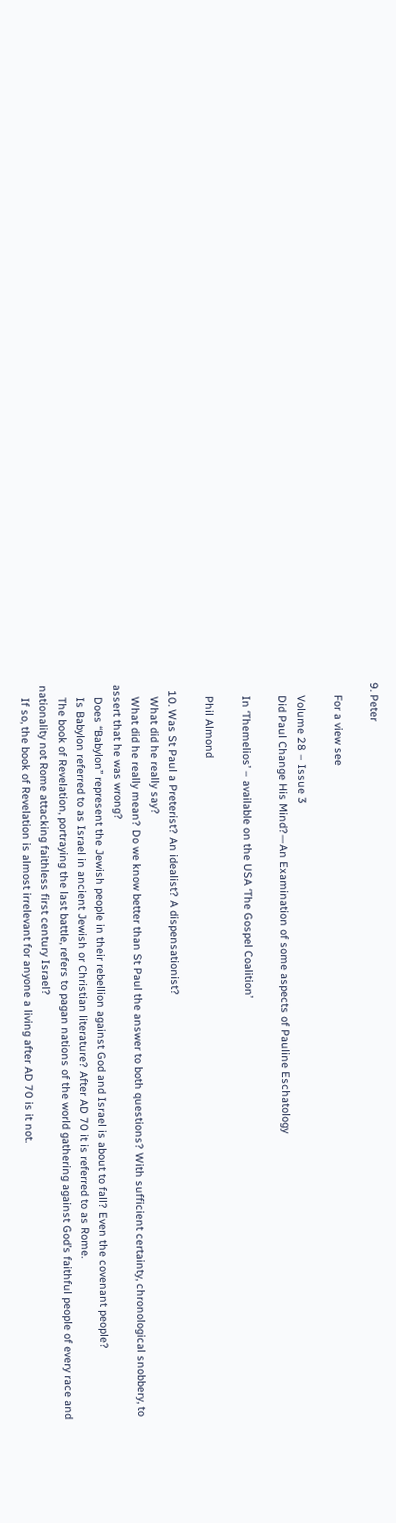9. Peter

    For a view see

    Volume 28 – Issue 3
    Did Paul Change His Mind?—An Examination of some aspects of Pauline Eschatology

    In ‘Themelios’ – available on the USA ‘The Gospel Coalition’

    Phil Almond

  10. Was St Paul a Preterist? An idealist? A dispensationist?
    What did he really say?
    What did he really mean? Do we know better than St Paul the answer to both questions? With sufficient certainty, chronological snobbery, to assert that he was wrong?
    Does “Babylon” represent the Jewish people in their rebellion against God and Israel is about to fall? Even the covenant people?
    Is Babylon referred to as Israel in ancient Jewish or Christian literature? After AD 70 it is referred to as Rome.
    The book of Revelation, portraying the last battle, refers to pagan nations of the world gathering against God’s faithful people of every race and nationality not Rome attacking faithless first century Israel?
    If so, the book of Revelation is almost irrelevant for anyone a living after AD 70 is it not.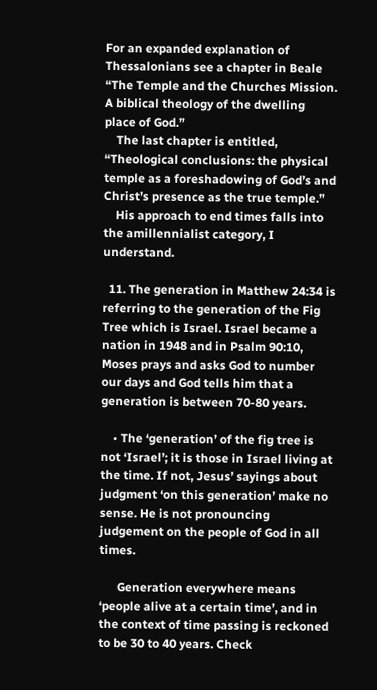For an expanded explanation of Thessalonians see a chapter in Beale “The Temple and the Churches Mission. A biblical theology of the dwelling place of God.”
    The last chapter is entitled, “Theological conclusions: the physical temple as a foreshadowing of God’s and Christ’s presence as the true temple.”
    His approach to end times falls into the amillennialist category, I understand.

  11. The generation in Matthew 24:34 is referring to the generation of the Fig Tree which is Israel. Israel became a nation in 1948 and in Psalm 90:10, Moses prays and asks God to number our days and God tells him that a generation is between 70-80 years.

    • The ‘generation’ of the fig tree is not ‘Israel’; it is those in Israel living at the time. If not, Jesus’ sayings about judgment ‘on this generation’ make no sense. He is not pronouncing judgement on the people of God in all times.

      Generation everywhere means ‘people alive at a certain time’, and in the context of time passing is reckoned to be 30 to 40 years. Check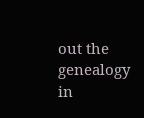out the genealogy in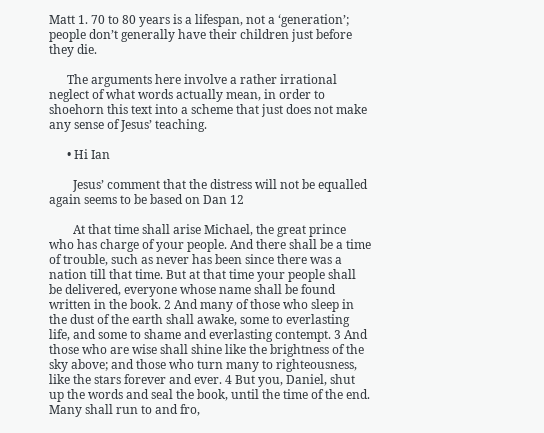Matt 1. 70 to 80 years is a lifespan, not a ‘generation’; people don’t generally have their children just before they die.

      The arguments here involve a rather irrational neglect of what words actually mean, in order to shoehorn this text into a scheme that just does not make any sense of Jesus’ teaching.

      • Hi Ian

        Jesus’ comment that the distress will not be equalled again seems to be based on Dan 12

        At that time shall arise Michael, the great prince who has charge of your people. And there shall be a time of trouble, such as never has been since there was a nation till that time. But at that time your people shall be delivered, everyone whose name shall be found written in the book. 2 And many of those who sleep in the dust of the earth shall awake, some to everlasting life, and some to shame and everlasting contempt. 3 And those who are wise shall shine like the brightness of the sky above; and those who turn many to righteousness, like the stars forever and ever. 4 But you, Daniel, shut up the words and seal the book, until the time of the end. Many shall run to and fro,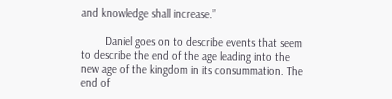and knowledge shall increase.”

        Daniel goes on to describe events that seem to describe the end of the age leading into the new age of the kingdom in its consummation. The end of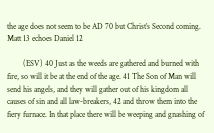the age does not seem to be AD 70 but Christ’s Second coming. Matt 13 echoes Daniel 12

        (ESV) 40 Just as the weeds are gathered and burned with fire, so will it be at the end of the age. 41 The Son of Man will send his angels, and they will gather out of his kingdom all causes of sin and all law-breakers, 42 and throw them into the fiery furnace. In that place there will be weeping and gnashing of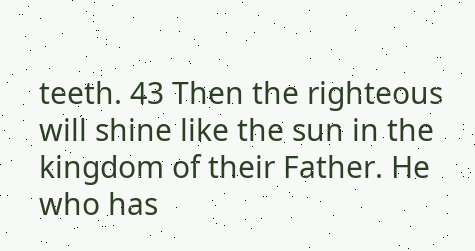teeth. 43 Then the righteous will shine like the sun in the kingdom of their Father. He who has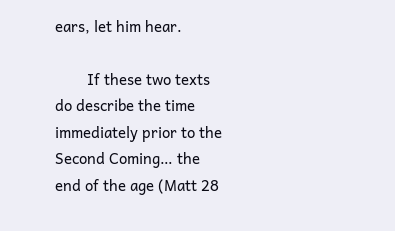ears, let him hear.

        If these two texts do describe the time immediately prior to the Second Coming… the end of the age (Matt 28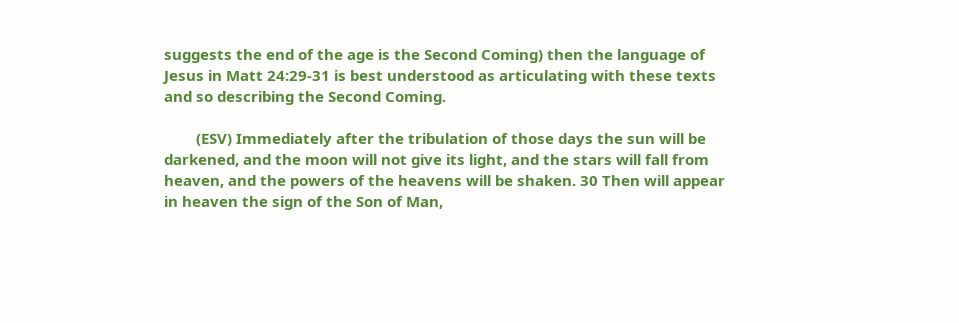suggests the end of the age is the Second Coming) then the language of Jesus in Matt 24:29-31 is best understood as articulating with these texts and so describing the Second Coming.

        (ESV) Immediately after the tribulation of those days the sun will be darkened, and the moon will not give its light, and the stars will fall from heaven, and the powers of the heavens will be shaken. 30 Then will appear in heaven the sign of the Son of Man,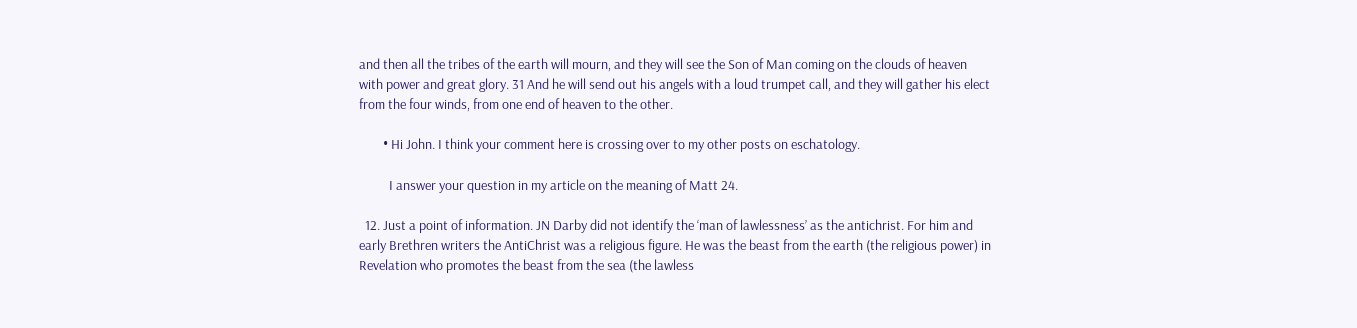and then all the tribes of the earth will mourn, and they will see the Son of Man coming on the clouds of heaven with power and great glory. 31 And he will send out his angels with a loud trumpet call, and they will gather his elect from the four winds, from one end of heaven to the other.

        • Hi John. I think your comment here is crossing over to my other posts on eschatology.

          I answer your question in my article on the meaning of Matt 24.

  12. Just a point of information. JN Darby did not identify the ‘man of lawlessness’ as the antichrist. For him and early Brethren writers the AntiChrist was a religious figure. He was the beast from the earth (the religious power) in Revelation who promotes the beast from the sea (the lawless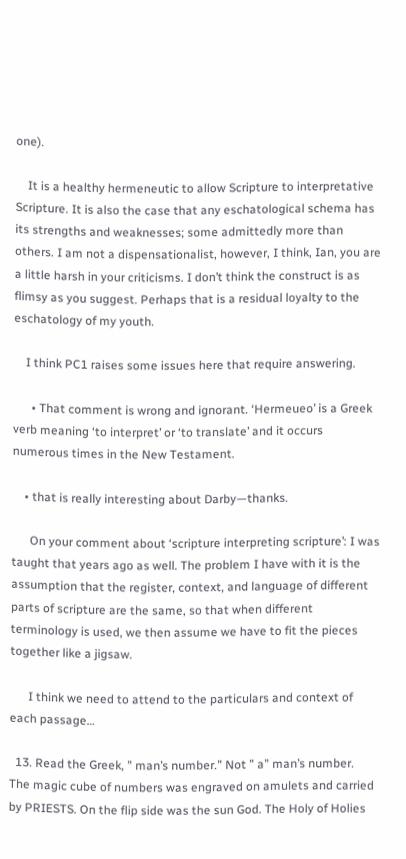one).

    It is a healthy hermeneutic to allow Scripture to interpretative Scripture. It is also the case that any eschatological schema has its strengths and weaknesses; some admittedly more than others. I am not a dispensationalist, however, I think, Ian, you are a little harsh in your criticisms. I don’t think the construct is as flimsy as you suggest. Perhaps that is a residual loyalty to the eschatology of my youth.

    I think PC1 raises some issues here that require answering.

      • That comment is wrong and ignorant. ‘Hermeueo’ is a Greek verb meaning ‘to interpret’ or ‘to translate’ and it occurs numerous times in the New Testament.

    • that is really interesting about Darby—thanks.

      On your comment about ‘scripture interpreting scripture’: I was taught that years ago as well. The problem I have with it is the assumption that the register, context, and language of different parts of scripture are the same, so that when different terminology is used, we then assume we have to fit the pieces together like a jigsaw.

      I think we need to attend to the particulars and context of each passage…

  13. Read the Greek, ” man’s number.” Not ” a” man’s number. The magic cube of numbers was engraved on amulets and carried by PRIESTS. On the flip side was the sun God. The Holy of Holies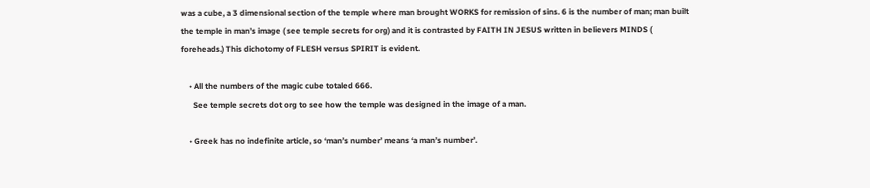was a cube, a 3 dimensional section of the temple where man brought WORKS for remission of sins. 6 is the number of man; man built the temple in man’s image ( see temple secrets for org) and it is contrasted by FAITH IN JESUS written in believers MINDS ( foreheads.) This dichotomy of FLESH versus SPIRIT is evident.

    • All the numbers of the magic cube totaled 666.
      See temple secrets dot org to see how the temple was designed in the image of a man.

    • Greek has no indefinite article, so ‘man’s number’ means ‘a man’s number’.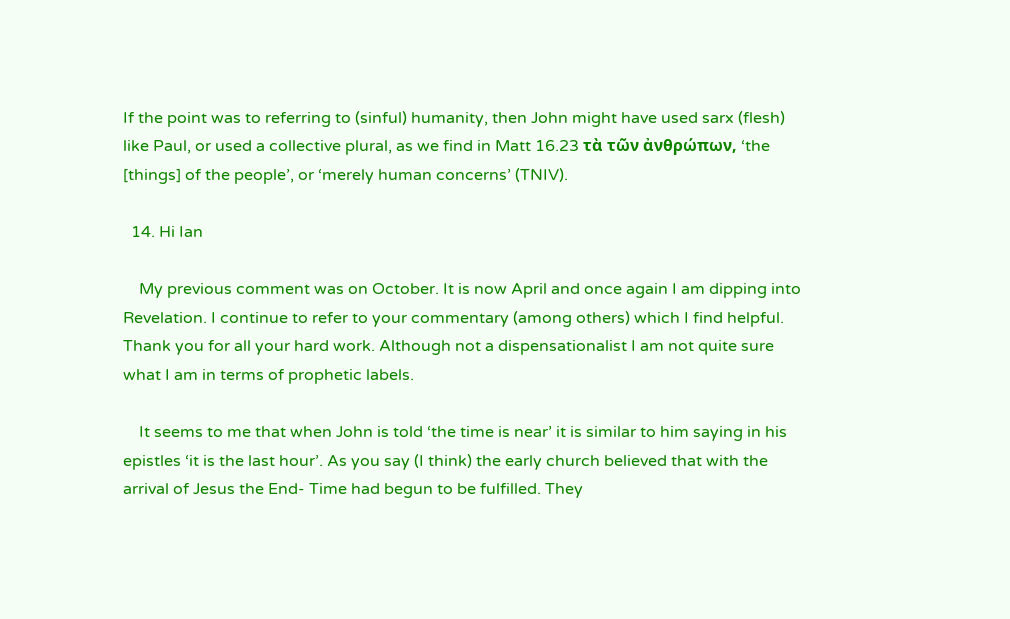If the point was to referring to (sinful) humanity, then John might have used sarx (flesh) like Paul, or used a collective plural, as we find in Matt 16.23 τὰ τῶν ἀνθρώπων, ‘the [things] of the people’, or ‘merely human concerns’ (TNIV).

  14. Hi Ian

    My previous comment was on October. It is now April and once again I am dipping into Revelation. I continue to refer to your commentary (among others) which I find helpful. Thank you for all your hard work. Although not a dispensationalist I am not quite sure what I am in terms of prophetic labels.

    It seems to me that when John is told ‘the time is near’ it is similar to him saying in his epistles ‘it is the last hour’. As you say (I think) the early church believed that with the arrival of Jesus the End- Time had begun to be fulfilled. They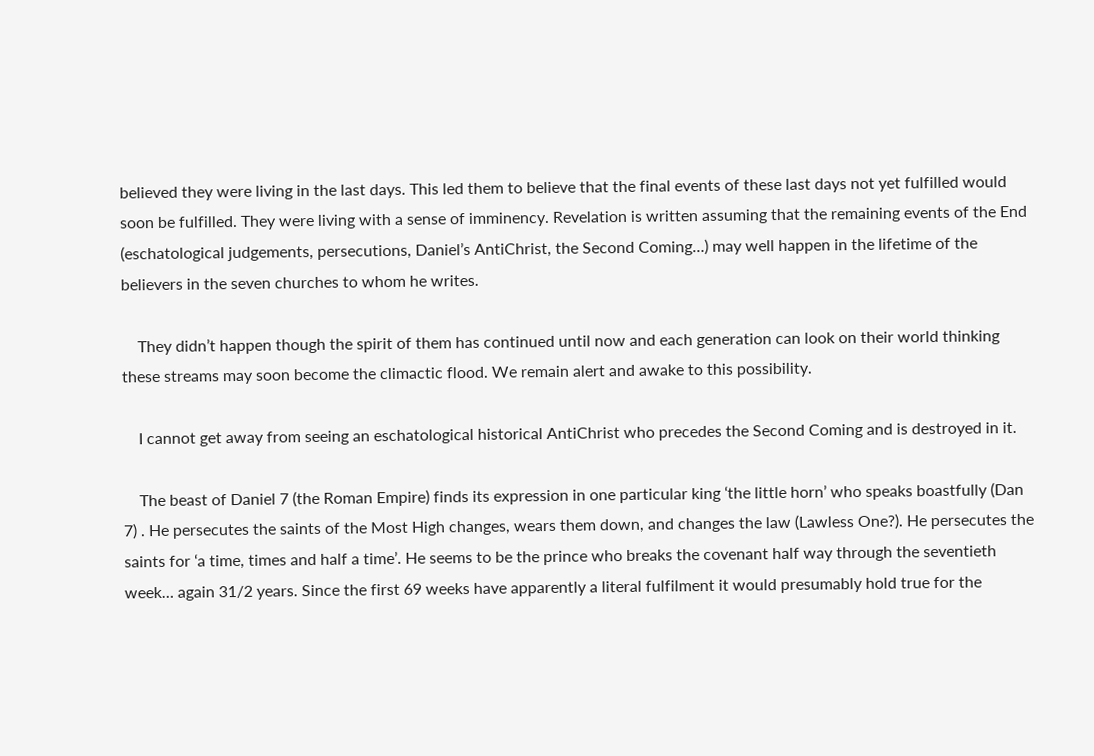believed they were living in the last days. This led them to believe that the final events of these last days not yet fulfilled would soon be fulfilled. They were living with a sense of imminency. Revelation is written assuming that the remaining events of the End (eschatological judgements, persecutions, Daniel’s AntiChrist, the Second Coming…) may well happen in the lifetime of the believers in the seven churches to whom he writes.

    They didn’t happen though the spirit of them has continued until now and each generation can look on their world thinking these streams may soon become the climactic flood. We remain alert and awake to this possibility.

    I cannot get away from seeing an eschatological historical AntiChrist who precedes the Second Coming and is destroyed in it.

    The beast of Daniel 7 (the Roman Empire) finds its expression in one particular king ‘the little horn’ who speaks boastfully (Dan 7) . He persecutes the saints of the Most High changes, wears them down, and changes the law (Lawless One?). He persecutes the saints for ‘a time, times and half a time’. He seems to be the prince who breaks the covenant half way through the seventieth week… again 31/2 years. Since the first 69 weeks have apparently a literal fulfilment it would presumably hold true for the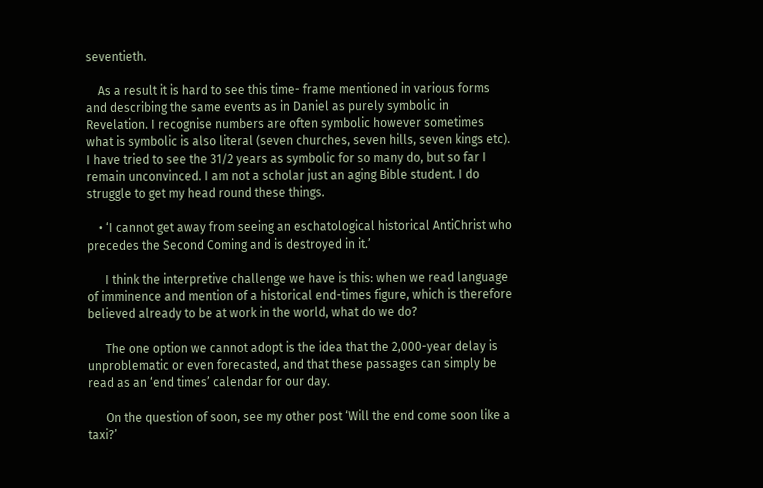seventieth.

    As a result it is hard to see this time- frame mentioned in various forms and describing the same events as in Daniel as purely symbolic in Revelation. I recognise numbers are often symbolic however sometimes what is symbolic is also literal (seven churches, seven hills, seven kings etc). I have tried to see the 31/2 years as symbolic for so many do, but so far I remain unconvinced. I am not a scholar just an aging Bible student. I do struggle to get my head round these things.

    • ‘I cannot get away from seeing an eschatological historical AntiChrist who precedes the Second Coming and is destroyed in it.’

      I think the interpretive challenge we have is this: when we read language of imminence and mention of a historical end-times figure, which is therefore believed already to be at work in the world, what do we do?

      The one option we cannot adopt is the idea that the 2,000-year delay is unproblematic or even forecasted, and that these passages can simply be read as an ‘end times’ calendar for our day.

      On the question of soon, see my other post ‘Will the end come soon like a taxi?’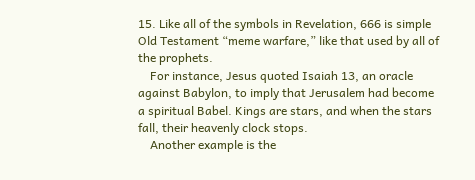15. Like all of the symbols in Revelation, 666 is simple Old Testament “meme warfare,” like that used by all of the prophets.
    For instance, Jesus quoted Isaiah 13, an oracle against Babylon, to imply that Jerusalem had become a spiritual Babel. Kings are stars, and when the stars fall, their heavenly clock stops.
    Another example is the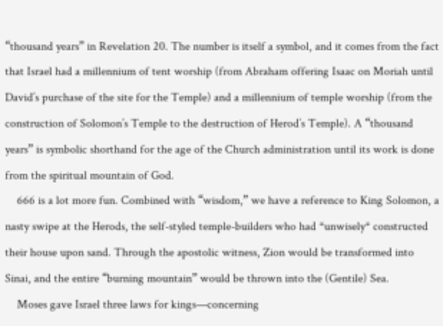“thousand years” in Revelation 20. The number is itself a symbol, and it comes from the fact that Israel had a millennium of tent worship (from Abraham offering Isaac on Moriah until David’s purchase of the site for the Temple) and a millennium of temple worship (from the construction of Solomon’s Temple to the destruction of Herod’s Temple). A “thousand years” is symbolic shorthand for the age of the Church administration until its work is done from the spiritual mountain of God.
    666 is a lot more fun. Combined with “wisdom,” we have a reference to King Solomon, a nasty swipe at the Herods, the self-styled temple-builders who had *unwisely* constructed their house upon sand. Through the apostolic witness, Zion would be transformed into Sinai, and the entire “burning mountain” would be thrown into the (Gentile) Sea.
    Moses gave Israel three laws for kings—concerning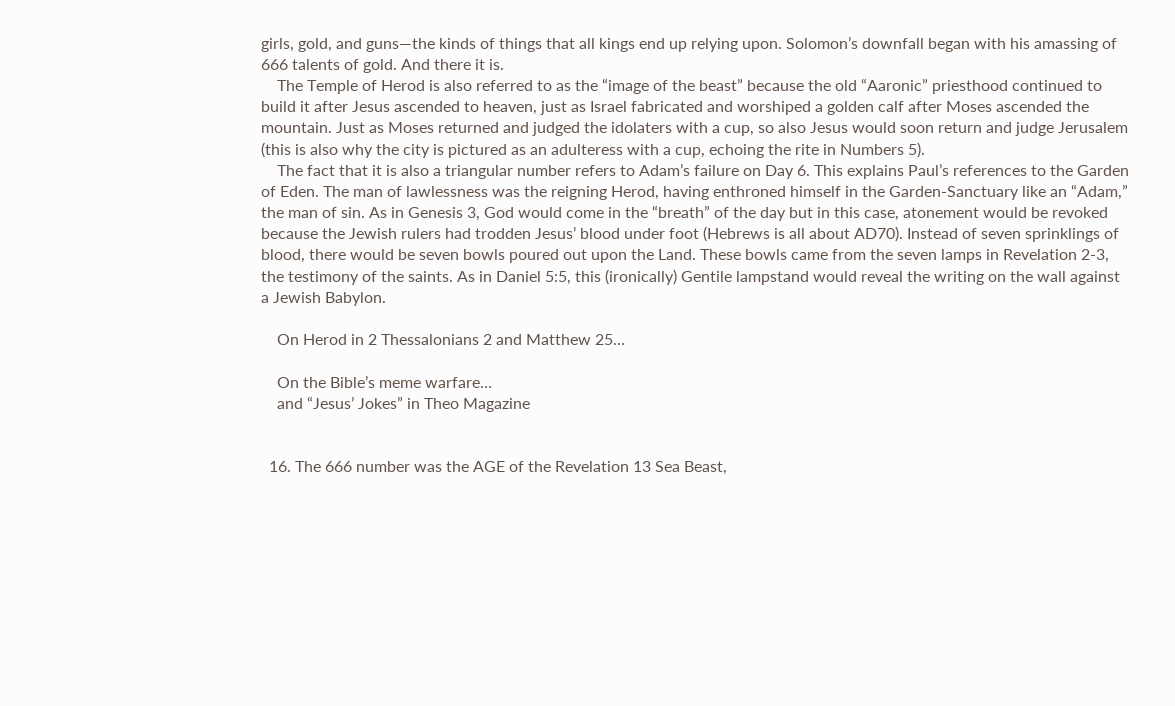girls, gold, and guns—the kinds of things that all kings end up relying upon. Solomon’s downfall began with his amassing of 666 talents of gold. And there it is.
    The Temple of Herod is also referred to as the “image of the beast” because the old “Aaronic” priesthood continued to build it after Jesus ascended to heaven, just as Israel fabricated and worshiped a golden calf after Moses ascended the mountain. Just as Moses returned and judged the idolaters with a cup, so also Jesus would soon return and judge Jerusalem (this is also why the city is pictured as an adulteress with a cup, echoing the rite in Numbers 5).
    The fact that it is also a triangular number refers to Adam’s failure on Day 6. This explains Paul’s references to the Garden of Eden. The man of lawlessness was the reigning Herod, having enthroned himself in the Garden-Sanctuary like an “Adam,” the man of sin. As in Genesis 3, God would come in the “breath” of the day but in this case, atonement would be revoked because the Jewish rulers had trodden Jesus’ blood under foot (Hebrews is all about AD70). Instead of seven sprinklings of blood, there would be seven bowls poured out upon the Land. These bowls came from the seven lamps in Revelation 2-3, the testimony of the saints. As in Daniel 5:5, this (ironically) Gentile lampstand would reveal the writing on the wall against a Jewish Babylon.

    On Herod in 2 Thessalonians 2 and Matthew 25…

    On the Bible’s meme warfare…
    and “Jesus’ Jokes” in Theo Magazine


  16. The 666 number was the AGE of the Revelation 13 Sea Beast,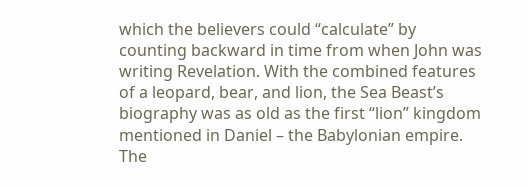which the believers could “calculate” by counting backward in time from when John was writing Revelation. With the combined features of a leopard, bear, and lion, the Sea Beast’s biography was as old as the first “lion” kingdom mentioned in Daniel – the Babylonian empire. The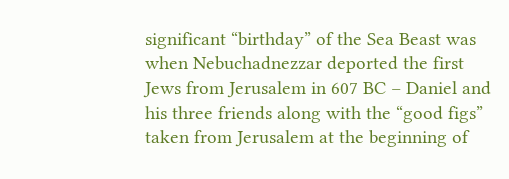significant “birthday” of the Sea Beast was when Nebuchadnezzar deported the first Jews from Jerusalem in 607 BC – Daniel and his three friends along with the “good figs” taken from Jerusalem at the beginning of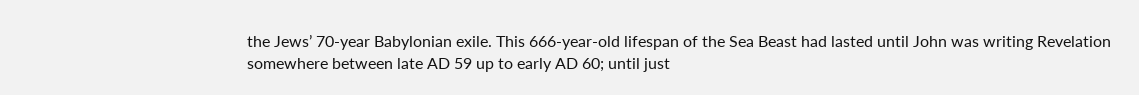the Jews’ 70-year Babylonian exile. This 666-year-old lifespan of the Sea Beast had lasted until John was writing Revelation somewhere between late AD 59 up to early AD 60; until just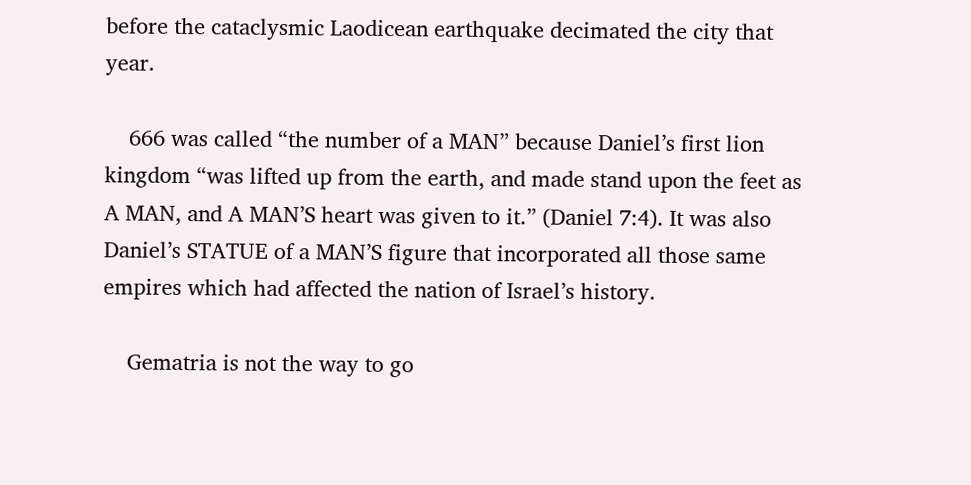before the cataclysmic Laodicean earthquake decimated the city that year.

    666 was called “the number of a MAN” because Daniel’s first lion kingdom “was lifted up from the earth, and made stand upon the feet as A MAN, and A MAN’S heart was given to it.” (Daniel 7:4). It was also Daniel’s STATUE of a MAN’S figure that incorporated all those same empires which had affected the nation of Israel’s history.

    Gematria is not the way to go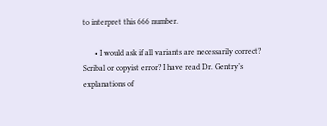to interpret this 666 number.

      • I would ask if all variants are necessarily correct? Scribal or copyist error? I have read Dr. Gentry’s explanations of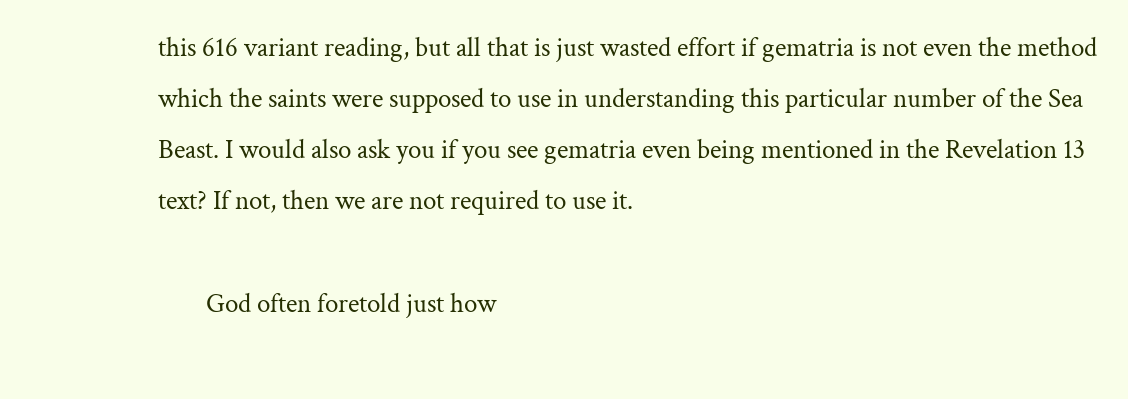this 616 variant reading, but all that is just wasted effort if gematria is not even the method which the saints were supposed to use in understanding this particular number of the Sea Beast. I would also ask you if you see gematria even being mentioned in the Revelation 13 text? If not, then we are not required to use it.

        God often foretold just how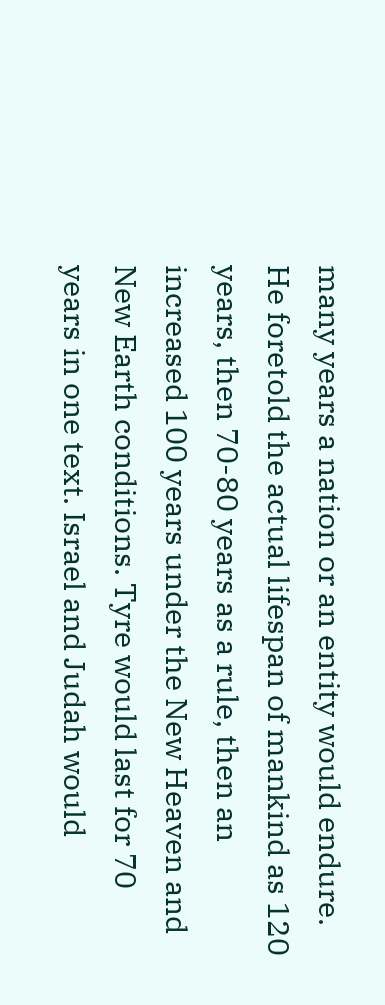many years a nation or an entity would endure. He foretold the actual lifespan of mankind as 120 years, then 70-80 years as a rule, then an increased 100 years under the New Heaven and New Earth conditions. Tyre would last for 70 years in one text. Israel and Judah would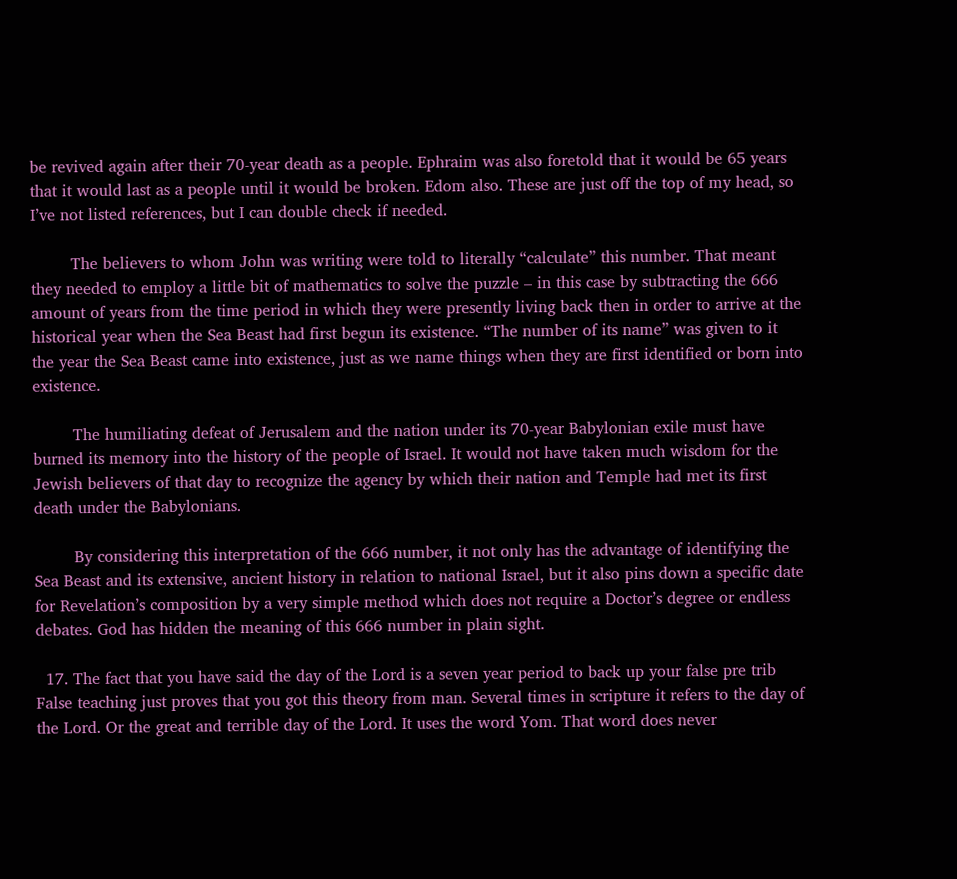be revived again after their 70-year death as a people. Ephraim was also foretold that it would be 65 years that it would last as a people until it would be broken. Edom also. These are just off the top of my head, so I’ve not listed references, but I can double check if needed.

        The believers to whom John was writing were told to literally “calculate” this number. That meant they needed to employ a little bit of mathematics to solve the puzzle – in this case by subtracting the 666 amount of years from the time period in which they were presently living back then in order to arrive at the historical year when the Sea Beast had first begun its existence. “The number of its name” was given to it the year the Sea Beast came into existence, just as we name things when they are first identified or born into existence.

        The humiliating defeat of Jerusalem and the nation under its 70-year Babylonian exile must have burned its memory into the history of the people of Israel. It would not have taken much wisdom for the Jewish believers of that day to recognize the agency by which their nation and Temple had met its first death under the Babylonians.

        By considering this interpretation of the 666 number, it not only has the advantage of identifying the Sea Beast and its extensive, ancient history in relation to national Israel, but it also pins down a specific date for Revelation’s composition by a very simple method which does not require a Doctor’s degree or endless debates. God has hidden the meaning of this 666 number in plain sight.

  17. The fact that you have said the day of the Lord is a seven year period to back up your false pre trib False teaching just proves that you got this theory from man. Several times in scripture it refers to the day of the Lord. Or the great and terrible day of the Lord. It uses the word Yom. That word does never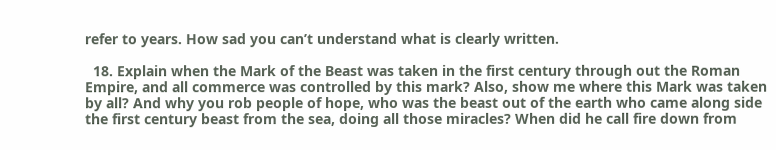refer to years. How sad you can’t understand what is clearly written.

  18. Explain when the Mark of the Beast was taken in the first century through out the Roman Empire, and all commerce was controlled by this mark? Also, show me where this Mark was taken by all? And why you rob people of hope, who was the beast out of the earth who came along side the first century beast from the sea, doing all those miracles? When did he call fire down from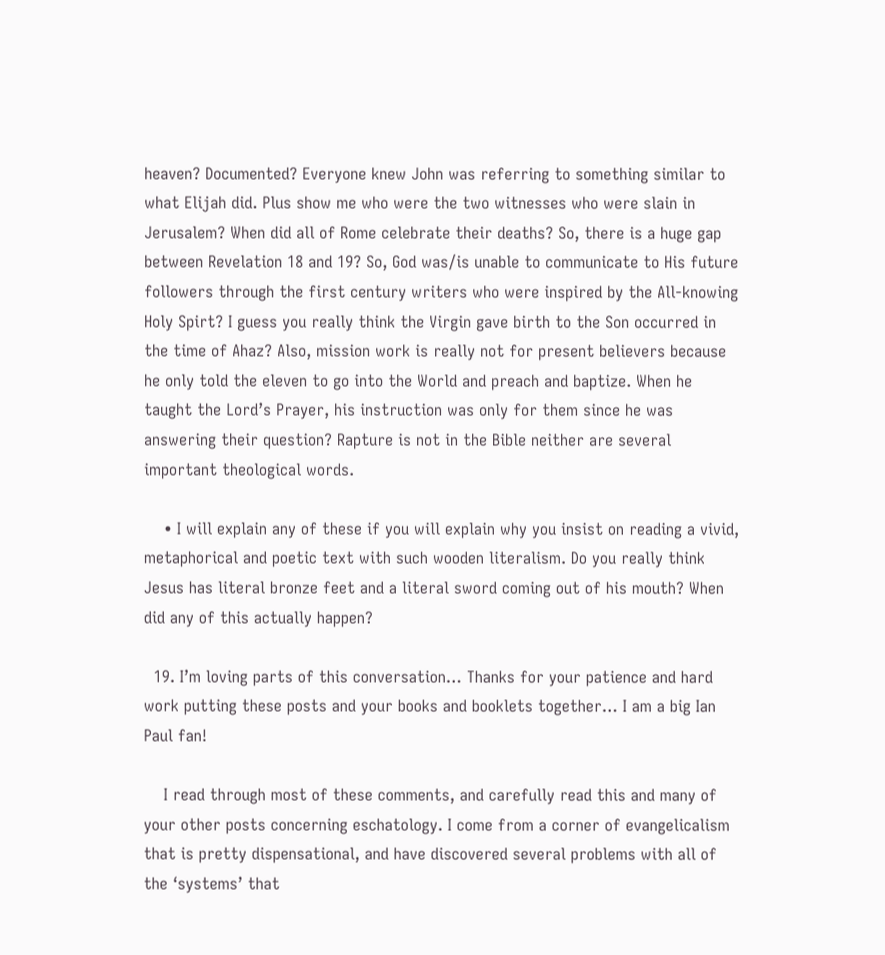heaven? Documented? Everyone knew John was referring to something similar to what Elijah did. Plus show me who were the two witnesses who were slain in Jerusalem? When did all of Rome celebrate their deaths? So, there is a huge gap between Revelation 18 and 19? So, God was/is unable to communicate to His future followers through the first century writers who were inspired by the All-knowing Holy Spirt? I guess you really think the Virgin gave birth to the Son occurred in the time of Ahaz? Also, mission work is really not for present believers because he only told the eleven to go into the World and preach and baptize. When he taught the Lord’s Prayer, his instruction was only for them since he was answering their question? Rapture is not in the Bible neither are several important theological words.

    • I will explain any of these if you will explain why you insist on reading a vivid, metaphorical and poetic text with such wooden literalism. Do you really think Jesus has literal bronze feet and a literal sword coming out of his mouth? When did any of this actually happen?

  19. I’m loving parts of this conversation… Thanks for your patience and hard work putting these posts and your books and booklets together… I am a big Ian Paul fan!

    I read through most of these comments, and carefully read this and many of your other posts concerning eschatology. I come from a corner of evangelicalism that is pretty dispensational, and have discovered several problems with all of the ‘systems’ that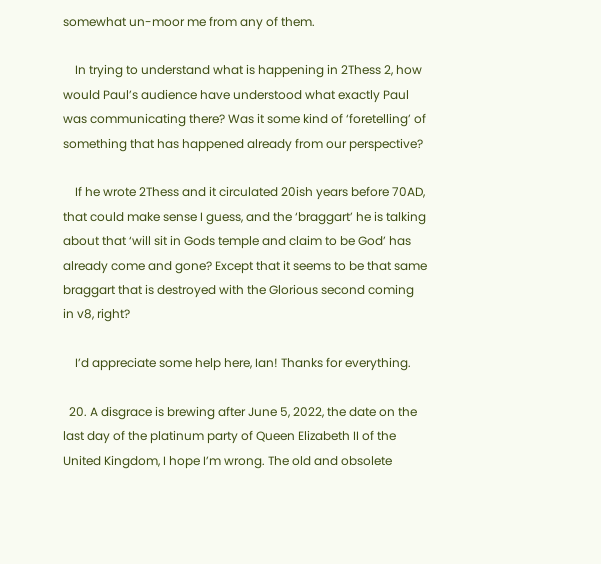somewhat un-moor me from any of them.

    In trying to understand what is happening in 2Thess 2, how would Paul’s audience have understood what exactly Paul was communicating there? Was it some kind of ‘foretelling’ of something that has happened already from our perspective?

    If he wrote 2Thess and it circulated 20ish years before 70AD, that could make sense I guess, and the ‘braggart’ he is talking about that ‘will sit in Gods temple and claim to be God’ has already come and gone? Except that it seems to be that same braggart that is destroyed with the Glorious second coming in v8, right?

    I’d appreciate some help here, Ian! Thanks for everything.

  20. A disgrace is brewing after June 5, 2022, the date on the last day of the platinum party of Queen Elizabeth II of the United Kingdom, I hope I’m wrong. The old and obsolete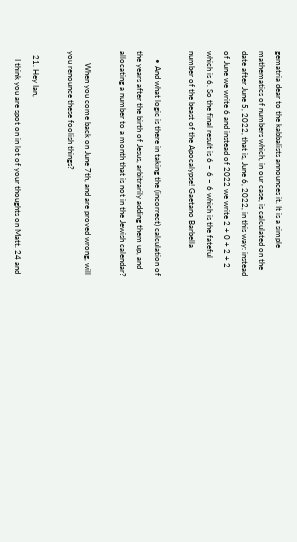gematria dear to the kabbalists announces it. It is a simple mathematics of numbers which, in our case, is calculated on the date after June 5, 2022, that is, June 6, 2022, in this way: instead of June we write 6 and instead of 2022 we write 2 + 0 + 2 + 2 which is 6. So the final result is 6 – 6 – 6 which is the fateful number of the beast of the Apocalypse! Gaetano Barbella

    • And what logic is there in taking the (incorrect) calculation of the years after the birth of Jesus, arbitrarily adding them up, and allocating a number to a month that is not in the Jewish calendar?

      When you come back on June 7th, and are proved wrong, will you renounce these foolish things?

  21. Hey Ian,
    I think you are spot on in lot of your thoughts on Matt. 24 and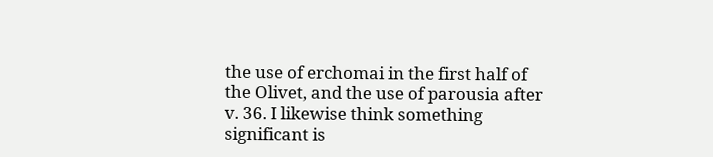the use of erchomai in the first half of the Olivet, and the use of parousia after v. 36. I likewise think something significant is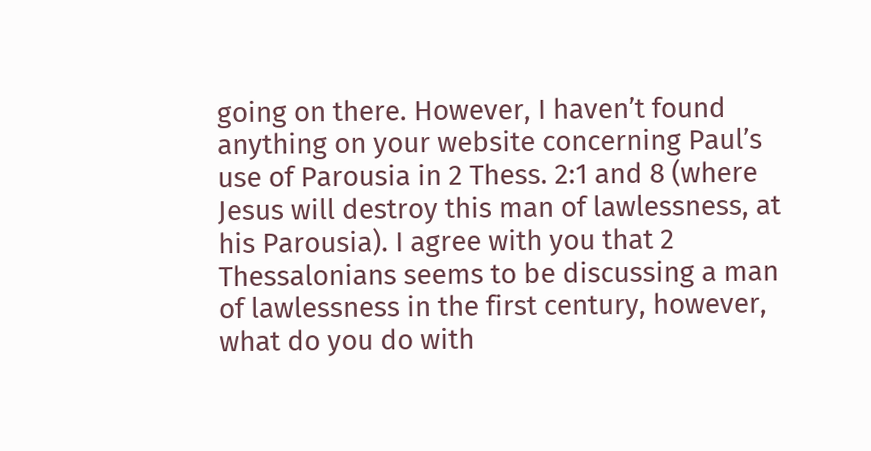going on there. However, I haven’t found anything on your website concerning Paul’s use of Parousia in 2 Thess. 2:1 and 8 (where Jesus will destroy this man of lawlessness, at his Parousia). I agree with you that 2 Thessalonians seems to be discussing a man of lawlessness in the first century, however, what do you do with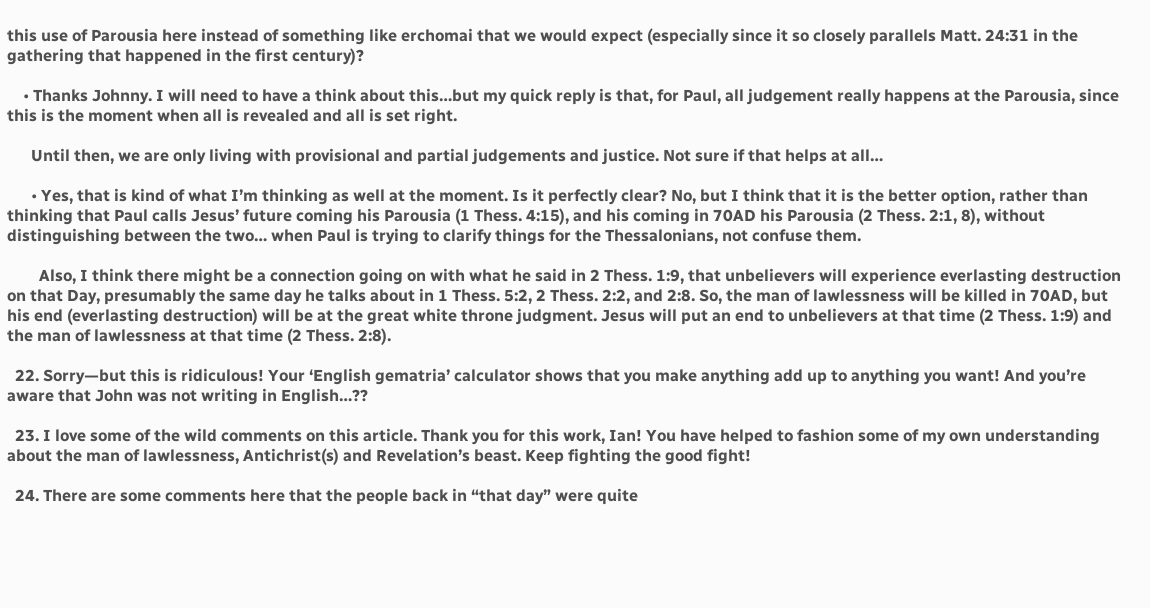this use of Parousia here instead of something like erchomai that we would expect (especially since it so closely parallels Matt. 24:31 in the gathering that happened in the first century)?

    • Thanks Johnny. I will need to have a think about this…but my quick reply is that, for Paul, all judgement really happens at the Parousia, since this is the moment when all is revealed and all is set right.

      Until then, we are only living with provisional and partial judgements and justice. Not sure if that helps at all…

      • Yes, that is kind of what I’m thinking as well at the moment. Is it perfectly clear? No, but I think that it is the better option, rather than thinking that Paul calls Jesus’ future coming his Parousia (1 Thess. 4:15), and his coming in 70AD his Parousia (2 Thess. 2:1, 8), without distinguishing between the two… when Paul is trying to clarify things for the Thessalonians, not confuse them.

        Also, I think there might be a connection going on with what he said in 2 Thess. 1:9, that unbelievers will experience everlasting destruction on that Day, presumably the same day he talks about in 1 Thess. 5:2, 2 Thess. 2:2, and 2:8. So, the man of lawlessness will be killed in 70AD, but his end (everlasting destruction) will be at the great white throne judgment. Jesus will put an end to unbelievers at that time (2 Thess. 1:9) and the man of lawlessness at that time (2 Thess. 2:8).

  22. Sorry—but this is ridiculous! Your ‘English gematria’ calculator shows that you make anything add up to anything you want! And you’re aware that John was not writing in English…??

  23. I love some of the wild comments on this article. Thank you for this work, Ian! You have helped to fashion some of my own understanding about the man of lawlessness, Antichrist(s) and Revelation’s beast. Keep fighting the good fight!

  24. There are some comments here that the people back in “that day” were quite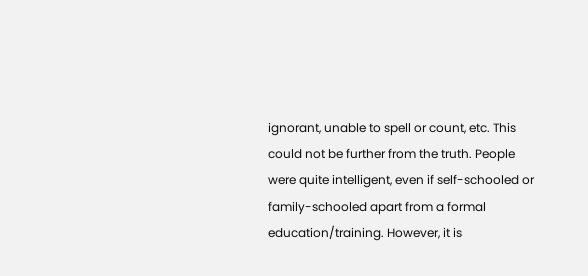ignorant, unable to spell or count, etc. This could not be further from the truth. People were quite intelligent, even if self-schooled or family-schooled apart from a formal education/training. However, it is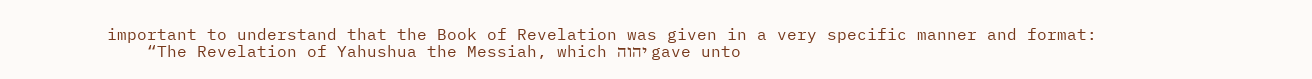important to understand that the Book of Revelation was given in a very specific manner and format:
    “The Revelation of Yahushua the Messiah, which יהוה gave unto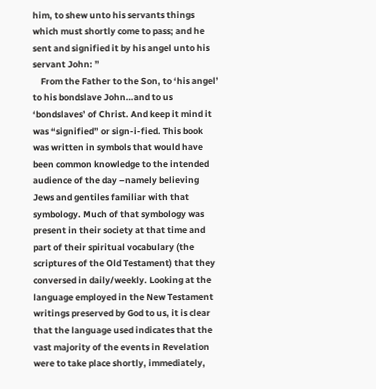him, to shew unto his servants things which must shortly come to pass; and he sent and signified it by his angel unto his servant John: ”
    From the Father to the Son, to ‘his angel’ to his bondslave John…and to us ‘bondslaves’ of Christ. And keep it mind it was “signified” or sign-i-fied. This book was written in symbols that would have been common knowledge to the intended audience of the day –namely believing Jews and gentiles familiar with that symbology. Much of that symbology was present in their society at that time and part of their spiritual vocabulary (the scriptures of the Old Testament) that they conversed in daily/weekly. Looking at the language employed in the New Testament writings preserved by God to us, it is clear that the language used indicates that the vast majority of the events in Revelation were to take place shortly, immediately,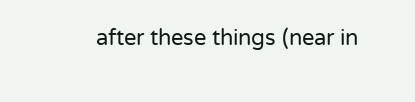after these things (near in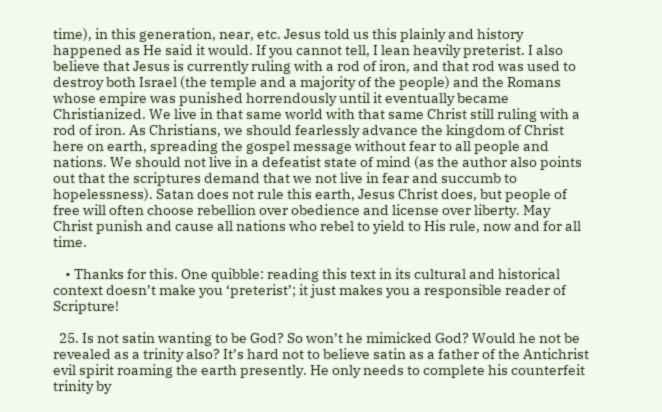time), in this generation, near, etc. Jesus told us this plainly and history happened as He said it would. If you cannot tell, I lean heavily preterist. I also believe that Jesus is currently ruling with a rod of iron, and that rod was used to destroy both Israel (the temple and a majority of the people) and the Romans whose empire was punished horrendously until it eventually became Christianized. We live in that same world with that same Christ still ruling with a rod of iron. As Christians, we should fearlessly advance the kingdom of Christ here on earth, spreading the gospel message without fear to all people and nations. We should not live in a defeatist state of mind (as the author also points out that the scriptures demand that we not live in fear and succumb to hopelessness). Satan does not rule this earth, Jesus Christ does, but people of free will often choose rebellion over obedience and license over liberty. May Christ punish and cause all nations who rebel to yield to His rule, now and for all time.

    • Thanks for this. One quibble: reading this text in its cultural and historical context doesn’t make you ‘preterist’; it just makes you a responsible reader of Scripture!

  25. Is not satin wanting to be God? So won’t he mimicked God? Would he not be revealed as a trinity also? It’s hard not to believe satin as a father of the Antichrist evil spirit roaming the earth presently. He only needs to complete his counterfeit trinity by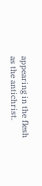appearing in the flesh as the antichrist.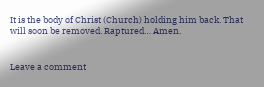It is the body of Christ (Church) holding him back. That will soon be removed. Raptured… Amen.


Leave a comment